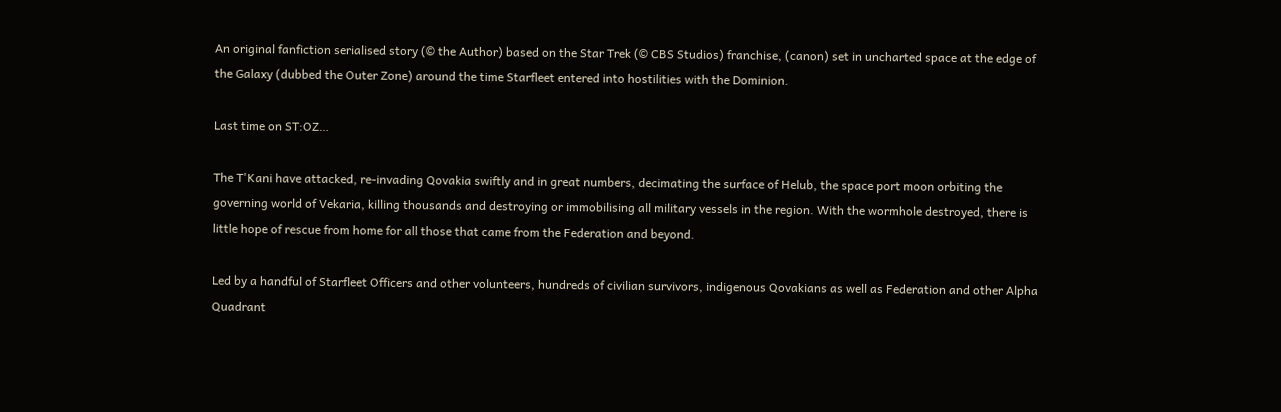An original fanfiction serialised story (© the Author) based on the Star Trek (© CBS Studios) franchise, (canon) set in uncharted space at the edge of the Galaxy (dubbed the Outer Zone) around the time Starfleet entered into hostilities with the Dominion.

Last time on ST:OZ…

The T'Kani have attacked, re-invading Qovakia swiftly and in great numbers, decimating the surface of Helub, the space port moon orbiting the governing world of Vekaria, killing thousands and destroying or immobilising all military vessels in the region. With the wormhole destroyed, there is little hope of rescue from home for all those that came from the Federation and beyond.

Led by a handful of Starfleet Officers and other volunteers, hundreds of civilian survivors, indigenous Qovakians as well as Federation and other Alpha Quadrant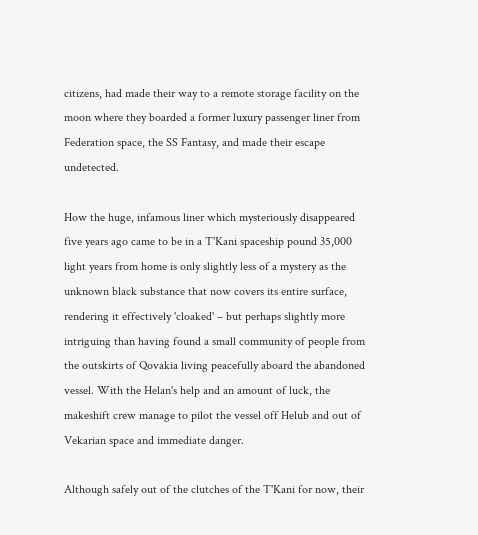citizens, had made their way to a remote storage facility on the moon where they boarded a former luxury passenger liner from Federation space, the SS Fantasy, and made their escape undetected.

How the huge, infamous liner which mysteriously disappeared five years ago came to be in a T'Kani spaceship pound 35,000 light years from home is only slightly less of a mystery as the unknown black substance that now covers its entire surface, rendering it effectively 'cloaked' – but perhaps slightly more intriguing than having found a small community of people from the outskirts of Qovakia living peacefully aboard the abandoned vessel. With the Helan's help and an amount of luck, the makeshift crew manage to pilot the vessel off Helub and out of Vekarian space and immediate danger.

Although safely out of the clutches of the T'Kani for now, their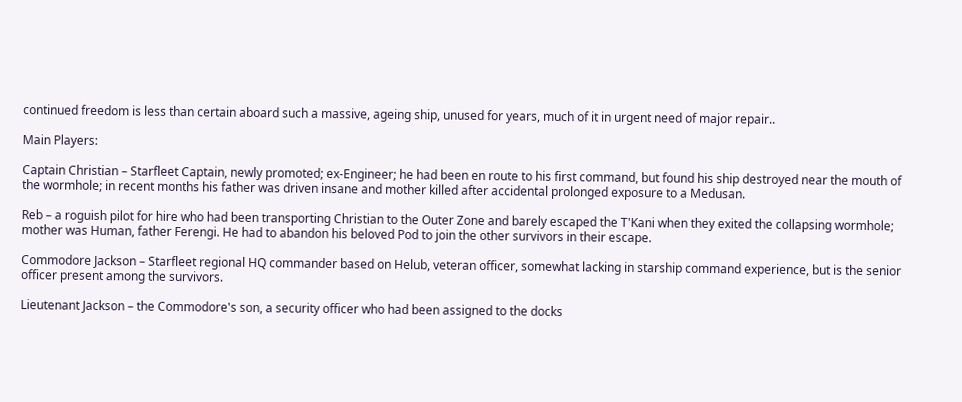continued freedom is less than certain aboard such a massive, ageing ship, unused for years, much of it in urgent need of major repair..

Main Players:

Captain Christian – Starfleet Captain, newly promoted; ex-Engineer; he had been en route to his first command, but found his ship destroyed near the mouth of the wormhole; in recent months his father was driven insane and mother killed after accidental prolonged exposure to a Medusan.

Reb – a roguish pilot for hire who had been transporting Christian to the Outer Zone and barely escaped the T'Kani when they exited the collapsing wormhole; mother was Human, father Ferengi. He had to abandon his beloved Pod to join the other survivors in their escape.

Commodore Jackson – Starfleet regional HQ commander based on Helub, veteran officer, somewhat lacking in starship command experience, but is the senior officer present among the survivors.

Lieutenant Jackson – the Commodore's son, a security officer who had been assigned to the docks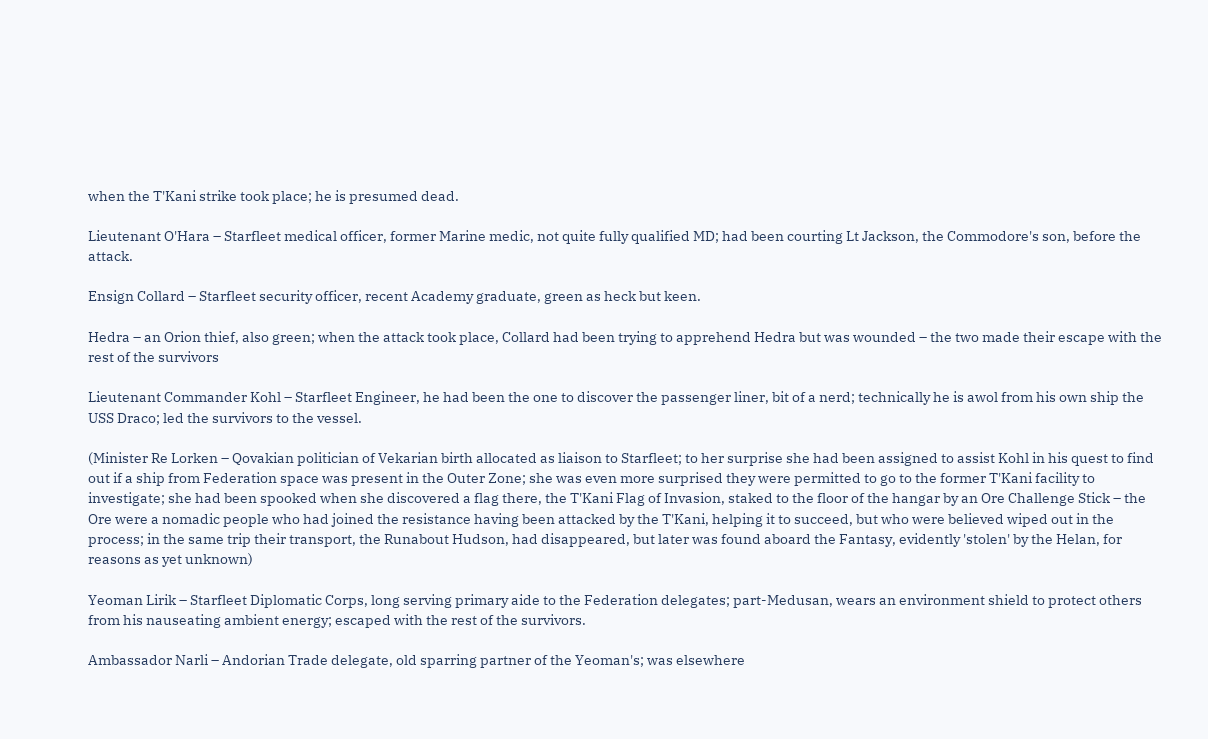when the T'Kani strike took place; he is presumed dead.

Lieutenant O'Hara – Starfleet medical officer, former Marine medic, not quite fully qualified MD; had been courting Lt Jackson, the Commodore's son, before the attack.

Ensign Collard – Starfleet security officer, recent Academy graduate, green as heck but keen.

Hedra – an Orion thief, also green; when the attack took place, Collard had been trying to apprehend Hedra but was wounded – the two made their escape with the rest of the survivors

Lieutenant Commander Kohl – Starfleet Engineer, he had been the one to discover the passenger liner, bit of a nerd; technically he is awol from his own ship the USS Draco; led the survivors to the vessel.

(Minister Re Lorken – Qovakian politician of Vekarian birth allocated as liaison to Starfleet; to her surprise she had been assigned to assist Kohl in his quest to find out if a ship from Federation space was present in the Outer Zone; she was even more surprised they were permitted to go to the former T'Kani facility to investigate; she had been spooked when she discovered a flag there, the T'Kani Flag of Invasion, staked to the floor of the hangar by an Ore Challenge Stick – the Ore were a nomadic people who had joined the resistance having been attacked by the T'Kani, helping it to succeed, but who were believed wiped out in the process; in the same trip their transport, the Runabout Hudson, had disappeared, but later was found aboard the Fantasy, evidently 'stolen' by the Helan, for reasons as yet unknown)

Yeoman Lirik – Starfleet Diplomatic Corps, long serving primary aide to the Federation delegates; part-Medusan, wears an environment shield to protect others from his nauseating ambient energy; escaped with the rest of the survivors.

Ambassador Narli – Andorian Trade delegate, old sparring partner of the Yeoman's; was elsewhere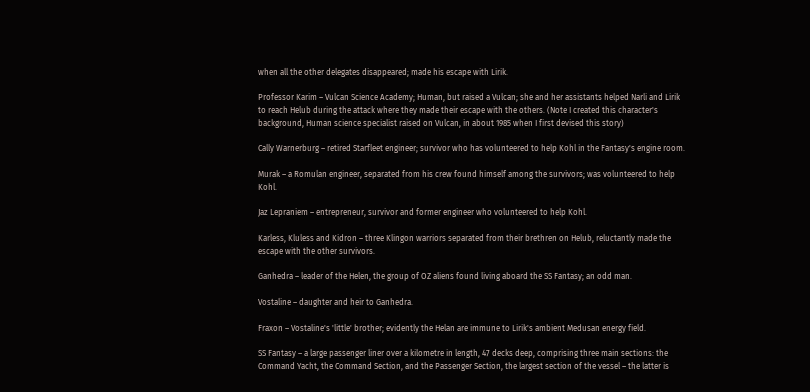when all the other delegates disappeared; made his escape with Lirik.

Professor Karim – Vulcan Science Academy; Human, but raised a Vulcan; she and her assistants helped Narli and Lirik to reach Helub during the attack where they made their escape with the others. (Note I created this character's background, Human science specialist raised on Vulcan, in about 1985 when I first devised this story)

Cally Warnerburg – retired Starfleet engineer; survivor who has volunteered to help Kohl in the Fantasy's engine room.

Murak – a Romulan engineer, separated from his crew found himself among the survivors; was volunteered to help Kohl.

Jaz Lepraniem – entrepreneur, survivor and former engineer who volunteered to help Kohl.

Karless, Kluless and Kidron – three Klingon warriors separated from their brethren on Helub, reluctantly made the escape with the other survivors.

Ganhedra – leader of the Helen, the group of OZ aliens found living aboard the SS Fantasy; an odd man.

Vostaline – daughter and heir to Ganhedra.

Fraxon – Vostaline's 'little' brother; evidently the Helan are immune to Lirik's ambient Medusan energy field.

SS Fantasy – a large passenger liner over a kilometre in length, 47 decks deep, comprising three main sections: the Command Yacht, the Command Section, and the Passenger Section, the largest section of the vessel – the latter is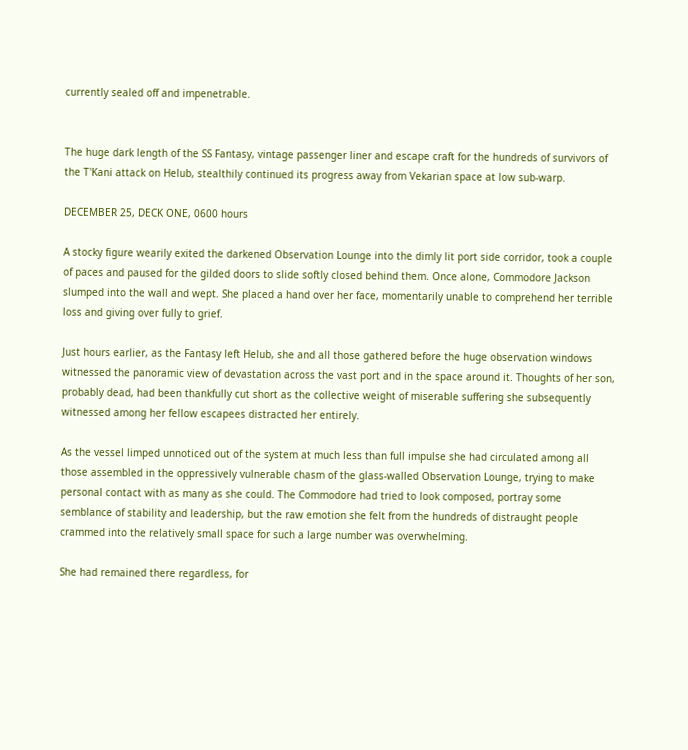currently sealed off and impenetrable.


The huge dark length of the SS Fantasy, vintage passenger liner and escape craft for the hundreds of survivors of the T'Kani attack on Helub, stealthily continued its progress away from Vekarian space at low sub-warp.

DECEMBER 25, DECK ONE, 0600 hours

A stocky figure wearily exited the darkened Observation Lounge into the dimly lit port side corridor, took a couple of paces and paused for the gilded doors to slide softly closed behind them. Once alone, Commodore Jackson slumped into the wall and wept. She placed a hand over her face, momentarily unable to comprehend her terrible loss and giving over fully to grief.

Just hours earlier, as the Fantasy left Helub, she and all those gathered before the huge observation windows witnessed the panoramic view of devastation across the vast port and in the space around it. Thoughts of her son, probably dead, had been thankfully cut short as the collective weight of miserable suffering she subsequently witnessed among her fellow escapees distracted her entirely.

As the vessel limped unnoticed out of the system at much less than full impulse she had circulated among all those assembled in the oppressively vulnerable chasm of the glass-walled Observation Lounge, trying to make personal contact with as many as she could. The Commodore had tried to look composed, portray some semblance of stability and leadership, but the raw emotion she felt from the hundreds of distraught people crammed into the relatively small space for such a large number was overwhelming.

She had remained there regardless, for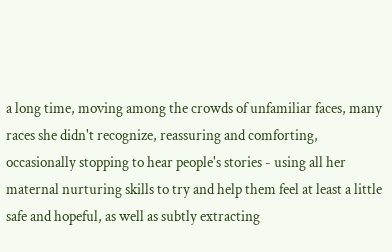a long time, moving among the crowds of unfamiliar faces, many races she didn't recognize, reassuring and comforting, occasionally stopping to hear people's stories - using all her maternal nurturing skills to try and help them feel at least a little safe and hopeful, as well as subtly extracting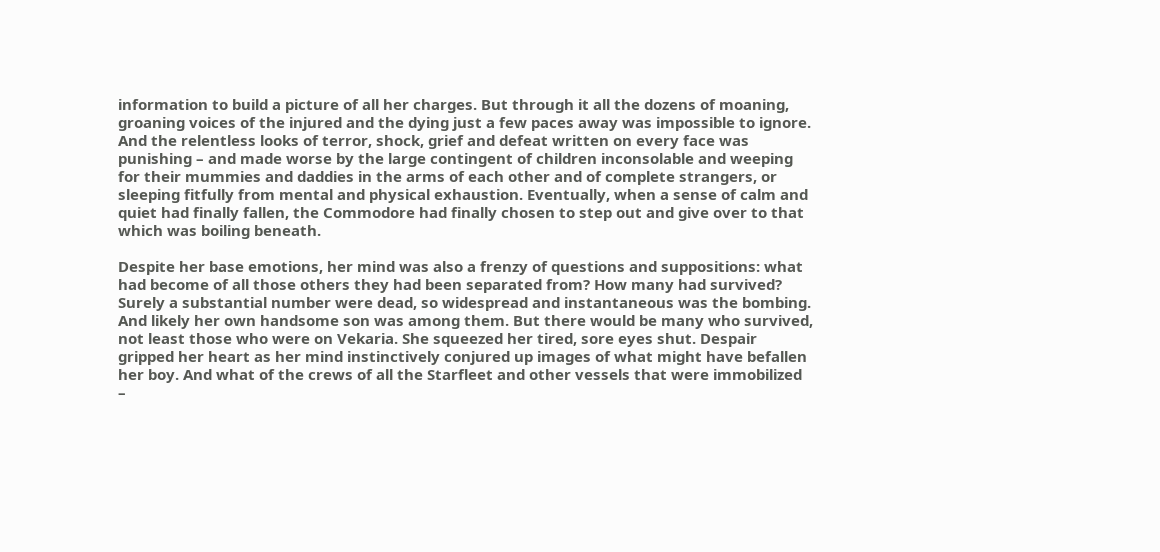information to build a picture of all her charges. But through it all the dozens of moaning, groaning voices of the injured and the dying just a few paces away was impossible to ignore. And the relentless looks of terror, shock, grief and defeat written on every face was punishing – and made worse by the large contingent of children inconsolable and weeping for their mummies and daddies in the arms of each other and of complete strangers, or sleeping fitfully from mental and physical exhaustion. Eventually, when a sense of calm and quiet had finally fallen, the Commodore had finally chosen to step out and give over to that which was boiling beneath.

Despite her base emotions, her mind was also a frenzy of questions and suppositions: what had become of all those others they had been separated from? How many had survived? Surely a substantial number were dead, so widespread and instantaneous was the bombing. And likely her own handsome son was among them. But there would be many who survived, not least those who were on Vekaria. She squeezed her tired, sore eyes shut. Despair gripped her heart as her mind instinctively conjured up images of what might have befallen her boy. And what of the crews of all the Starfleet and other vessels that were immobilized –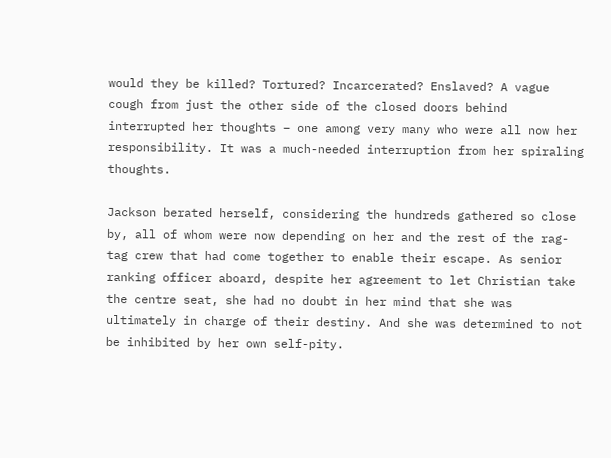would they be killed? Tortured? Incarcerated? Enslaved? A vague cough from just the other side of the closed doors behind interrupted her thoughts – one among very many who were all now her responsibility. It was a much-needed interruption from her spiraling thoughts.

Jackson berated herself, considering the hundreds gathered so close by, all of whom were now depending on her and the rest of the rag-tag crew that had come together to enable their escape. As senior ranking officer aboard, despite her agreement to let Christian take the centre seat, she had no doubt in her mind that she was ultimately in charge of their destiny. And she was determined to not be inhibited by her own self-pity.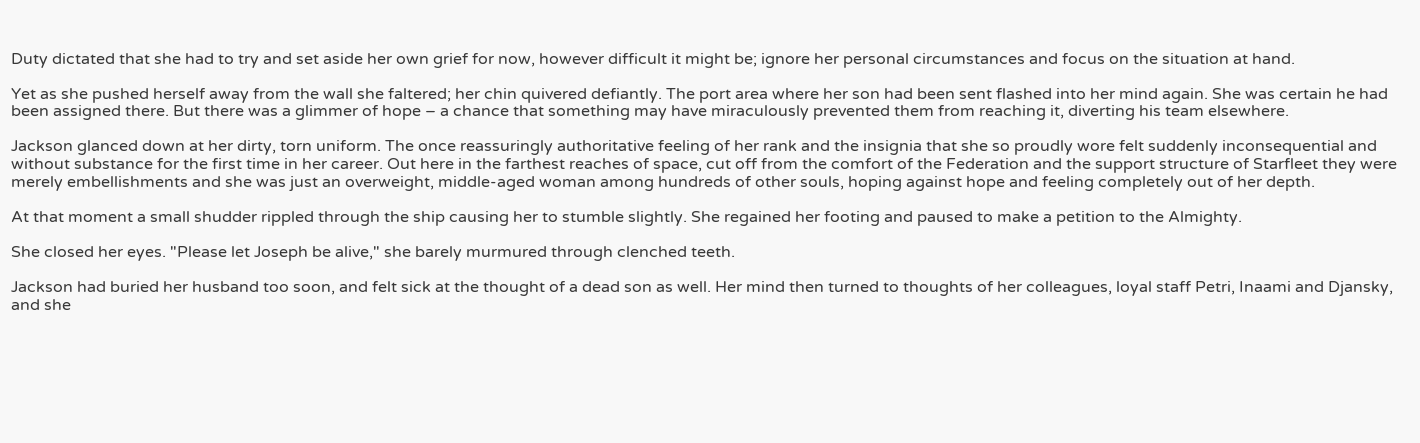Duty dictated that she had to try and set aside her own grief for now, however difficult it might be; ignore her personal circumstances and focus on the situation at hand.

Yet as she pushed herself away from the wall she faltered; her chin quivered defiantly. The port area where her son had been sent flashed into her mind again. She was certain he had been assigned there. But there was a glimmer of hope – a chance that something may have miraculously prevented them from reaching it, diverting his team elsewhere.

Jackson glanced down at her dirty, torn uniform. The once reassuringly authoritative feeling of her rank and the insignia that she so proudly wore felt suddenly inconsequential and without substance for the first time in her career. Out here in the farthest reaches of space, cut off from the comfort of the Federation and the support structure of Starfleet they were merely embellishments and she was just an overweight, middle-aged woman among hundreds of other souls, hoping against hope and feeling completely out of her depth.

At that moment a small shudder rippled through the ship causing her to stumble slightly. She regained her footing and paused to make a petition to the Almighty.

She closed her eyes. "Please let Joseph be alive," she barely murmured through clenched teeth.

Jackson had buried her husband too soon, and felt sick at the thought of a dead son as well. Her mind then turned to thoughts of her colleagues, loyal staff Petri, Inaami and Djansky, and she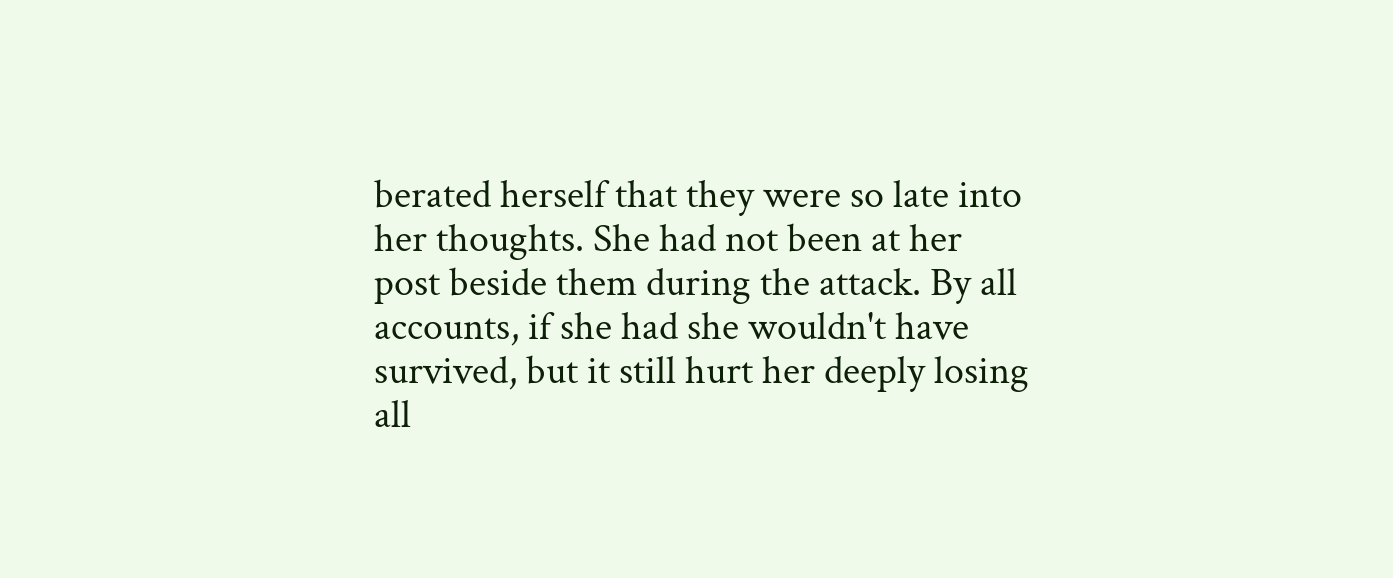berated herself that they were so late into her thoughts. She had not been at her post beside them during the attack. By all accounts, if she had she wouldn't have survived, but it still hurt her deeply losing all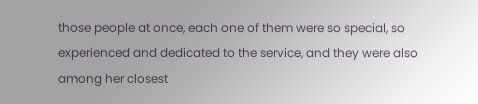those people at once, each one of them were so special, so experienced and dedicated to the service, and they were also among her closest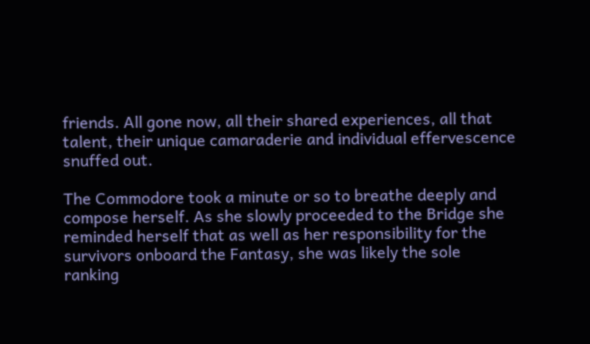friends. All gone now, all their shared experiences, all that talent, their unique camaraderie and individual effervescence snuffed out.

The Commodore took a minute or so to breathe deeply and compose herself. As she slowly proceeded to the Bridge she reminded herself that as well as her responsibility for the survivors onboard the Fantasy, she was likely the sole ranking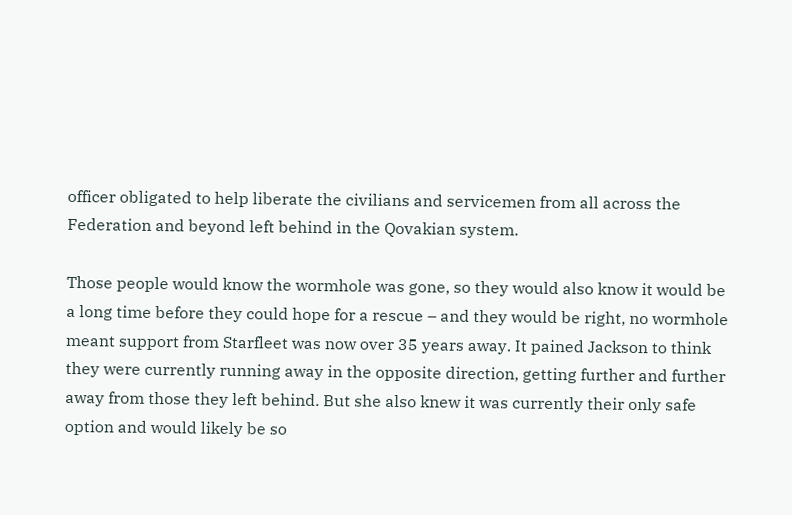officer obligated to help liberate the civilians and servicemen from all across the Federation and beyond left behind in the Qovakian system.

Those people would know the wormhole was gone, so they would also know it would be a long time before they could hope for a rescue – and they would be right, no wormhole meant support from Starfleet was now over 35 years away. It pained Jackson to think they were currently running away in the opposite direction, getting further and further away from those they left behind. But she also knew it was currently their only safe option and would likely be so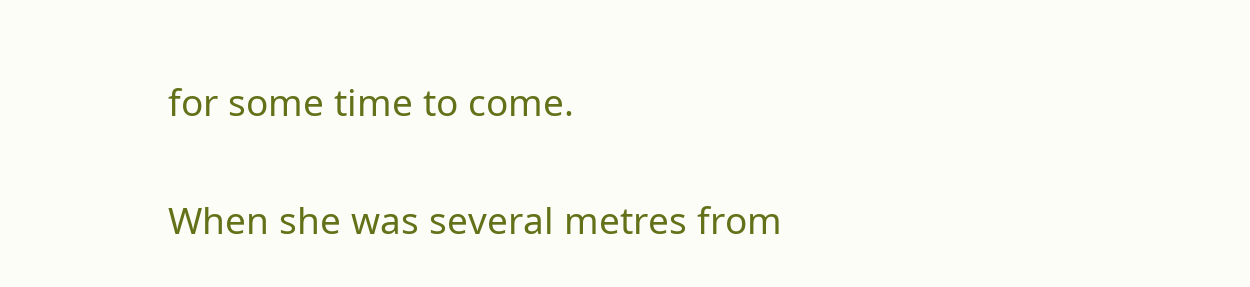for some time to come.

When she was several metres from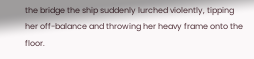the bridge the ship suddenly lurched violently, tipping her off-balance and throwing her heavy frame onto the floor.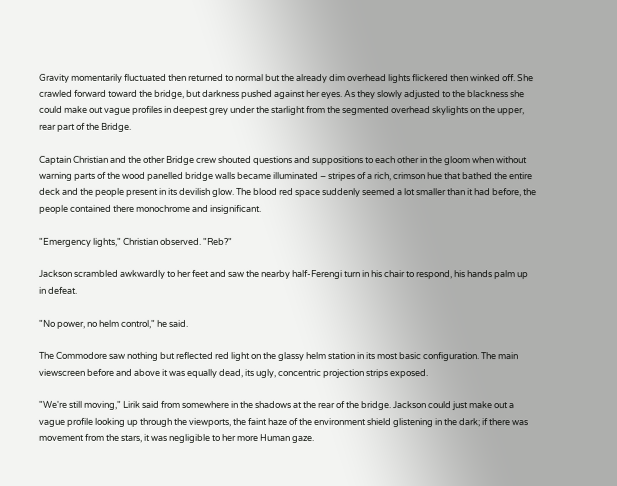Gravity momentarily fluctuated then returned to normal but the already dim overhead lights flickered then winked off. She crawled forward toward the bridge, but darkness pushed against her eyes. As they slowly adjusted to the blackness she could make out vague profiles in deepest grey under the starlight from the segmented overhead skylights on the upper, rear part of the Bridge.

Captain Christian and the other Bridge crew shouted questions and suppositions to each other in the gloom when without warning parts of the wood panelled bridge walls became illuminated – stripes of a rich, crimson hue that bathed the entire deck and the people present in its devilish glow. The blood red space suddenly seemed a lot smaller than it had before, the people contained there monochrome and insignificant.

"Emergency lights," Christian observed. "Reb?"

Jackson scrambled awkwardly to her feet and saw the nearby half-Ferengi turn in his chair to respond, his hands palm up in defeat.

"No power, no helm control," he said.

The Commodore saw nothing but reflected red light on the glassy helm station in its most basic configuration. The main viewscreen before and above it was equally dead, its ugly, concentric projection strips exposed.

"We're still moving," Lirik said from somewhere in the shadows at the rear of the bridge. Jackson could just make out a vague profile looking up through the viewports, the faint haze of the environment shield glistening in the dark; if there was movement from the stars, it was negligible to her more Human gaze.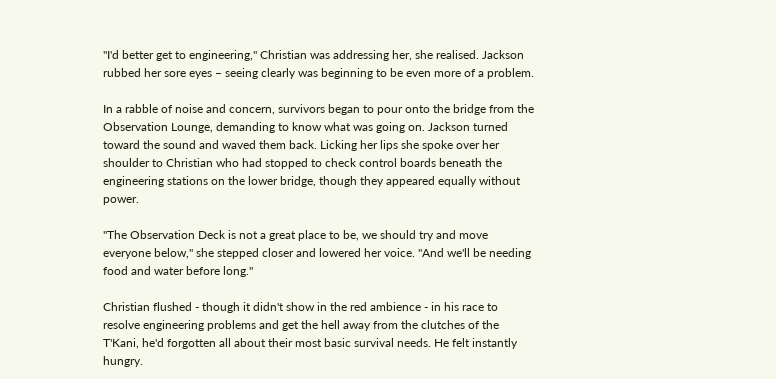"I'd better get to engineering," Christian was addressing her, she realised. Jackson rubbed her sore eyes – seeing clearly was beginning to be even more of a problem.

In a rabble of noise and concern, survivors began to pour onto the bridge from the Observation Lounge, demanding to know what was going on. Jackson turned toward the sound and waved them back. Licking her lips she spoke over her shoulder to Christian who had stopped to check control boards beneath the engineering stations on the lower bridge, though they appeared equally without power.

"The Observation Deck is not a great place to be, we should try and move everyone below," she stepped closer and lowered her voice. "And we'll be needing food and water before long."

Christian flushed - though it didn't show in the red ambience - in his race to resolve engineering problems and get the hell away from the clutches of the T'Kani, he'd forgotten all about their most basic survival needs. He felt instantly hungry.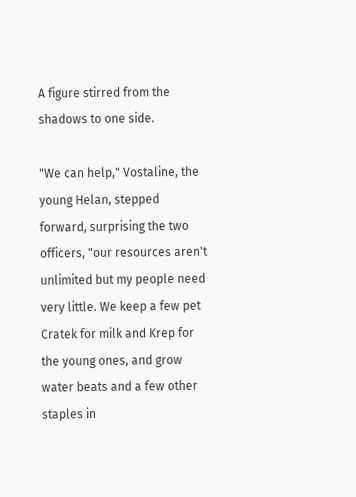A figure stirred from the shadows to one side.

"We can help," Vostaline, the young Helan, stepped forward, surprising the two officers, "our resources aren't unlimited but my people need very little. We keep a few pet Cratek for milk and Krep for the young ones, and grow water beats and a few other staples in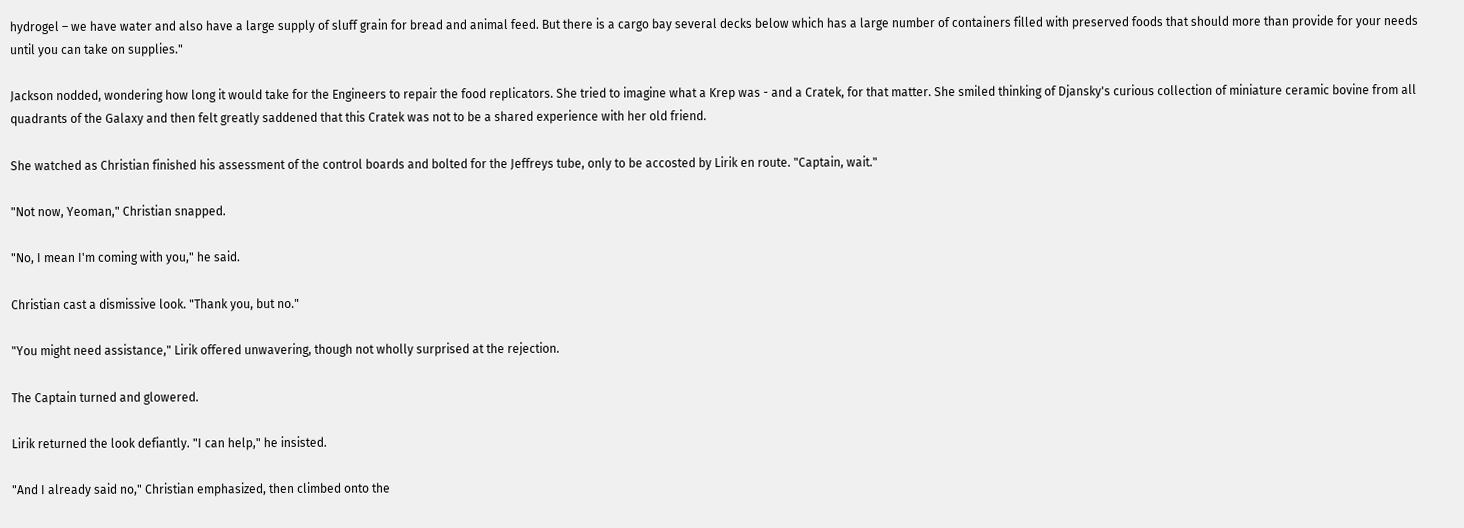hydrogel – we have water and also have a large supply of sluff grain for bread and animal feed. But there is a cargo bay several decks below which has a large number of containers filled with preserved foods that should more than provide for your needs until you can take on supplies."

Jackson nodded, wondering how long it would take for the Engineers to repair the food replicators. She tried to imagine what a Krep was - and a Cratek, for that matter. She smiled thinking of Djansky's curious collection of miniature ceramic bovine from all quadrants of the Galaxy and then felt greatly saddened that this Cratek was not to be a shared experience with her old friend.

She watched as Christian finished his assessment of the control boards and bolted for the Jeffreys tube, only to be accosted by Lirik en route. "Captain, wait."

"Not now, Yeoman," Christian snapped.

"No, I mean I'm coming with you," he said.

Christian cast a dismissive look. "Thank you, but no."

"You might need assistance," Lirik offered unwavering, though not wholly surprised at the rejection.

The Captain turned and glowered.

Lirik returned the look defiantly. "I can help," he insisted.

"And I already said no," Christian emphasized, then climbed onto the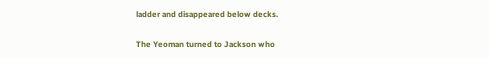ladder and disappeared below decks.

The Yeoman turned to Jackson who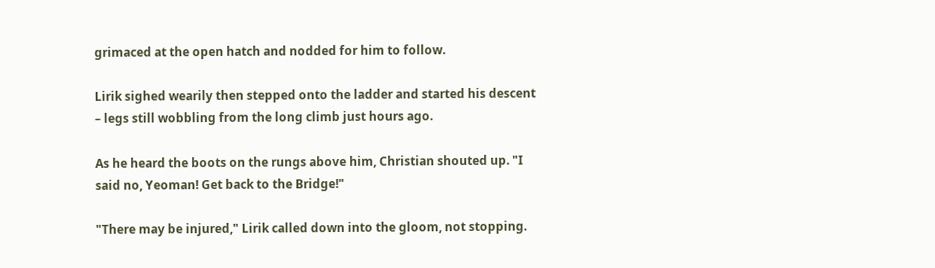grimaced at the open hatch and nodded for him to follow.

Lirik sighed wearily then stepped onto the ladder and started his descent – legs still wobbling from the long climb just hours ago.

As he heard the boots on the rungs above him, Christian shouted up. "I said no, Yeoman! Get back to the Bridge!"

"There may be injured," Lirik called down into the gloom, not stopping.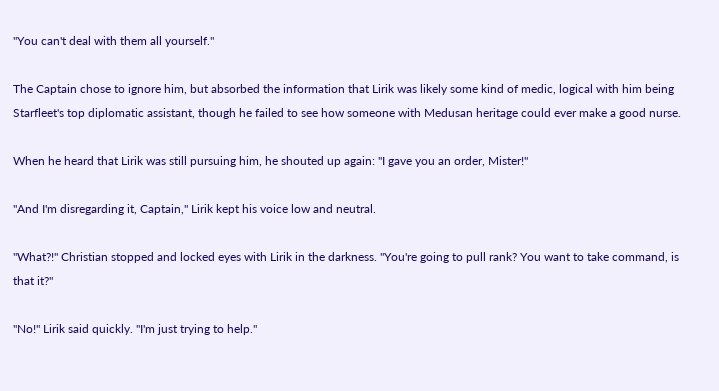"You can't deal with them all yourself."

The Captain chose to ignore him, but absorbed the information that Lirik was likely some kind of medic, logical with him being Starfleet's top diplomatic assistant, though he failed to see how someone with Medusan heritage could ever make a good nurse.

When he heard that Lirik was still pursuing him, he shouted up again: "I gave you an order, Mister!"

"And I'm disregarding it, Captain," Lirik kept his voice low and neutral.

"What?!" Christian stopped and locked eyes with Lirik in the darkness. "You're going to pull rank? You want to take command, is that it?"

"No!" Lirik said quickly. "I'm just trying to help."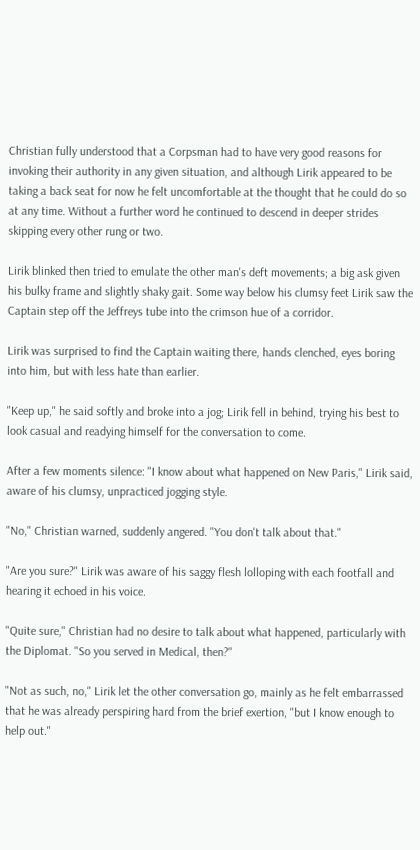Christian fully understood that a Corpsman had to have very good reasons for invoking their authority in any given situation, and although Lirik appeared to be taking a back seat for now he felt uncomfortable at the thought that he could do so at any time. Without a further word he continued to descend in deeper strides skipping every other rung or two.

Lirik blinked then tried to emulate the other man's deft movements; a big ask given his bulky frame and slightly shaky gait. Some way below his clumsy feet Lirik saw the Captain step off the Jeffreys tube into the crimson hue of a corridor.

Lirik was surprised to find the Captain waiting there, hands clenched, eyes boring into him, but with less hate than earlier.

"Keep up," he said softly and broke into a jog; Lirik fell in behind, trying his best to look casual and readying himself for the conversation to come.

After a few moments silence: "I know about what happened on New Paris," Lirik said, aware of his clumsy, unpracticed jogging style.

"No," Christian warned, suddenly angered. "You don't talk about that."

"Are you sure?" Lirik was aware of his saggy flesh lolloping with each footfall and hearing it echoed in his voice.

"Quite sure," Christian had no desire to talk about what happened, particularly with the Diplomat. "So you served in Medical, then?"

"Not as such, no," Lirik let the other conversation go, mainly as he felt embarrassed that he was already perspiring hard from the brief exertion, "but I know enough to help out."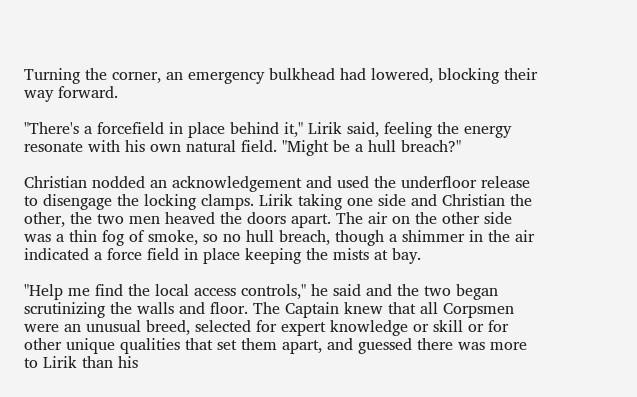Turning the corner, an emergency bulkhead had lowered, blocking their way forward.

"There's a forcefield in place behind it," Lirik said, feeling the energy resonate with his own natural field. "Might be a hull breach?"

Christian nodded an acknowledgement and used the underfloor release to disengage the locking clamps. Lirik taking one side and Christian the other, the two men heaved the doors apart. The air on the other side was a thin fog of smoke, so no hull breach, though a shimmer in the air indicated a force field in place keeping the mists at bay.

"Help me find the local access controls," he said and the two began scrutinizing the walls and floor. The Captain knew that all Corpsmen were an unusual breed, selected for expert knowledge or skill or for other unique qualities that set them apart, and guessed there was more to Lirik than his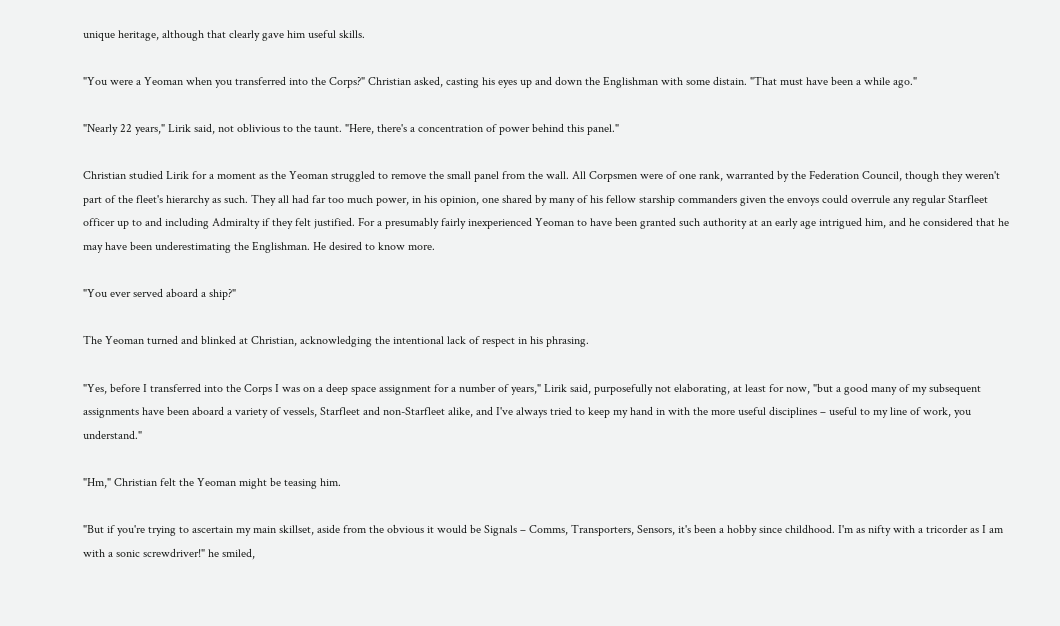unique heritage, although that clearly gave him useful skills.

"You were a Yeoman when you transferred into the Corps?" Christian asked, casting his eyes up and down the Englishman with some distain. "That must have been a while ago."

"Nearly 22 years," Lirik said, not oblivious to the taunt. "Here, there's a concentration of power behind this panel."

Christian studied Lirik for a moment as the Yeoman struggled to remove the small panel from the wall. All Corpsmen were of one rank, warranted by the Federation Council, though they weren't part of the fleet's hierarchy as such. They all had far too much power, in his opinion, one shared by many of his fellow starship commanders given the envoys could overrule any regular Starfleet officer up to and including Admiralty if they felt justified. For a presumably fairly inexperienced Yeoman to have been granted such authority at an early age intrigued him, and he considered that he may have been underestimating the Englishman. He desired to know more.

"You ever served aboard a ship?"

The Yeoman turned and blinked at Christian, acknowledging the intentional lack of respect in his phrasing.

"Yes, before I transferred into the Corps I was on a deep space assignment for a number of years," Lirik said, purposefully not elaborating, at least for now, "but a good many of my subsequent assignments have been aboard a variety of vessels, Starfleet and non-Starfleet alike, and I've always tried to keep my hand in with the more useful disciplines – useful to my line of work, you understand."

"Hm," Christian felt the Yeoman might be teasing him.

"But if you're trying to ascertain my main skillset, aside from the obvious it would be Signals – Comms, Transporters, Sensors, it's been a hobby since childhood. I'm as nifty with a tricorder as I am with a sonic screwdriver!" he smiled,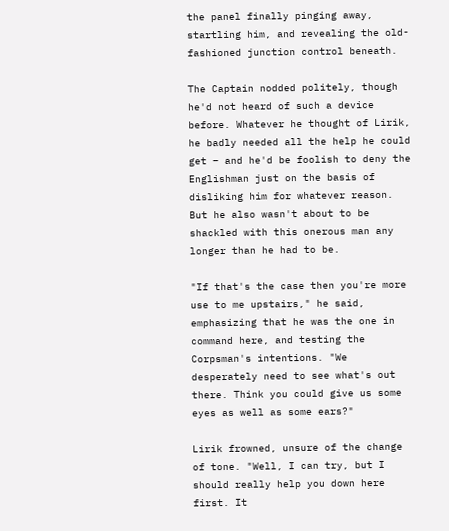the panel finally pinging away, startling him, and revealing the old-fashioned junction control beneath.

The Captain nodded politely, though he'd not heard of such a device before. Whatever he thought of Lirik, he badly needed all the help he could get – and he'd be foolish to deny the Englishman just on the basis of disliking him for whatever reason. But he also wasn't about to be shackled with this onerous man any longer than he had to be.

"If that's the case then you're more use to me upstairs," he said, emphasizing that he was the one in command here, and testing the Corpsman's intentions. "We desperately need to see what's out there. Think you could give us some eyes as well as some ears?"

Lirik frowned, unsure of the change of tone. "Well, I can try, but I should really help you down here first. It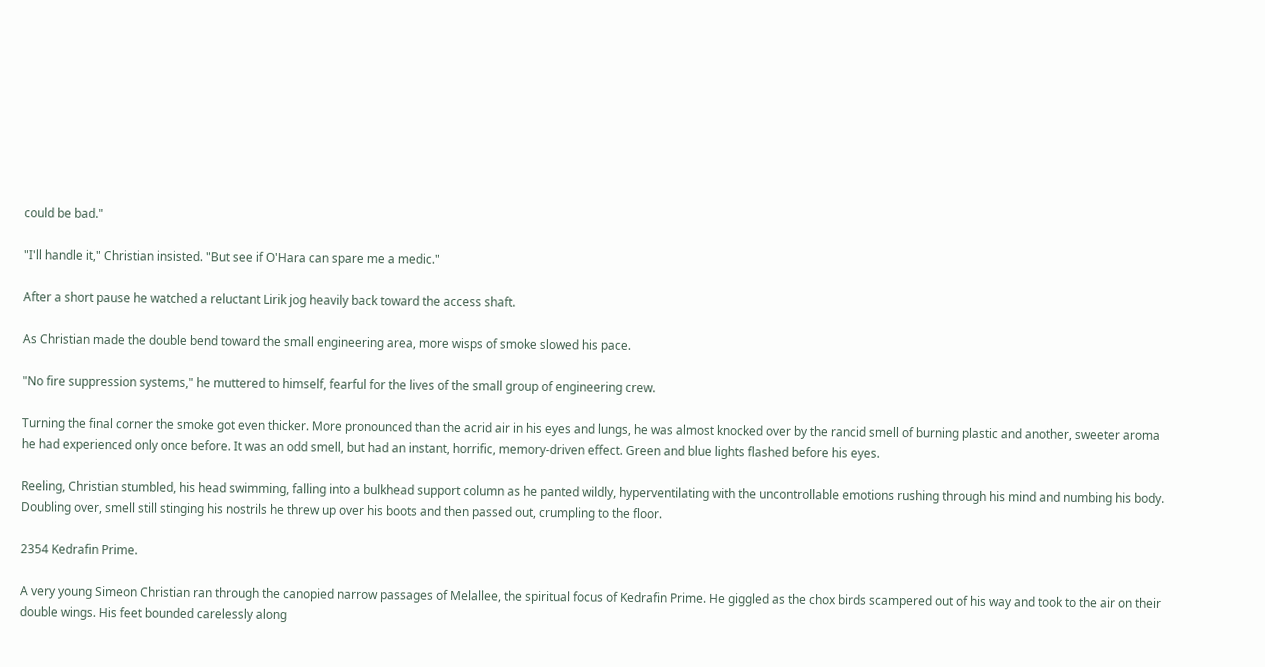could be bad."

"I'll handle it," Christian insisted. "But see if O'Hara can spare me a medic."

After a short pause he watched a reluctant Lirik jog heavily back toward the access shaft.

As Christian made the double bend toward the small engineering area, more wisps of smoke slowed his pace.

"No fire suppression systems," he muttered to himself, fearful for the lives of the small group of engineering crew.

Turning the final corner the smoke got even thicker. More pronounced than the acrid air in his eyes and lungs, he was almost knocked over by the rancid smell of burning plastic and another, sweeter aroma he had experienced only once before. It was an odd smell, but had an instant, horrific, memory-driven effect. Green and blue lights flashed before his eyes.

Reeling, Christian stumbled, his head swimming, falling into a bulkhead support column as he panted wildly, hyperventilating with the uncontrollable emotions rushing through his mind and numbing his body. Doubling over, smell still stinging his nostrils he threw up over his boots and then passed out, crumpling to the floor.

2354 Kedrafin Prime.

A very young Simeon Christian ran through the canopied narrow passages of Melallee, the spiritual focus of Kedrafin Prime. He giggled as the chox birds scampered out of his way and took to the air on their double wings. His feet bounded carelessly along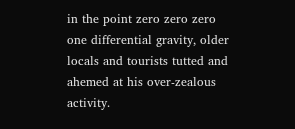in the point zero zero zero one differential gravity, older locals and tourists tutted and ahemed at his over-zealous activity.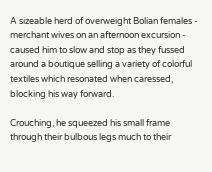A sizeable herd of overweight Bolian females - merchant wives on an afternoon excursion - caused him to slow and stop as they fussed around a boutique selling a variety of colorful textiles which resonated when caressed, blocking his way forward.

Crouching, he squeezed his small frame through their bulbous legs much to their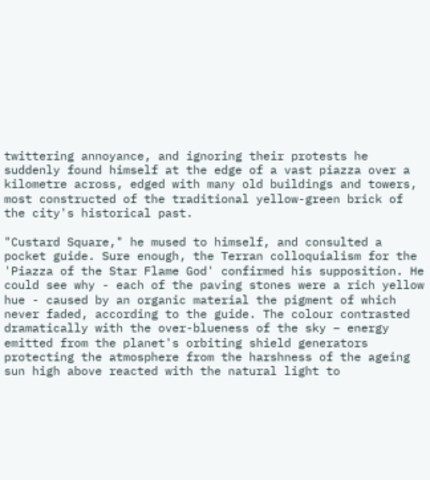twittering annoyance, and ignoring their protests he suddenly found himself at the edge of a vast piazza over a kilometre across, edged with many old buildings and towers, most constructed of the traditional yellow-green brick of the city's historical past.

"Custard Square," he mused to himself, and consulted a pocket guide. Sure enough, the Terran colloquialism for the 'Piazza of the Star Flame God' confirmed his supposition. He could see why - each of the paving stones were a rich yellow hue - caused by an organic material the pigment of which never faded, according to the guide. The colour contrasted dramatically with the over-blueness of the sky – energy emitted from the planet's orbiting shield generators protecting the atmosphere from the harshness of the ageing sun high above reacted with the natural light to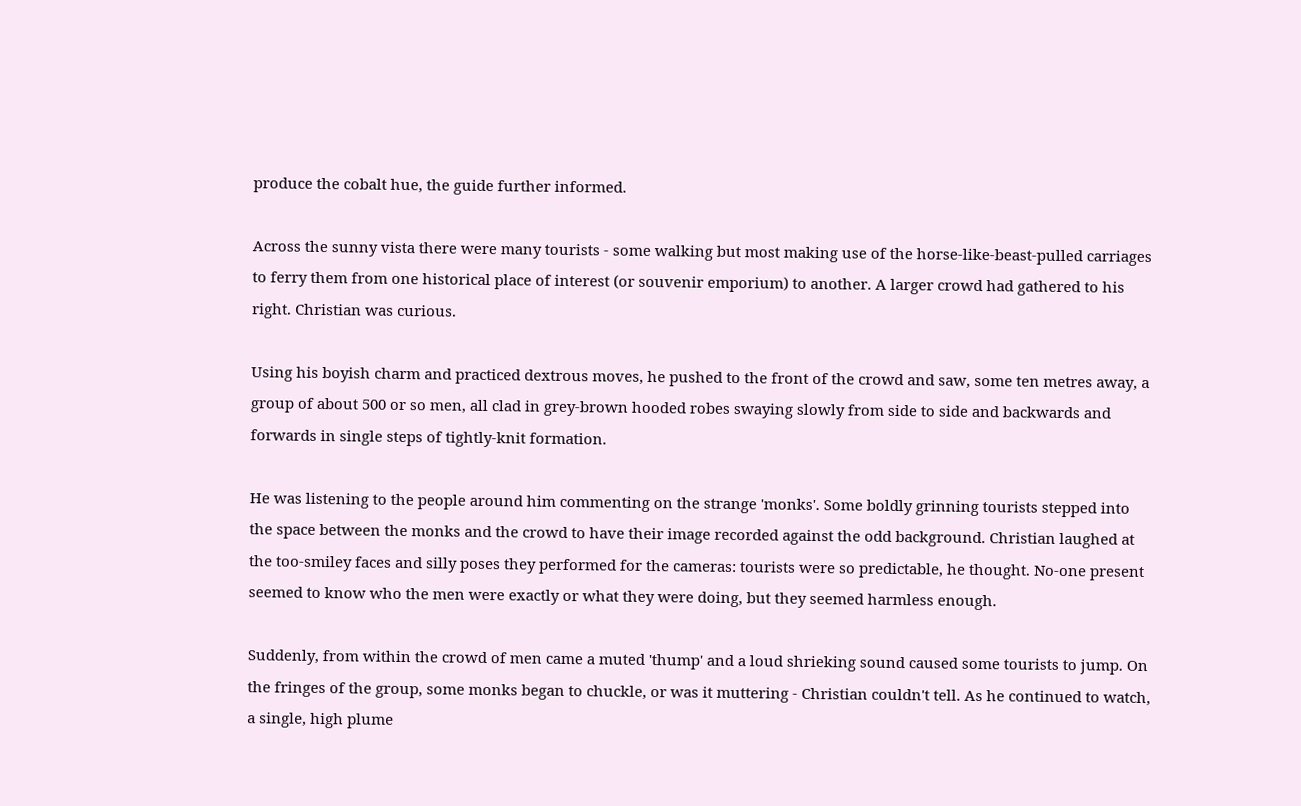produce the cobalt hue, the guide further informed.

Across the sunny vista there were many tourists - some walking but most making use of the horse-like-beast-pulled carriages to ferry them from one historical place of interest (or souvenir emporium) to another. A larger crowd had gathered to his right. Christian was curious.

Using his boyish charm and practiced dextrous moves, he pushed to the front of the crowd and saw, some ten metres away, a group of about 500 or so men, all clad in grey-brown hooded robes swaying slowly from side to side and backwards and forwards in single steps of tightly-knit formation.

He was listening to the people around him commenting on the strange 'monks'. Some boldly grinning tourists stepped into the space between the monks and the crowd to have their image recorded against the odd background. Christian laughed at the too-smiley faces and silly poses they performed for the cameras: tourists were so predictable, he thought. No-one present seemed to know who the men were exactly or what they were doing, but they seemed harmless enough.

Suddenly, from within the crowd of men came a muted 'thump' and a loud shrieking sound caused some tourists to jump. On the fringes of the group, some monks began to chuckle, or was it muttering - Christian couldn't tell. As he continued to watch, a single, high plume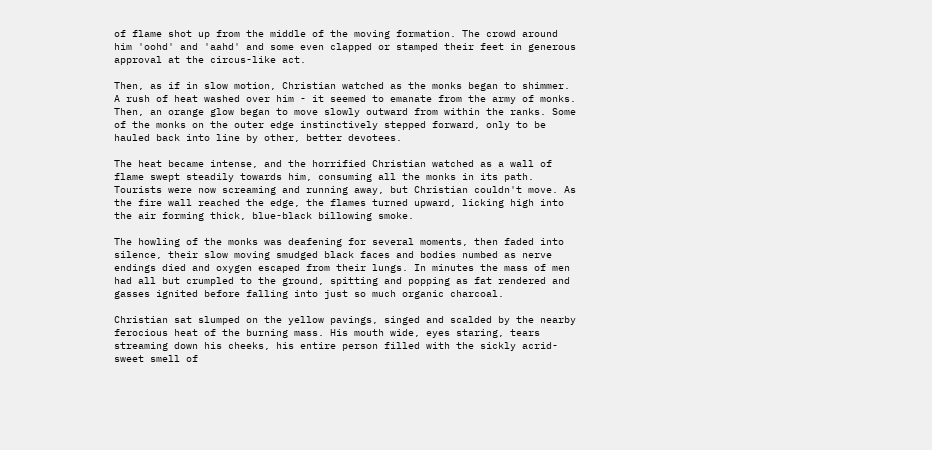of flame shot up from the middle of the moving formation. The crowd around him 'oohd' and 'aahd' and some even clapped or stamped their feet in generous approval at the circus-like act.

Then, as if in slow motion, Christian watched as the monks began to shimmer. A rush of heat washed over him - it seemed to emanate from the army of monks. Then, an orange glow began to move slowly outward from within the ranks. Some of the monks on the outer edge instinctively stepped forward, only to be hauled back into line by other, better devotees.

The heat became intense, and the horrified Christian watched as a wall of flame swept steadily towards him, consuming all the monks in its path. Tourists were now screaming and running away, but Christian couldn't move. As the fire wall reached the edge, the flames turned upward, licking high into the air forming thick, blue-black billowing smoke.

The howling of the monks was deafening for several moments, then faded into silence, their slow moving smudged black faces and bodies numbed as nerve endings died and oxygen escaped from their lungs. In minutes the mass of men had all but crumpled to the ground, spitting and popping as fat rendered and gasses ignited before falling into just so much organic charcoal.

Christian sat slumped on the yellow pavings, singed and scalded by the nearby ferocious heat of the burning mass. His mouth wide, eyes staring, tears streaming down his cheeks, his entire person filled with the sickly acrid-sweet smell of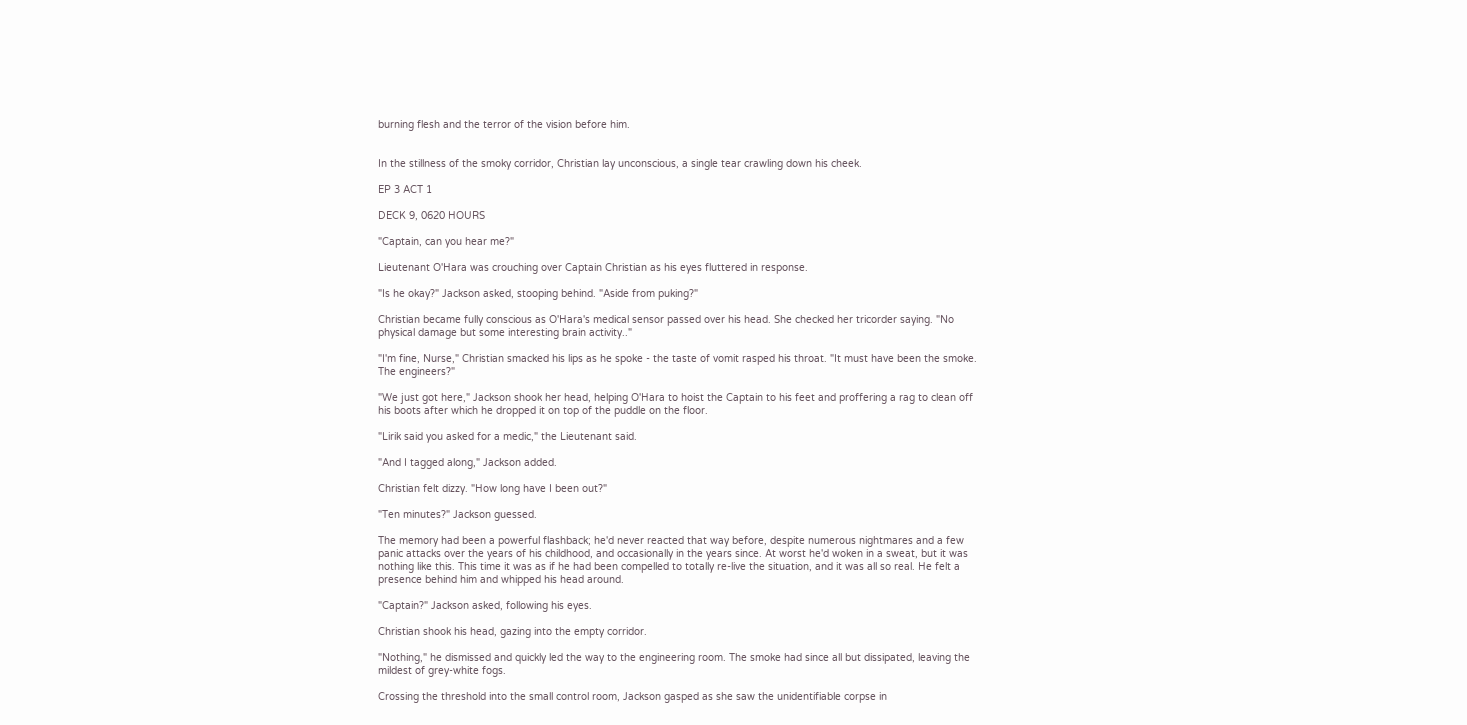burning flesh and the terror of the vision before him.


In the stillness of the smoky corridor, Christian lay unconscious, a single tear crawling down his cheek.

EP 3 ACT 1

DECK 9, 0620 HOURS

"Captain, can you hear me?"

Lieutenant O'Hara was crouching over Captain Christian as his eyes fluttered in response.

"Is he okay?" Jackson asked, stooping behind. "Aside from puking?"

Christian became fully conscious as O'Hara's medical sensor passed over his head. She checked her tricorder saying. "No physical damage but some interesting brain activity.."

"I'm fine, Nurse," Christian smacked his lips as he spoke - the taste of vomit rasped his throat. "It must have been the smoke. The engineers?"

"We just got here," Jackson shook her head, helping O'Hara to hoist the Captain to his feet and proffering a rag to clean off his boots after which he dropped it on top of the puddle on the floor.

"Lirik said you asked for a medic," the Lieutenant said.

"And I tagged along," Jackson added.

Christian felt dizzy. "How long have I been out?"

"Ten minutes?" Jackson guessed.

The memory had been a powerful flashback; he'd never reacted that way before, despite numerous nightmares and a few panic attacks over the years of his childhood, and occasionally in the years since. At worst he'd woken in a sweat, but it was nothing like this. This time it was as if he had been compelled to totally re-live the situation, and it was all so real. He felt a presence behind him and whipped his head around.

"Captain?" Jackson asked, following his eyes.

Christian shook his head, gazing into the empty corridor.

"Nothing," he dismissed and quickly led the way to the engineering room. The smoke had since all but dissipated, leaving the mildest of grey-white fogs.

Crossing the threshold into the small control room, Jackson gasped as she saw the unidentifiable corpse in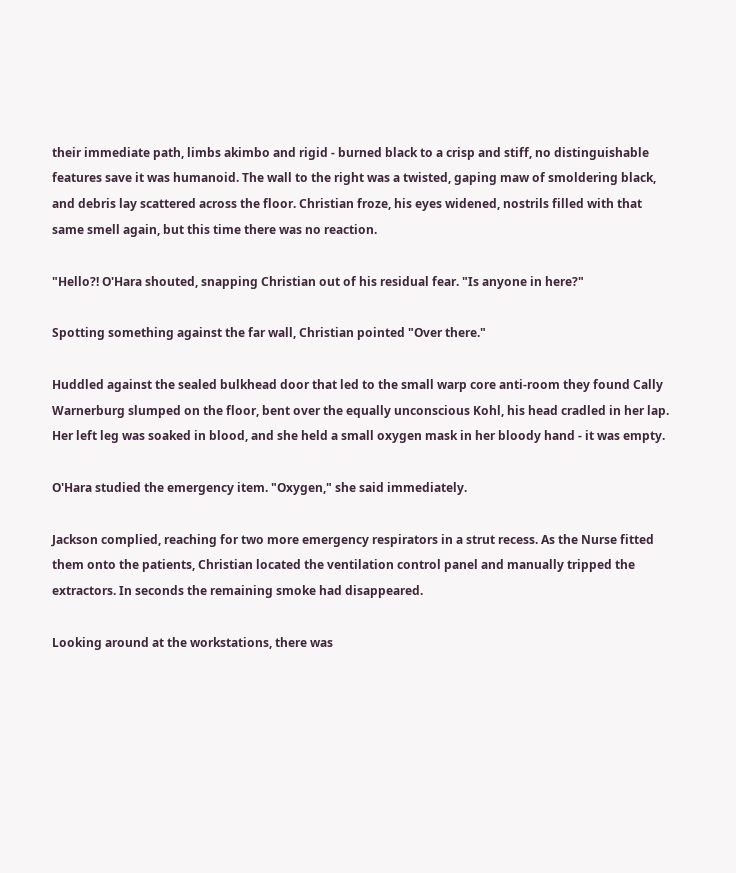their immediate path, limbs akimbo and rigid - burned black to a crisp and stiff, no distinguishable features save it was humanoid. The wall to the right was a twisted, gaping maw of smoldering black, and debris lay scattered across the floor. Christian froze, his eyes widened, nostrils filled with that same smell again, but this time there was no reaction.

"Hello?! O'Hara shouted, snapping Christian out of his residual fear. "Is anyone in here?"

Spotting something against the far wall, Christian pointed "Over there."

Huddled against the sealed bulkhead door that led to the small warp core anti-room they found Cally Warnerburg slumped on the floor, bent over the equally unconscious Kohl, his head cradled in her lap. Her left leg was soaked in blood, and she held a small oxygen mask in her bloody hand - it was empty.

O'Hara studied the emergency item. "Oxygen," she said immediately.

Jackson complied, reaching for two more emergency respirators in a strut recess. As the Nurse fitted them onto the patients, Christian located the ventilation control panel and manually tripped the extractors. In seconds the remaining smoke had disappeared.

Looking around at the workstations, there was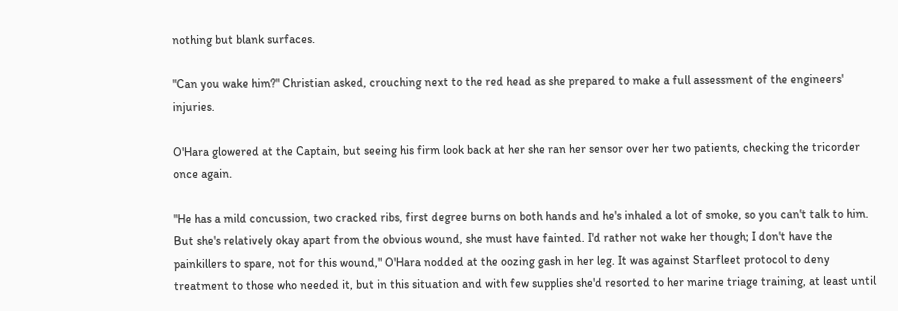nothing but blank surfaces.

"Can you wake him?" Christian asked, crouching next to the red head as she prepared to make a full assessment of the engineers' injuries.

O'Hara glowered at the Captain, but seeing his firm look back at her she ran her sensor over her two patients, checking the tricorder once again.

"He has a mild concussion, two cracked ribs, first degree burns on both hands and he's inhaled a lot of smoke, so you can't talk to him. But she's relatively okay apart from the obvious wound, she must have fainted. I'd rather not wake her though; I don't have the painkillers to spare, not for this wound," O'Hara nodded at the oozing gash in her leg. It was against Starfleet protocol to deny treatment to those who needed it, but in this situation and with few supplies she'd resorted to her marine triage training, at least until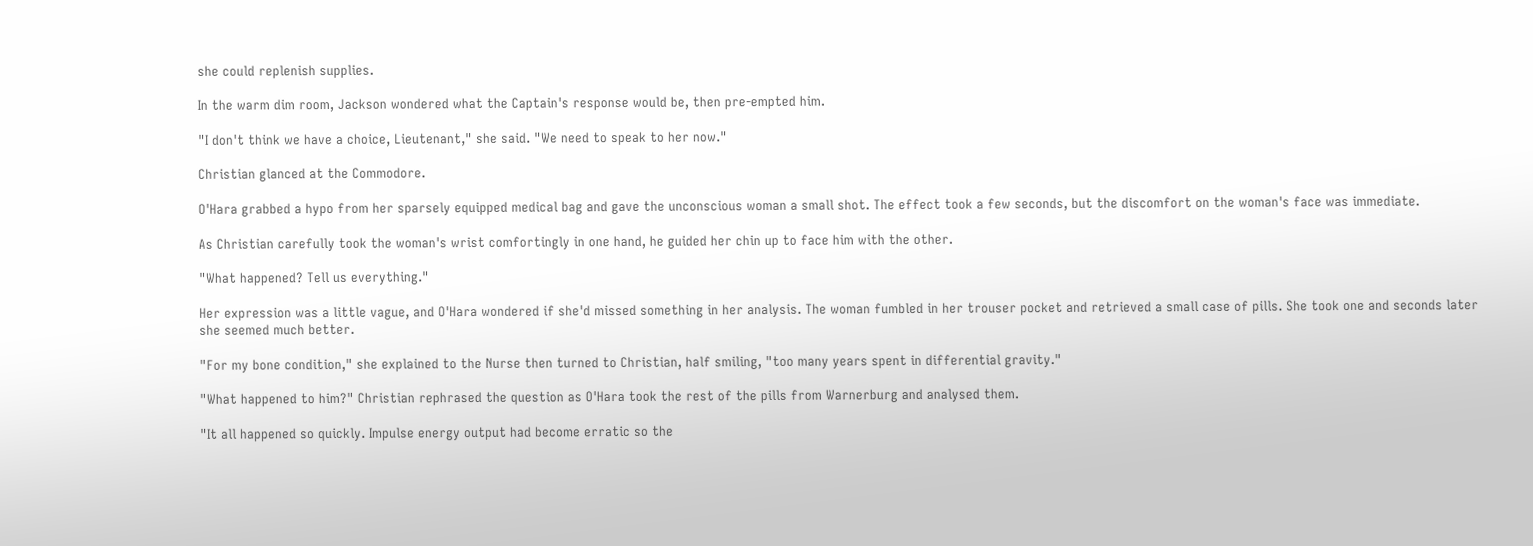she could replenish supplies.

In the warm dim room, Jackson wondered what the Captain's response would be, then pre-empted him.

"I don't think we have a choice, Lieutenant," she said. "We need to speak to her now."

Christian glanced at the Commodore.

O'Hara grabbed a hypo from her sparsely equipped medical bag and gave the unconscious woman a small shot. The effect took a few seconds, but the discomfort on the woman's face was immediate.

As Christian carefully took the woman's wrist comfortingly in one hand, he guided her chin up to face him with the other.

"What happened? Tell us everything."

Her expression was a little vague, and O'Hara wondered if she'd missed something in her analysis. The woman fumbled in her trouser pocket and retrieved a small case of pills. She took one and seconds later she seemed much better.

"For my bone condition," she explained to the Nurse then turned to Christian, half smiling, "too many years spent in differential gravity."

"What happened to him?" Christian rephrased the question as O'Hara took the rest of the pills from Warnerburg and analysed them.

"It all happened so quickly. Impulse energy output had become erratic so the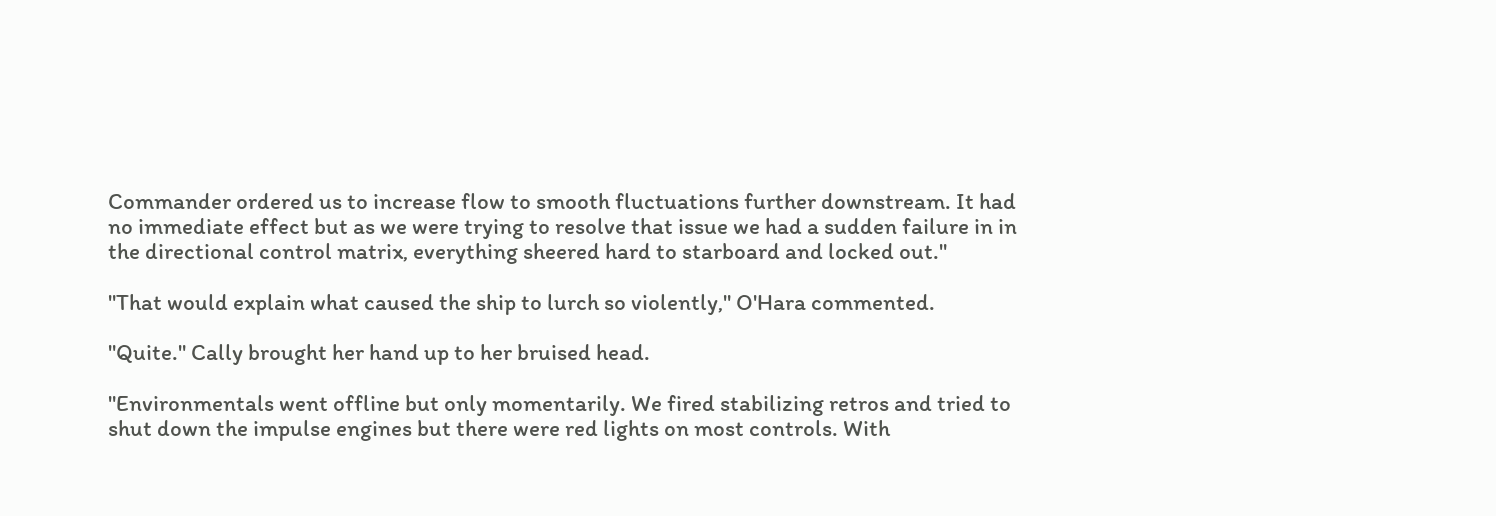Commander ordered us to increase flow to smooth fluctuations further downstream. It had no immediate effect but as we were trying to resolve that issue we had a sudden failure in in the directional control matrix, everything sheered hard to starboard and locked out."

"That would explain what caused the ship to lurch so violently," O'Hara commented.

"Quite." Cally brought her hand up to her bruised head.

"Environmentals went offline but only momentarily. We fired stabilizing retros and tried to shut down the impulse engines but there were red lights on most controls. With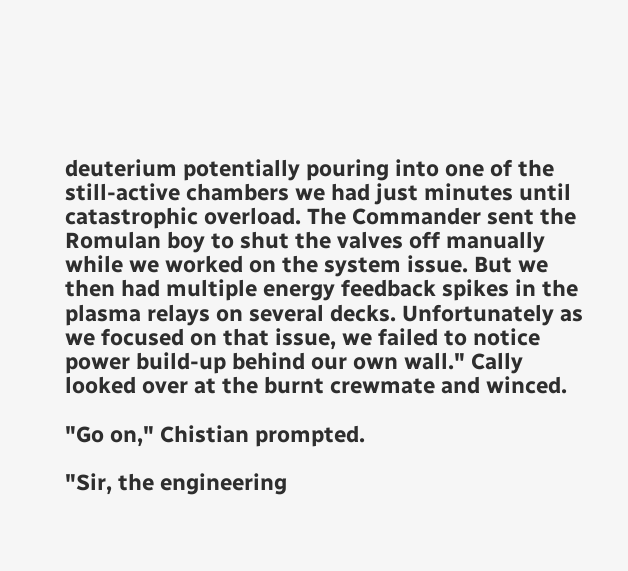deuterium potentially pouring into one of the still-active chambers we had just minutes until catastrophic overload. The Commander sent the Romulan boy to shut the valves off manually while we worked on the system issue. But we then had multiple energy feedback spikes in the plasma relays on several decks. Unfortunately as we focused on that issue, we failed to notice power build-up behind our own wall." Cally looked over at the burnt crewmate and winced.

"Go on," Chistian prompted.

"Sir, the engineering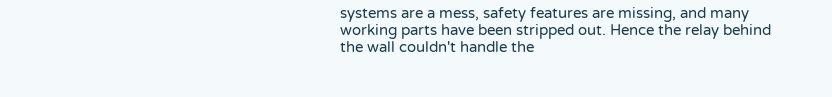systems are a mess, safety features are missing, and many working parts have been stripped out. Hence the relay behind the wall couldn't handle the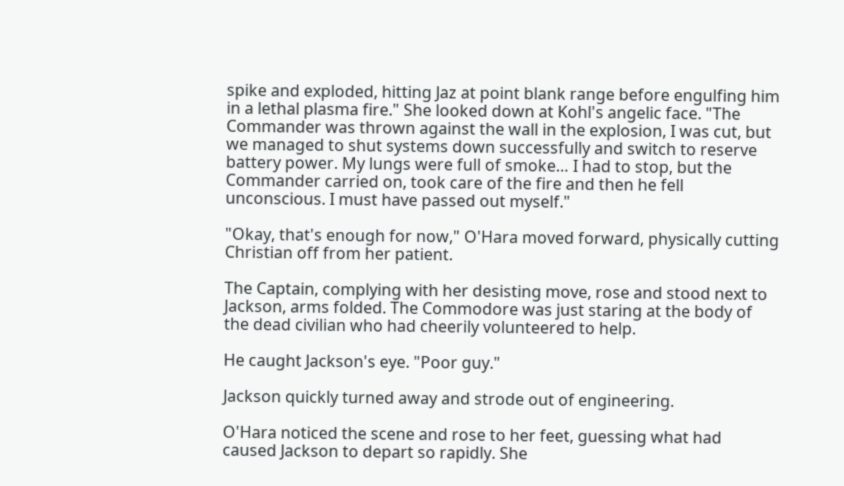spike and exploded, hitting Jaz at point blank range before engulfing him in a lethal plasma fire." She looked down at Kohl's angelic face. "The Commander was thrown against the wall in the explosion, I was cut, but we managed to shut systems down successfully and switch to reserve battery power. My lungs were full of smoke… I had to stop, but the Commander carried on, took care of the fire and then he fell unconscious. I must have passed out myself."

"Okay, that's enough for now," O'Hara moved forward, physically cutting Christian off from her patient.

The Captain, complying with her desisting move, rose and stood next to Jackson, arms folded. The Commodore was just staring at the body of the dead civilian who had cheerily volunteered to help.

He caught Jackson's eye. "Poor guy."

Jackson quickly turned away and strode out of engineering.

O'Hara noticed the scene and rose to her feet, guessing what had caused Jackson to depart so rapidly. She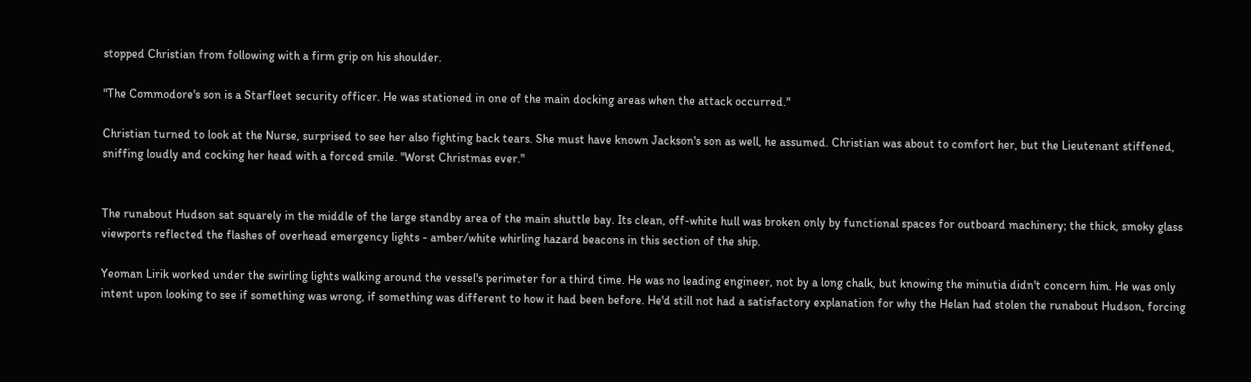stopped Christian from following with a firm grip on his shoulder.

"The Commodore's son is a Starfleet security officer. He was stationed in one of the main docking areas when the attack occurred."

Christian turned to look at the Nurse, surprised to see her also fighting back tears. She must have known Jackson's son as well, he assumed. Christian was about to comfort her, but the Lieutenant stiffened, sniffing loudly and cocking her head with a forced smile. "Worst Christmas ever."


The runabout Hudson sat squarely in the middle of the large standby area of the main shuttle bay. Its clean, off-white hull was broken only by functional spaces for outboard machinery; the thick, smoky glass viewports reflected the flashes of overhead emergency lights - amber/white whirling hazard beacons in this section of the ship.

Yeoman Lirik worked under the swirling lights walking around the vessel's perimeter for a third time. He was no leading engineer, not by a long chalk, but knowing the minutia didn't concern him. He was only intent upon looking to see if something was wrong, if something was different to how it had been before. He'd still not had a satisfactory explanation for why the Helan had stolen the runabout Hudson, forcing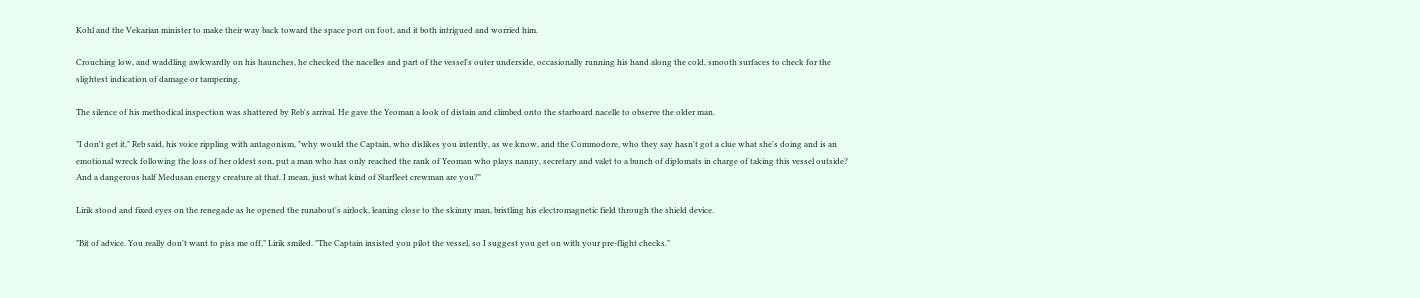Kohl and the Vekarian minister to make their way back toward the space port on foot, and it both intrigued and worried him.

Crouching low, and waddling awkwardly on his haunches, he checked the nacelles and part of the vessel's outer underside, occasionally running his hand along the cold, smooth surfaces to check for the slightest indication of damage or tampering.

The silence of his methodical inspection was shattered by Reb's arrival. He gave the Yeoman a look of distain and climbed onto the starboard nacelle to observe the older man.

"I don't get it," Reb said, his voice rippling with antagonism, "why would the Captain, who dislikes you intently, as we know, and the Commodore, who they say hasn't got a clue what she's doing and is an emotional wreck following the loss of her oldest son, put a man who has only reached the rank of Yeoman who plays nanny, secretary and valet to a bunch of diplomats in charge of taking this vessel outside? And a dangerous half Medusan energy creature at that. I mean, just what kind of Starfleet crewman are you?"

Lirik stood and fixed eyes on the renegade as he opened the runabout's airlock, leaning close to the skinny man, bristling his electromagnetic field through the shield device.

"Bit of advice. You really don't want to piss me off," Lirik smiled. "The Captain insisted you pilot the vessel, so I suggest you get on with your pre-flight checks."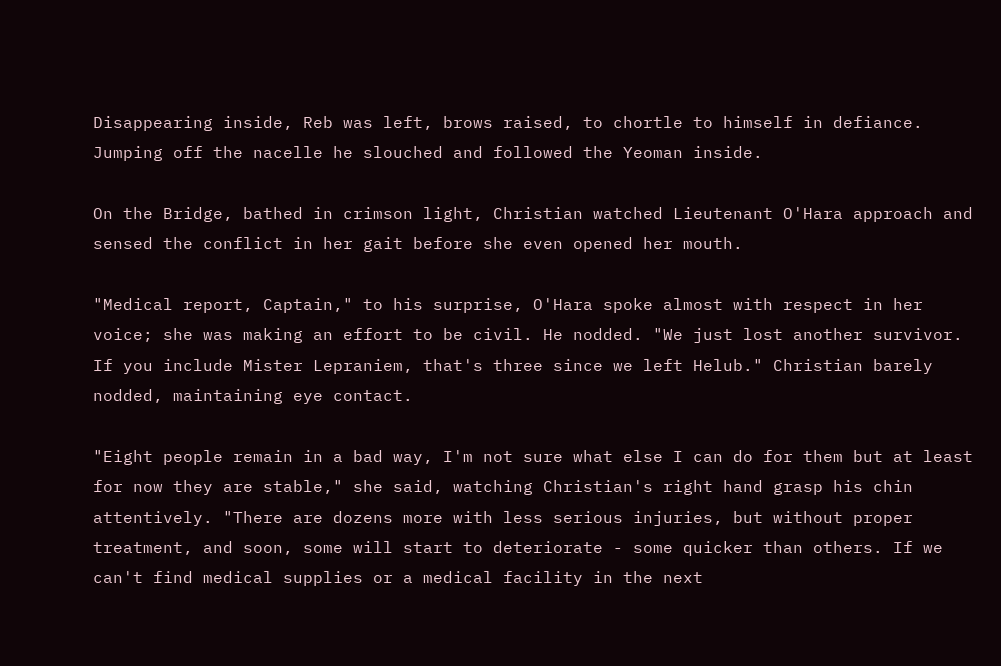Disappearing inside, Reb was left, brows raised, to chortle to himself in defiance. Jumping off the nacelle he slouched and followed the Yeoman inside.

On the Bridge, bathed in crimson light, Christian watched Lieutenant O'Hara approach and sensed the conflict in her gait before she even opened her mouth.

"Medical report, Captain," to his surprise, O'Hara spoke almost with respect in her voice; she was making an effort to be civil. He nodded. "We just lost another survivor. If you include Mister Lepraniem, that's three since we left Helub." Christian barely nodded, maintaining eye contact.

"Eight people remain in a bad way, I'm not sure what else I can do for them but at least for now they are stable," she said, watching Christian's right hand grasp his chin attentively. "There are dozens more with less serious injuries, but without proper treatment, and soon, some will start to deteriorate - some quicker than others. If we can't find medical supplies or a medical facility in the next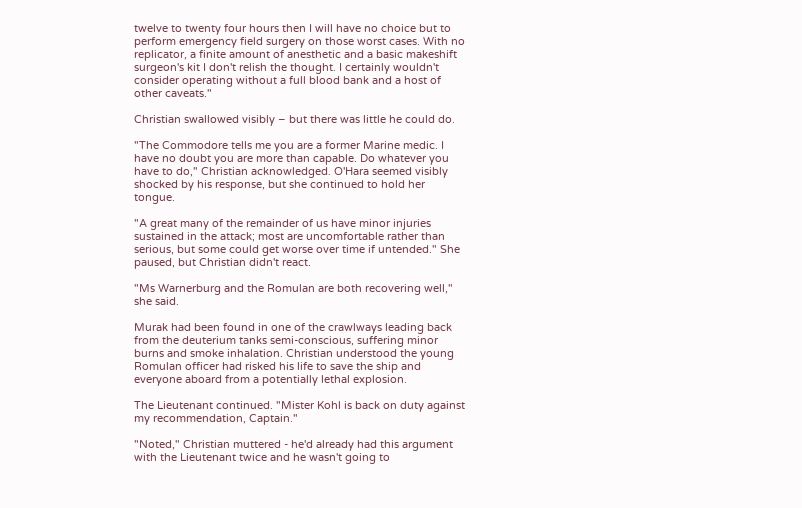twelve to twenty four hours then I will have no choice but to perform emergency field surgery on those worst cases. With no replicator, a finite amount of anesthetic and a basic makeshift surgeon's kit I don't relish the thought. I certainly wouldn't consider operating without a full blood bank and a host of other caveats."

Christian swallowed visibly – but there was little he could do.

"The Commodore tells me you are a former Marine medic. I have no doubt you are more than capable. Do whatever you have to do," Christian acknowledged. O'Hara seemed visibly shocked by his response, but she continued to hold her tongue.

"A great many of the remainder of us have minor injuries sustained in the attack; most are uncomfortable rather than serious, but some could get worse over time if untended." She paused, but Christian didn't react.

"Ms Warnerburg and the Romulan are both recovering well," she said.

Murak had been found in one of the crawlways leading back from the deuterium tanks semi-conscious, suffering minor burns and smoke inhalation. Christian understood the young Romulan officer had risked his life to save the ship and everyone aboard from a potentially lethal explosion.

The Lieutenant continued. "Mister Kohl is back on duty against my recommendation, Captain."

"Noted," Christian muttered - he'd already had this argument with the Lieutenant twice and he wasn't going to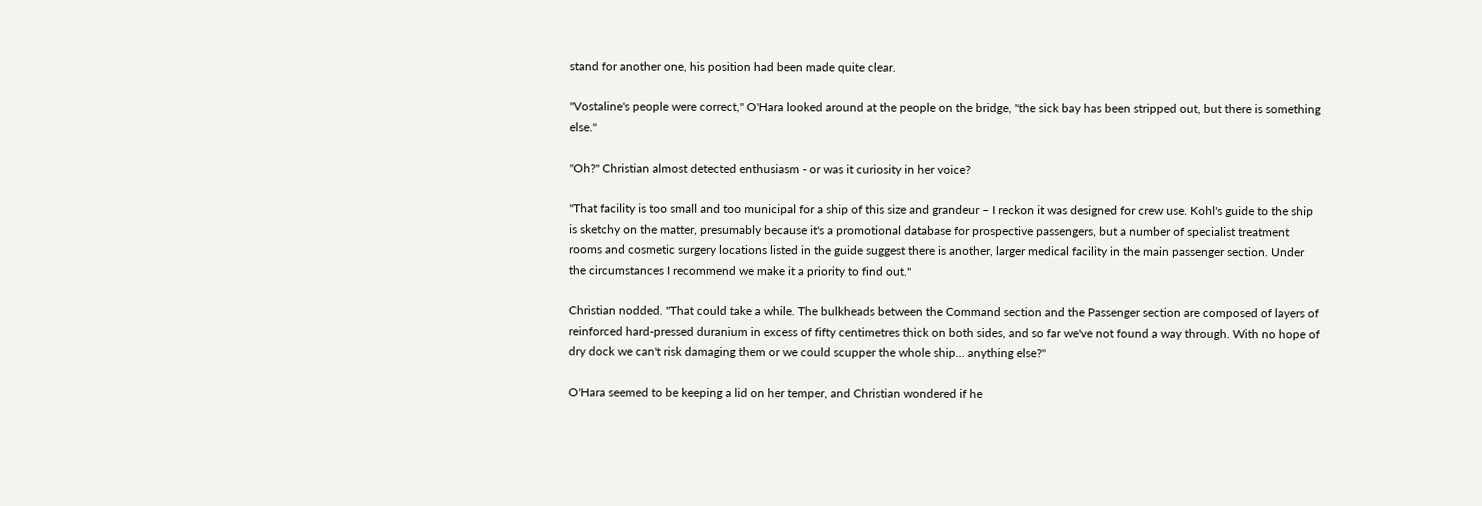stand for another one, his position had been made quite clear.

"Vostaline's people were correct," O'Hara looked around at the people on the bridge, "the sick bay has been stripped out, but there is something else."

"Oh?" Christian almost detected enthusiasm - or was it curiosity in her voice?

"That facility is too small and too municipal for a ship of this size and grandeur – I reckon it was designed for crew use. Kohl's guide to the ship is sketchy on the matter, presumably because it's a promotional database for prospective passengers, but a number of specialist treatment rooms and cosmetic surgery locations listed in the guide suggest there is another, larger medical facility in the main passenger section. Under the circumstances I recommend we make it a priority to find out."

Christian nodded. "That could take a while. The bulkheads between the Command section and the Passenger section are composed of layers of reinforced hard-pressed duranium in excess of fifty centimetres thick on both sides, and so far we've not found a way through. With no hope of dry dock we can't risk damaging them or we could scupper the whole ship… anything else?"

O'Hara seemed to be keeping a lid on her temper, and Christian wondered if he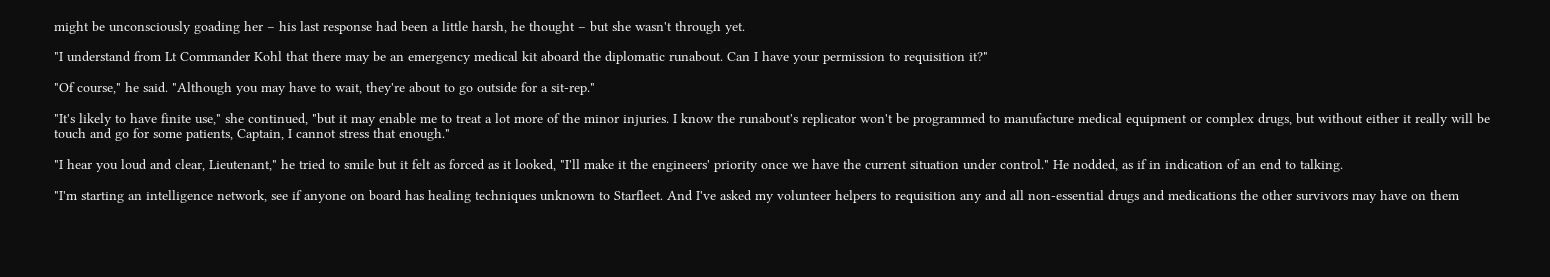might be unconsciously goading her – his last response had been a little harsh, he thought – but she wasn't through yet.

"I understand from Lt Commander Kohl that there may be an emergency medical kit aboard the diplomatic runabout. Can I have your permission to requisition it?"

"Of course," he said. "Although you may have to wait, they're about to go outside for a sit-rep."

"It's likely to have finite use," she continued, "but it may enable me to treat a lot more of the minor injuries. I know the runabout's replicator won't be programmed to manufacture medical equipment or complex drugs, but without either it really will be touch and go for some patients, Captain, I cannot stress that enough."

"I hear you loud and clear, Lieutenant," he tried to smile but it felt as forced as it looked, "I'll make it the engineers' priority once we have the current situation under control." He nodded, as if in indication of an end to talking.

"I'm starting an intelligence network, see if anyone on board has healing techniques unknown to Starfleet. And I've asked my volunteer helpers to requisition any and all non-essential drugs and medications the other survivors may have on them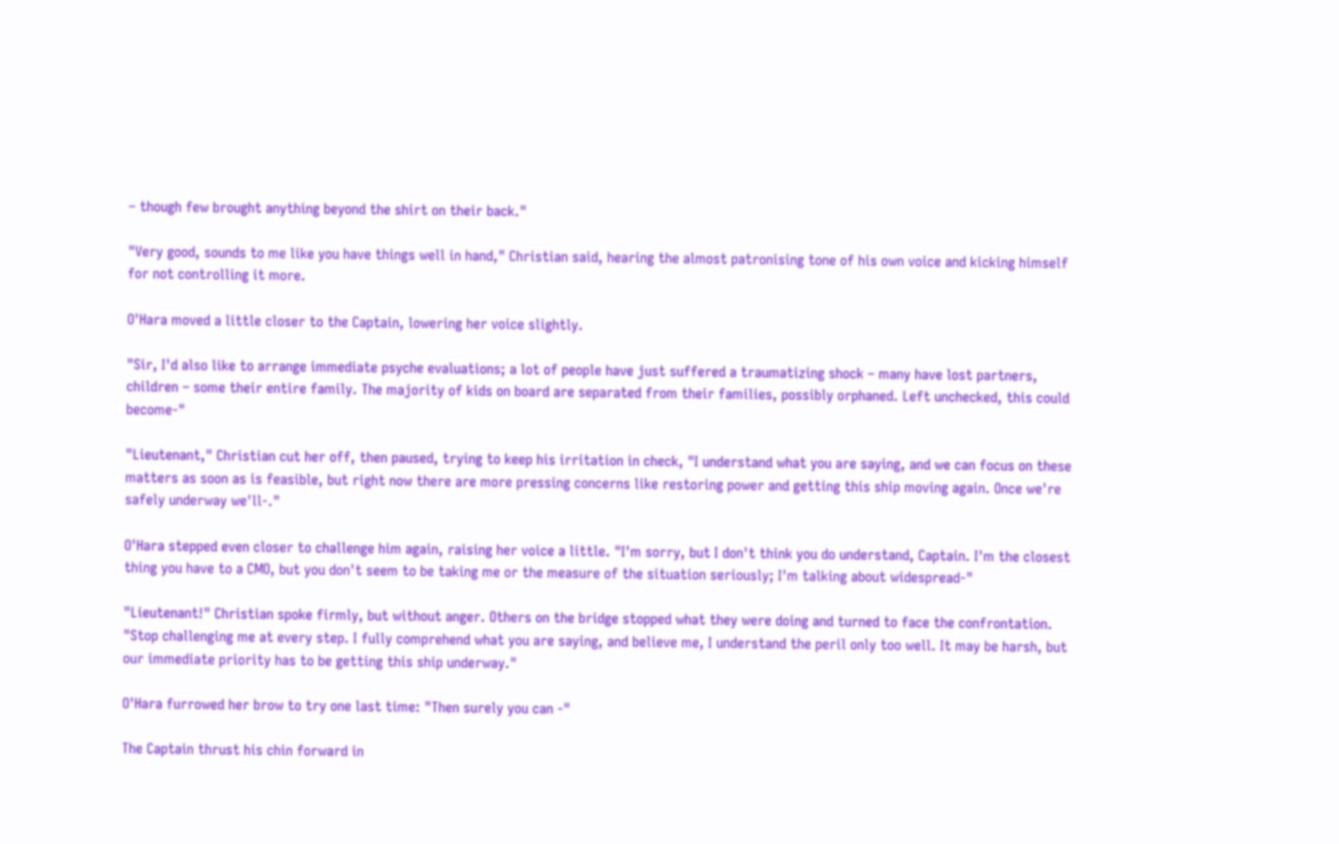– though few brought anything beyond the shirt on their back."

"Very good, sounds to me like you have things well in hand," Christian said, hearing the almost patronising tone of his own voice and kicking himself for not controlling it more.

O'Hara moved a little closer to the Captain, lowering her voice slightly.

"Sir, I'd also like to arrange immediate psyche evaluations; a lot of people have just suffered a traumatizing shock – many have lost partners, children – some their entire family. The majority of kids on board are separated from their families, possibly orphaned. Left unchecked, this could become-"

"Lieutenant," Christian cut her off, then paused, trying to keep his irritation in check, "I understand what you are saying, and we can focus on these matters as soon as is feasible, but right now there are more pressing concerns like restoring power and getting this ship moving again. Once we're safely underway we'll-."

O'Hara stepped even closer to challenge him again, raising her voice a little. "I'm sorry, but I don't think you do understand, Captain. I'm the closest thing you have to a CMO, but you don't seem to be taking me or the measure of the situation seriously; I'm talking about widespread-"

"Lieutenant!" Christian spoke firmly, but without anger. Others on the bridge stopped what they were doing and turned to face the confrontation. "Stop challenging me at every step. I fully comprehend what you are saying, and believe me, I understand the peril only too well. It may be harsh, but our immediate priority has to be getting this ship underway."

O'Hara furrowed her brow to try one last time: "Then surely you can -"

The Captain thrust his chin forward in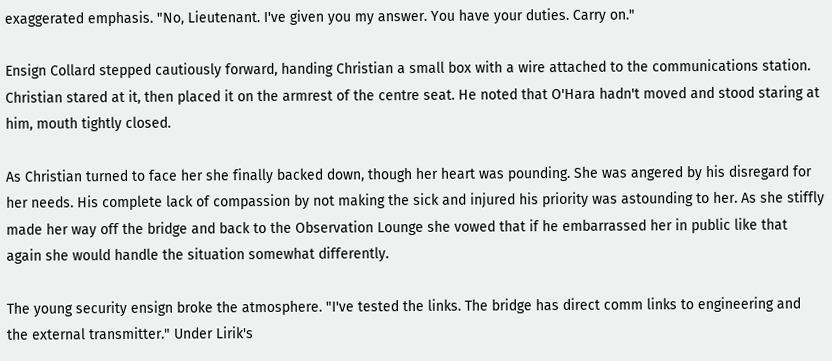exaggerated emphasis. "No, Lieutenant. I've given you my answer. You have your duties. Carry on."

Ensign Collard stepped cautiously forward, handing Christian a small box with a wire attached to the communications station. Christian stared at it, then placed it on the armrest of the centre seat. He noted that O'Hara hadn't moved and stood staring at him, mouth tightly closed.

As Christian turned to face her she finally backed down, though her heart was pounding. She was angered by his disregard for her needs. His complete lack of compassion by not making the sick and injured his priority was astounding to her. As she stiffly made her way off the bridge and back to the Observation Lounge she vowed that if he embarrassed her in public like that again she would handle the situation somewhat differently.

The young security ensign broke the atmosphere. "I've tested the links. The bridge has direct comm links to engineering and the external transmitter." Under Lirik's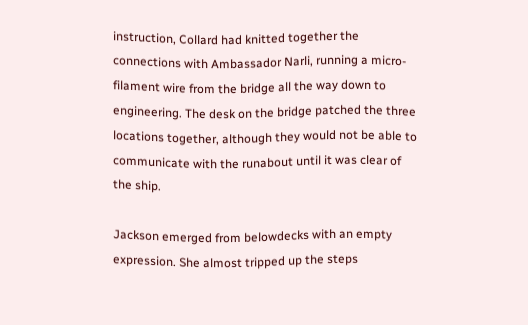instruction, Collard had knitted together the connections with Ambassador Narli, running a micro-filament wire from the bridge all the way down to engineering. The desk on the bridge patched the three locations together, although they would not be able to communicate with the runabout until it was clear of the ship.

Jackson emerged from belowdecks with an empty expression. She almost tripped up the steps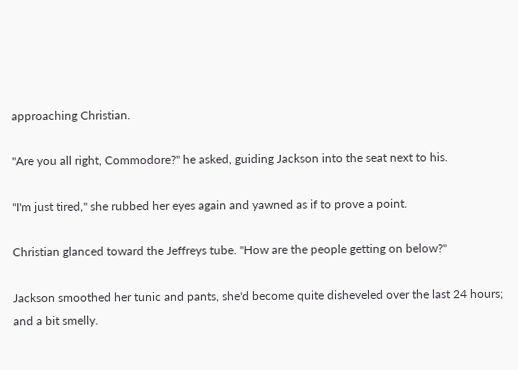approaching Christian.

"Are you all right, Commodore?" he asked, guiding Jackson into the seat next to his.

"I'm just tired," she rubbed her eyes again and yawned as if to prove a point.

Christian glanced toward the Jeffreys tube. "How are the people getting on below?"

Jackson smoothed her tunic and pants, she'd become quite disheveled over the last 24 hours; and a bit smelly.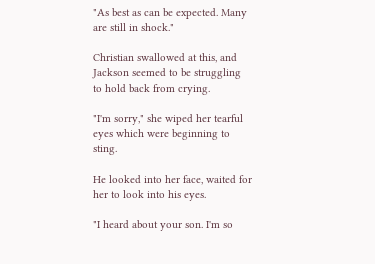"As best as can be expected. Many are still in shock."

Christian swallowed at this, and Jackson seemed to be struggling to hold back from crying.

"I'm sorry," she wiped her tearful eyes which were beginning to sting.

He looked into her face, waited for her to look into his eyes.

"I heard about your son. I'm so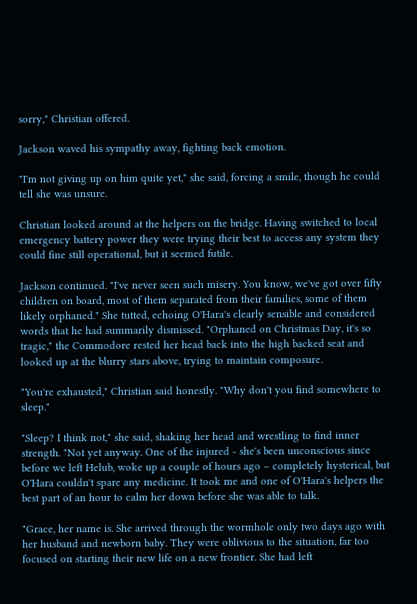sorry," Christian offered.

Jackson waved his sympathy away, fighting back emotion.

"I'm not giving up on him quite yet," she said, forcing a smile, though he could tell she was unsure.

Christian looked around at the helpers on the bridge. Having switched to local emergency battery power they were trying their best to access any system they could fine still operational, but it seemed futile.

Jackson continued. "I've never seen such misery. You know, we've got over fifty children on board, most of them separated from their families, some of them likely orphaned." She tutted, echoing O'Hara's clearly sensible and considered words that he had summarily dismissed. "Orphaned on Christmas Day, it's so tragic," the Commodore rested her head back into the high backed seat and looked up at the blurry stars above, trying to maintain composure.

"You're exhausted," Christian said honestly. "Why don't you find somewhere to sleep."

"Sleep? I think not," she said, shaking her head and wrestling to find inner strength. "Not yet anyway. One of the injured - she's been unconscious since before we left Helub, woke up a couple of hours ago – completely hysterical, but O'Hara couldn't spare any medicine. It took me and one of O'Hara's helpers the best part of an hour to calm her down before she was able to talk.

"Grace, her name is. She arrived through the wormhole only two days ago with her husband and newborn baby. They were oblivious to the situation, far too focused on starting their new life on a new frontier. She had left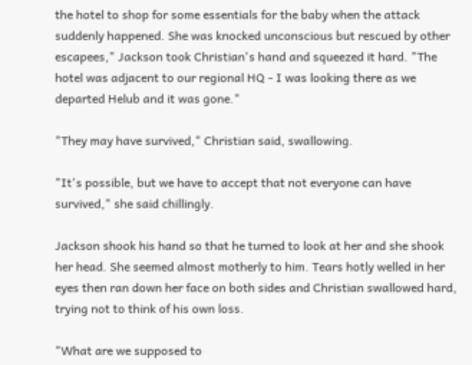the hotel to shop for some essentials for the baby when the attack suddenly happened. She was knocked unconscious but rescued by other escapees," Jackson took Christian's hand and squeezed it hard. "The hotel was adjacent to our regional HQ - I was looking there as we departed Helub and it was gone."

"They may have survived," Christian said, swallowing.

"It's possible, but we have to accept that not everyone can have survived," she said chillingly.

Jackson shook his hand so that he turned to look at her and she shook her head. She seemed almost motherly to him. Tears hotly welled in her eyes then ran down her face on both sides and Christian swallowed hard, trying not to think of his own loss.

"What are we supposed to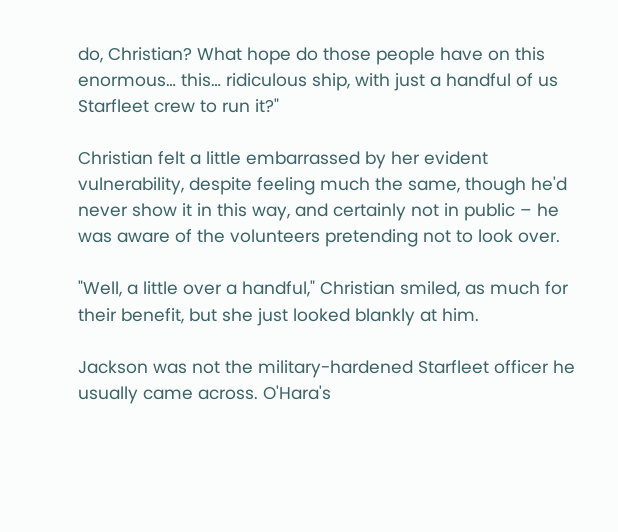do, Christian? What hope do those people have on this enormous… this… ridiculous ship, with just a handful of us Starfleet crew to run it?"

Christian felt a little embarrassed by her evident vulnerability, despite feeling much the same, though he'd never show it in this way, and certainly not in public – he was aware of the volunteers pretending not to look over.

"Well, a little over a handful," Christian smiled, as much for their benefit, but she just looked blankly at him.

Jackson was not the military-hardened Starfleet officer he usually came across. O'Hara's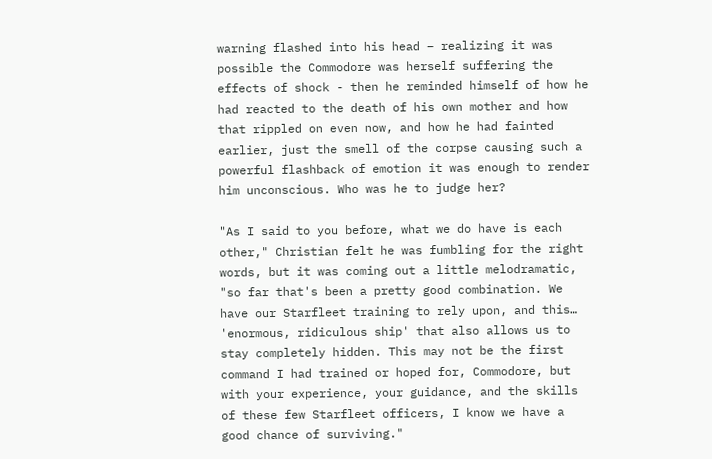warning flashed into his head – realizing it was possible the Commodore was herself suffering the effects of shock - then he reminded himself of how he had reacted to the death of his own mother and how that rippled on even now, and how he had fainted earlier, just the smell of the corpse causing such a powerful flashback of emotion it was enough to render him unconscious. Who was he to judge her?

"As I said to you before, what we do have is each other," Christian felt he was fumbling for the right words, but it was coming out a little melodramatic, "so far that's been a pretty good combination. We have our Starfleet training to rely upon, and this… 'enormous, ridiculous ship' that also allows us to stay completely hidden. This may not be the first command I had trained or hoped for, Commodore, but with your experience, your guidance, and the skills of these few Starfleet officers, I know we have a good chance of surviving."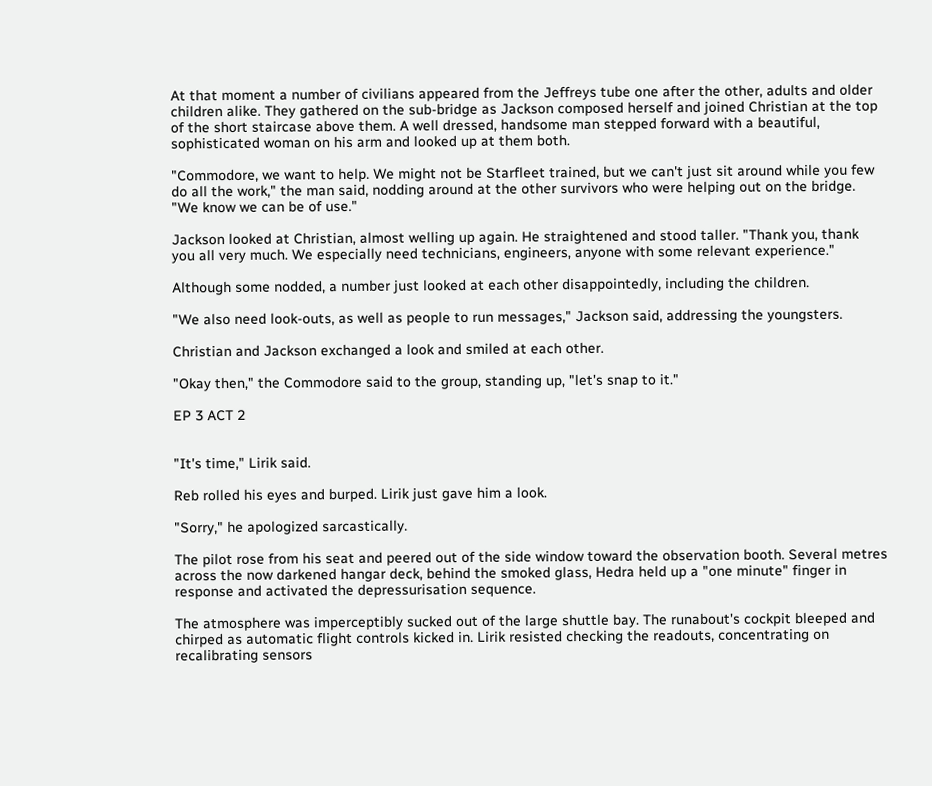At that moment a number of civilians appeared from the Jeffreys tube one after the other, adults and older children alike. They gathered on the sub-bridge as Jackson composed herself and joined Christian at the top of the short staircase above them. A well dressed, handsome man stepped forward with a beautiful, sophisticated woman on his arm and looked up at them both.

"Commodore, we want to help. We might not be Starfleet trained, but we can't just sit around while you few do all the work," the man said, nodding around at the other survivors who were helping out on the bridge. "We know we can be of use."

Jackson looked at Christian, almost welling up again. He straightened and stood taller. "Thank you, thank you all very much. We especially need technicians, engineers, anyone with some relevant experience."

Although some nodded, a number just looked at each other disappointedly, including the children.

"We also need look-outs, as well as people to run messages," Jackson said, addressing the youngsters.

Christian and Jackson exchanged a look and smiled at each other.

"Okay then," the Commodore said to the group, standing up, "let's snap to it."

EP 3 ACT 2


"It's time," Lirik said.

Reb rolled his eyes and burped. Lirik just gave him a look.

"Sorry," he apologized sarcastically.

The pilot rose from his seat and peered out of the side window toward the observation booth. Several metres across the now darkened hangar deck, behind the smoked glass, Hedra held up a "one minute" finger in response and activated the depressurisation sequence.

The atmosphere was imperceptibly sucked out of the large shuttle bay. The runabout's cockpit bleeped and chirped as automatic flight controls kicked in. Lirik resisted checking the readouts, concentrating on recalibrating sensors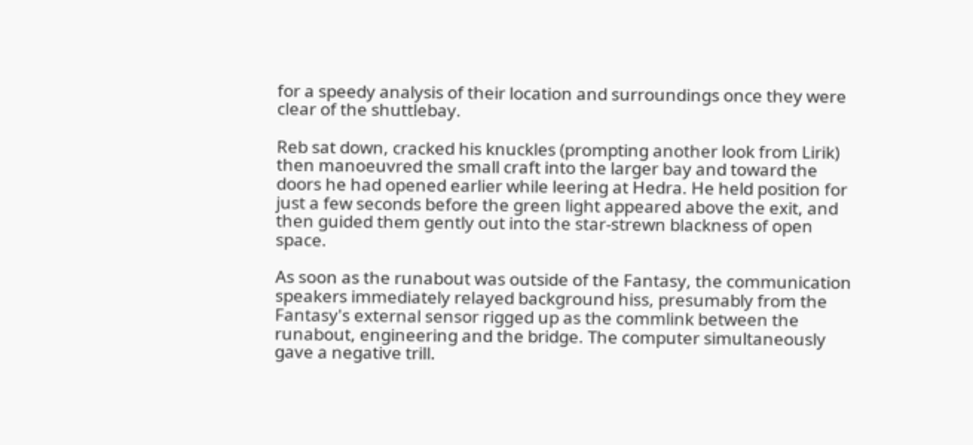for a speedy analysis of their location and surroundings once they were clear of the shuttlebay.

Reb sat down, cracked his knuckles (prompting another look from Lirik) then manoeuvred the small craft into the larger bay and toward the doors he had opened earlier while leering at Hedra. He held position for just a few seconds before the green light appeared above the exit, and then guided them gently out into the star-strewn blackness of open space.

As soon as the runabout was outside of the Fantasy, the communication speakers immediately relayed background hiss, presumably from the Fantasy's external sensor rigged up as the commlink between the runabout, engineering and the bridge. The computer simultaneously gave a negative trill.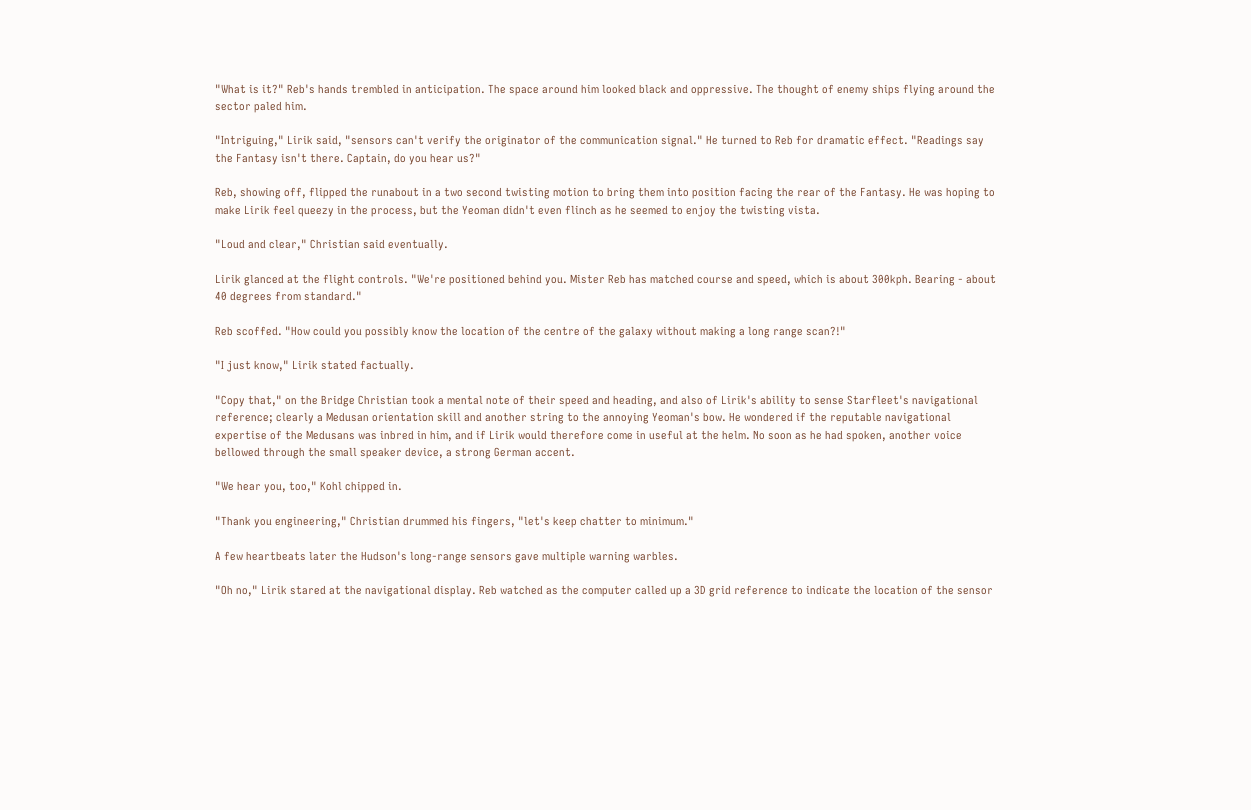"What is it?" Reb's hands trembled in anticipation. The space around him looked black and oppressive. The thought of enemy ships flying around the sector paled him.

"Intriguing," Lirik said, "sensors can't verify the originator of the communication signal." He turned to Reb for dramatic effect. "Readings say the Fantasy isn't there. Captain, do you hear us?"

Reb, showing off, flipped the runabout in a two second twisting motion to bring them into position facing the rear of the Fantasy. He was hoping to make Lirik feel queezy in the process, but the Yeoman didn't even flinch as he seemed to enjoy the twisting vista.

"Loud and clear," Christian said eventually.

Lirik glanced at the flight controls. "We're positioned behind you. Mister Reb has matched course and speed, which is about 300kph. Bearing - about 40 degrees from standard."

Reb scoffed. "How could you possibly know the location of the centre of the galaxy without making a long range scan?!"

"I just know," Lirik stated factually.

"Copy that," on the Bridge Christian took a mental note of their speed and heading, and also of Lirik's ability to sense Starfleet's navigational reference; clearly a Medusan orientation skill and another string to the annoying Yeoman's bow. He wondered if the reputable navigational expertise of the Medusans was inbred in him, and if Lirik would therefore come in useful at the helm. No soon as he had spoken, another voice bellowed through the small speaker device, a strong German accent.

"We hear you, too," Kohl chipped in.

"Thank you engineering," Christian drummed his fingers, "let's keep chatter to minimum."

A few heartbeats later the Hudson's long-range sensors gave multiple warning warbles.

"Oh no," Lirik stared at the navigational display. Reb watched as the computer called up a 3D grid reference to indicate the location of the sensor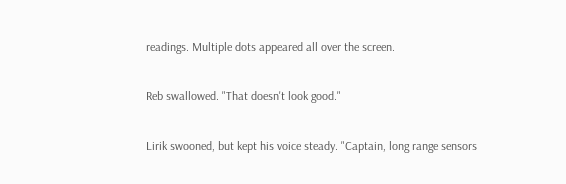readings. Multiple dots appeared all over the screen.

Reb swallowed. "That doesn't look good."

Lirik swooned, but kept his voice steady. "Captain, long range sensors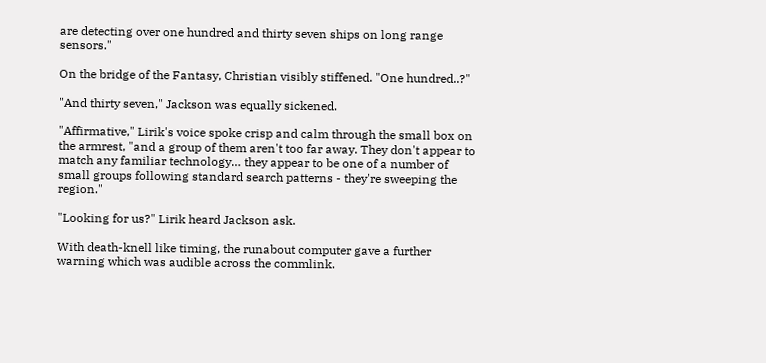are detecting over one hundred and thirty seven ships on long range sensors."

On the bridge of the Fantasy, Christian visibly stiffened. "One hundred..?"

"And thirty seven," Jackson was equally sickened.

"Affirmative," Lirik's voice spoke crisp and calm through the small box on the armrest, "and a group of them aren't too far away. They don't appear to match any familiar technology… they appear to be one of a number of small groups following standard search patterns - they're sweeping the region."

"Looking for us?" Lirik heard Jackson ask.

With death-knell like timing, the runabout computer gave a further warning which was audible across the commlink.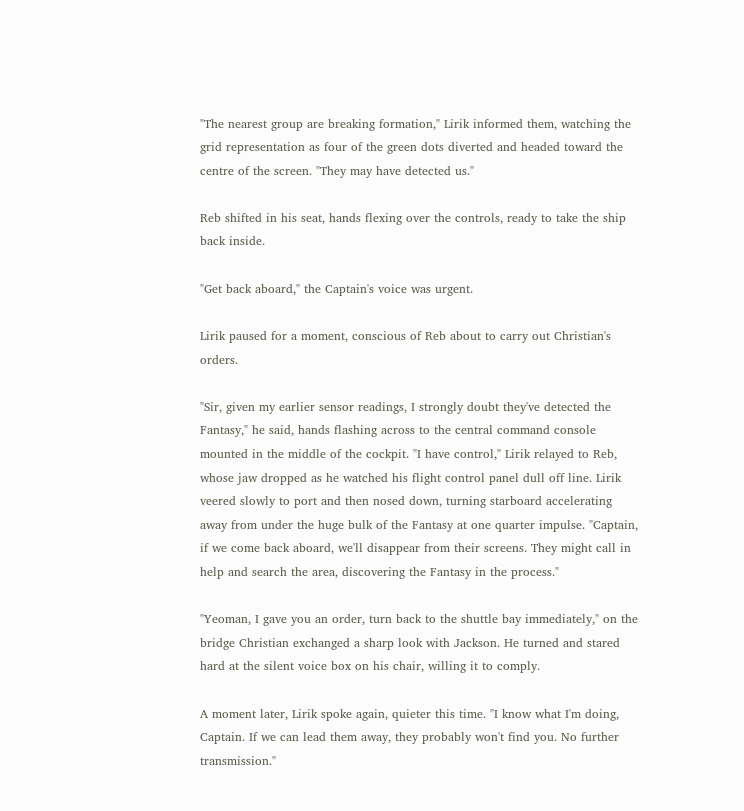"The nearest group are breaking formation," Lirik informed them, watching the grid representation as four of the green dots diverted and headed toward the centre of the screen. "They may have detected us."

Reb shifted in his seat, hands flexing over the controls, ready to take the ship back inside.

"Get back aboard," the Captain's voice was urgent.

Lirik paused for a moment, conscious of Reb about to carry out Christian's orders.

"Sir, given my earlier sensor readings, I strongly doubt they've detected the Fantasy," he said, hands flashing across to the central command console mounted in the middle of the cockpit. "I have control," Lirik relayed to Reb, whose jaw dropped as he watched his flight control panel dull off line. Lirik veered slowly to port and then nosed down, turning starboard accelerating away from under the huge bulk of the Fantasy at one quarter impulse. "Captain, if we come back aboard, we'll disappear from their screens. They might call in help and search the area, discovering the Fantasy in the process."

"Yeoman, I gave you an order, turn back to the shuttle bay immediately," on the bridge Christian exchanged a sharp look with Jackson. He turned and stared hard at the silent voice box on his chair, willing it to comply.

A moment later, Lirik spoke again, quieter this time. "I know what I'm doing, Captain. If we can lead them away, they probably won't find you. No further transmission."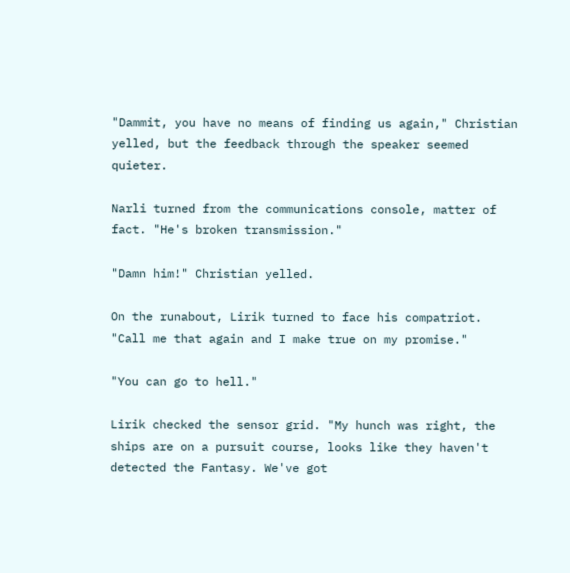"Dammit, you have no means of finding us again," Christian yelled, but the feedback through the speaker seemed quieter.

Narli turned from the communications console, matter of fact. "He's broken transmission."

"Damn him!" Christian yelled.

On the runabout, Lirik turned to face his compatriot. "Call me that again and I make true on my promise."

"You can go to hell."

Lirik checked the sensor grid. "My hunch was right, the ships are on a pursuit course, looks like they haven't detected the Fantasy. We've got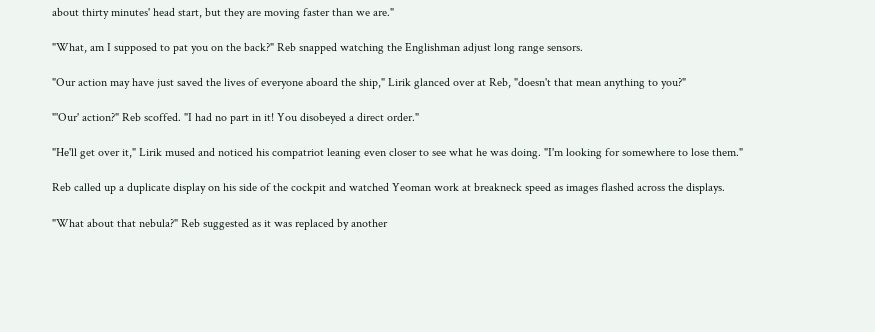about thirty minutes' head start, but they are moving faster than we are."

"What, am I supposed to pat you on the back?" Reb snapped watching the Englishman adjust long range sensors.

"Our action may have just saved the lives of everyone aboard the ship," Lirik glanced over at Reb, "doesn't that mean anything to you?"

"'Our' action?" Reb scoffed. "I had no part in it! You disobeyed a direct order."

"He'll get over it," Lirik mused and noticed his compatriot leaning even closer to see what he was doing. "I'm looking for somewhere to lose them."

Reb called up a duplicate display on his side of the cockpit and watched Yeoman work at breakneck speed as images flashed across the displays.

"What about that nebula?" Reb suggested as it was replaced by another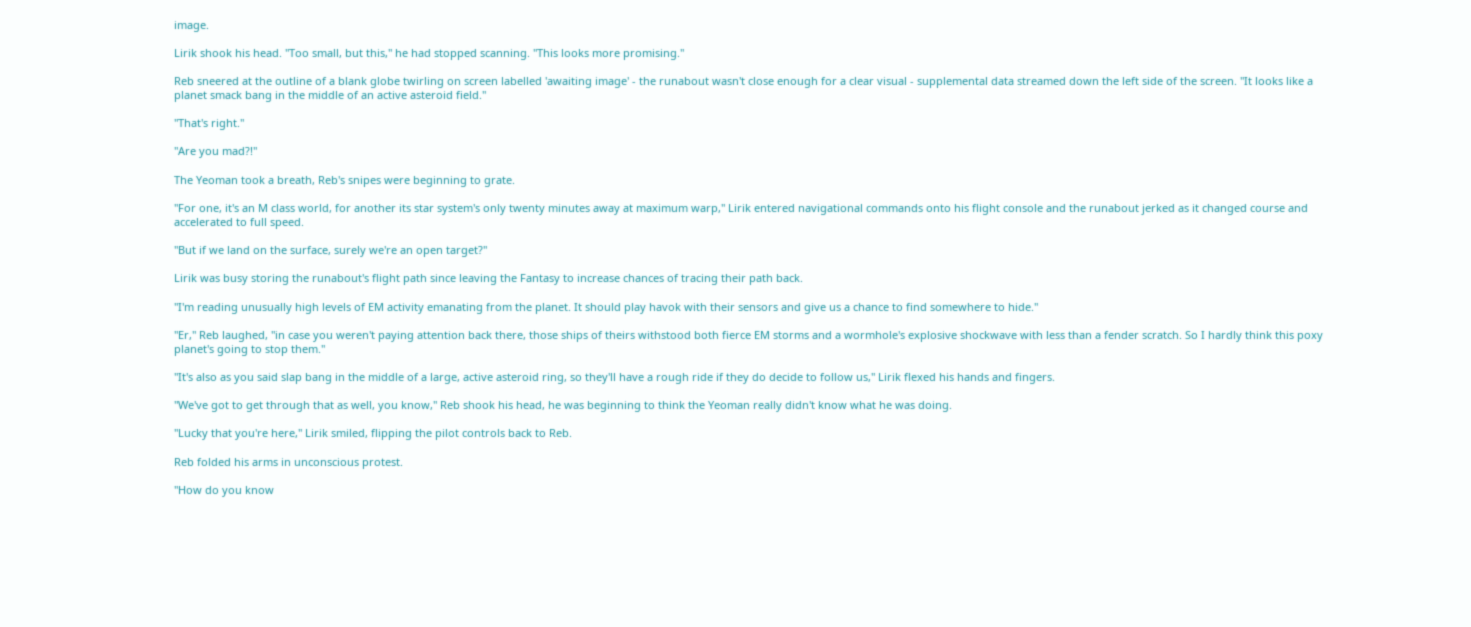image.

Lirik shook his head. "Too small, but this," he had stopped scanning. "This looks more promising."

Reb sneered at the outline of a blank globe twirling on screen labelled 'awaiting image' - the runabout wasn't close enough for a clear visual - supplemental data streamed down the left side of the screen. "It looks like a planet smack bang in the middle of an active asteroid field."

"That's right."

"Are you mad?!"

The Yeoman took a breath, Reb's snipes were beginning to grate.

"For one, it's an M class world, for another its star system's only twenty minutes away at maximum warp," Lirik entered navigational commands onto his flight console and the runabout jerked as it changed course and accelerated to full speed.

"But if we land on the surface, surely we're an open target?"

Lirik was busy storing the runabout's flight path since leaving the Fantasy to increase chances of tracing their path back.

"I'm reading unusually high levels of EM activity emanating from the planet. It should play havok with their sensors and give us a chance to find somewhere to hide."

"Er," Reb laughed, "in case you weren't paying attention back there, those ships of theirs withstood both fierce EM storms and a wormhole's explosive shockwave with less than a fender scratch. So I hardly think this poxy planet's going to stop them."

"It's also as you said slap bang in the middle of a large, active asteroid ring, so they'll have a rough ride if they do decide to follow us," Lirik flexed his hands and fingers.

"We've got to get through that as well, you know," Reb shook his head, he was beginning to think the Yeoman really didn't know what he was doing.

"Lucky that you're here," Lirik smiled, flipping the pilot controls back to Reb.

Reb folded his arms in unconscious protest.

"How do you know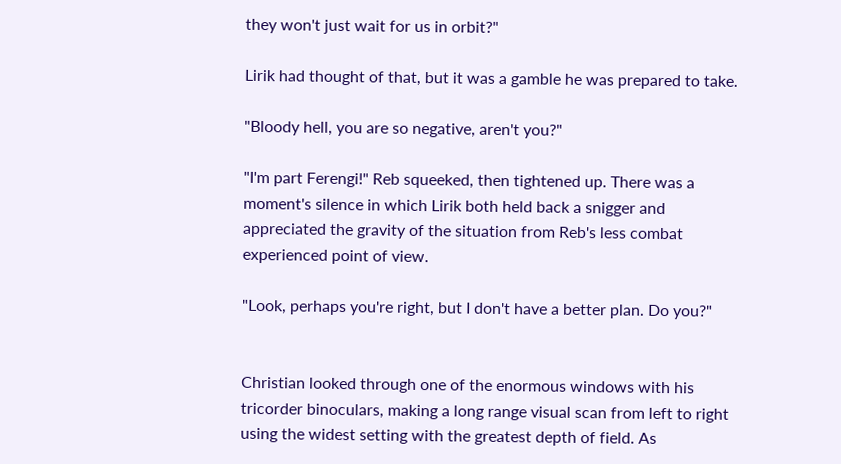they won't just wait for us in orbit?"

Lirik had thought of that, but it was a gamble he was prepared to take.

"Bloody hell, you are so negative, aren't you?"

"I'm part Ferengi!" Reb squeeked, then tightened up. There was a moment's silence in which Lirik both held back a snigger and appreciated the gravity of the situation from Reb's less combat experienced point of view.

"Look, perhaps you're right, but I don't have a better plan. Do you?"


Christian looked through one of the enormous windows with his tricorder binoculars, making a long range visual scan from left to right using the widest setting with the greatest depth of field. As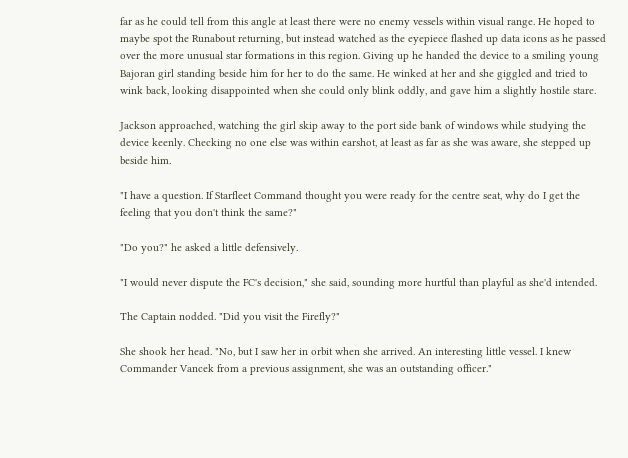far as he could tell from this angle at least there were no enemy vessels within visual range. He hoped to maybe spot the Runabout returning, but instead watched as the eyepiece flashed up data icons as he passed over the more unusual star formations in this region. Giving up he handed the device to a smiling young Bajoran girl standing beside him for her to do the same. He winked at her and she giggled and tried to wink back, looking disappointed when she could only blink oddly, and gave him a slightly hostile stare.

Jackson approached, watching the girl skip away to the port side bank of windows while studying the device keenly. Checking no one else was within earshot, at least as far as she was aware, she stepped up beside him.

"I have a question. If Starfleet Command thought you were ready for the centre seat, why do I get the feeling that you don't think the same?"

"Do you?" he asked a little defensively.

"I would never dispute the FC's decision," she said, sounding more hurtful than playful as she'd intended.

The Captain nodded. "Did you visit the Firefly?"

She shook her head. "No, but I saw her in orbit when she arrived. An interesting little vessel. I knew Commander Vancek from a previous assignment, she was an outstanding officer."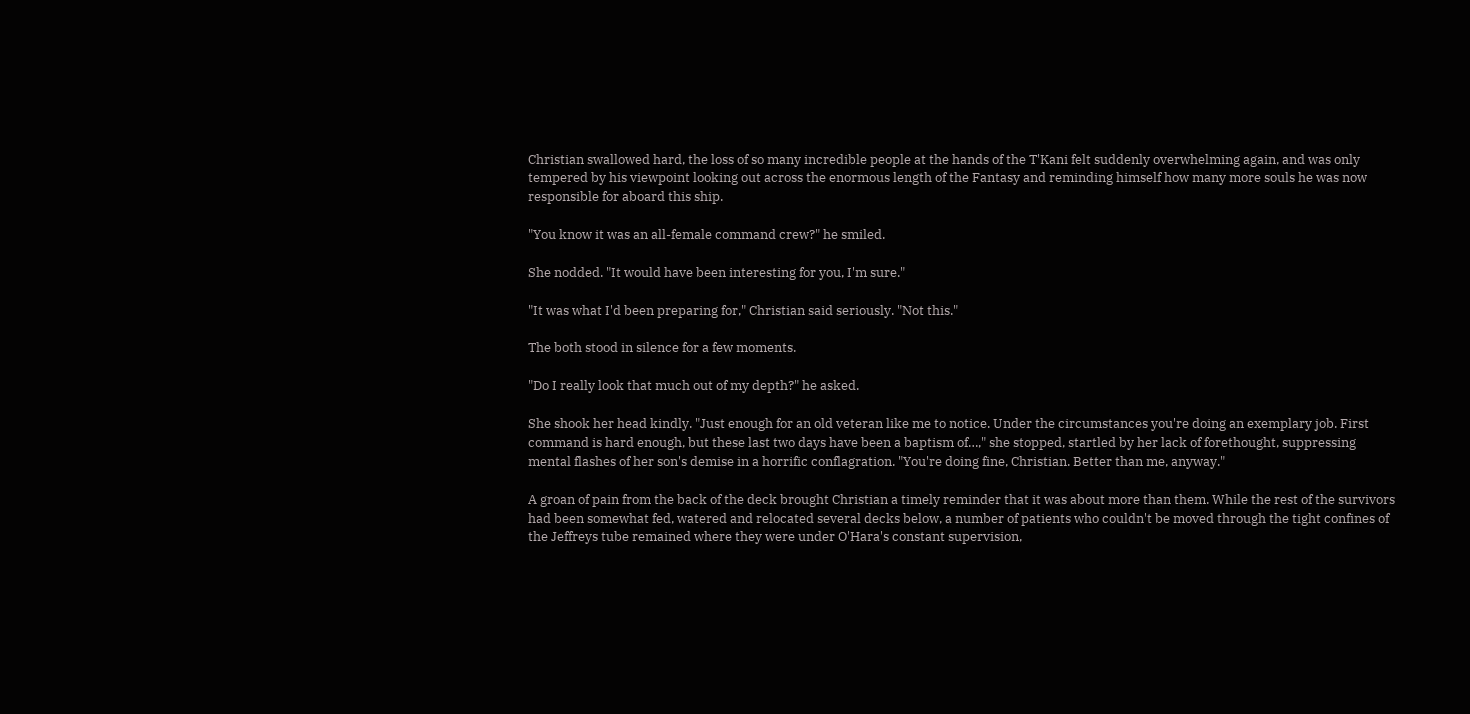Christian swallowed hard, the loss of so many incredible people at the hands of the T'Kani felt suddenly overwhelming again, and was only tempered by his viewpoint looking out across the enormous length of the Fantasy and reminding himself how many more souls he was now responsible for aboard this ship.

"You know it was an all-female command crew?" he smiled.

She nodded. "It would have been interesting for you, I'm sure."

"It was what I'd been preparing for," Christian said seriously. "Not this."

The both stood in silence for a few moments.

"Do I really look that much out of my depth?" he asked.

She shook her head kindly. "Just enough for an old veteran like me to notice. Under the circumstances you're doing an exemplary job. First command is hard enough, but these last two days have been a baptism of…," she stopped, startled by her lack of forethought, suppressing mental flashes of her son's demise in a horrific conflagration. "You're doing fine, Christian. Better than me, anyway."

A groan of pain from the back of the deck brought Christian a timely reminder that it was about more than them. While the rest of the survivors had been somewhat fed, watered and relocated several decks below, a number of patients who couldn't be moved through the tight confines of the Jeffreys tube remained where they were under O'Hara's constant supervision,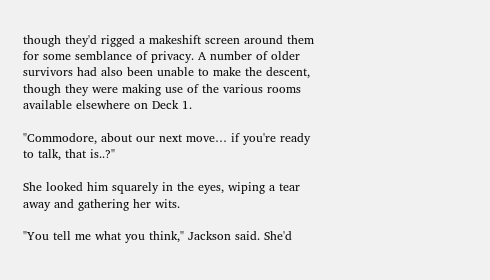though they'd rigged a makeshift screen around them for some semblance of privacy. A number of older survivors had also been unable to make the descent, though they were making use of the various rooms available elsewhere on Deck 1.

"Commodore, about our next move… if you're ready to talk, that is..?"

She looked him squarely in the eyes, wiping a tear away and gathering her wits.

"You tell me what you think," Jackson said. She'd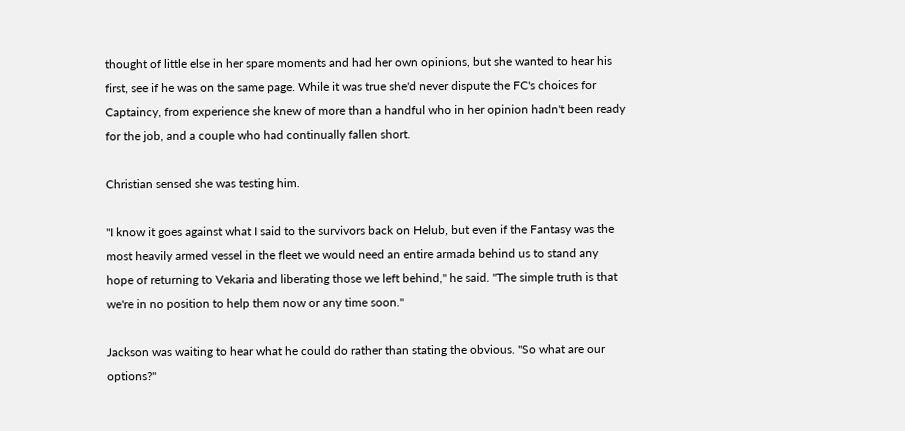thought of little else in her spare moments and had her own opinions, but she wanted to hear his first, see if he was on the same page. While it was true she'd never dispute the FC's choices for Captaincy, from experience she knew of more than a handful who in her opinion hadn't been ready for the job, and a couple who had continually fallen short.

Christian sensed she was testing him.

"I know it goes against what I said to the survivors back on Helub, but even if the Fantasy was the most heavily armed vessel in the fleet we would need an entire armada behind us to stand any hope of returning to Vekaria and liberating those we left behind," he said. "The simple truth is that we're in no position to help them now or any time soon."

Jackson was waiting to hear what he could do rather than stating the obvious. "So what are our options?"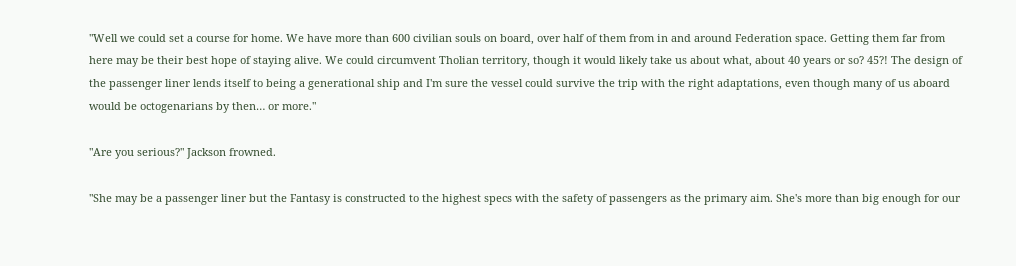"Well we could set a course for home. We have more than 600 civilian souls on board, over half of them from in and around Federation space. Getting them far from here may be their best hope of staying alive. We could circumvent Tholian territory, though it would likely take us about what, about 40 years or so? 45?! The design of the passenger liner lends itself to being a generational ship and I'm sure the vessel could survive the trip with the right adaptations, even though many of us aboard would be octogenarians by then… or more."

"Are you serious?" Jackson frowned.

"She may be a passenger liner but the Fantasy is constructed to the highest specs with the safety of passengers as the primary aim. She's more than big enough for our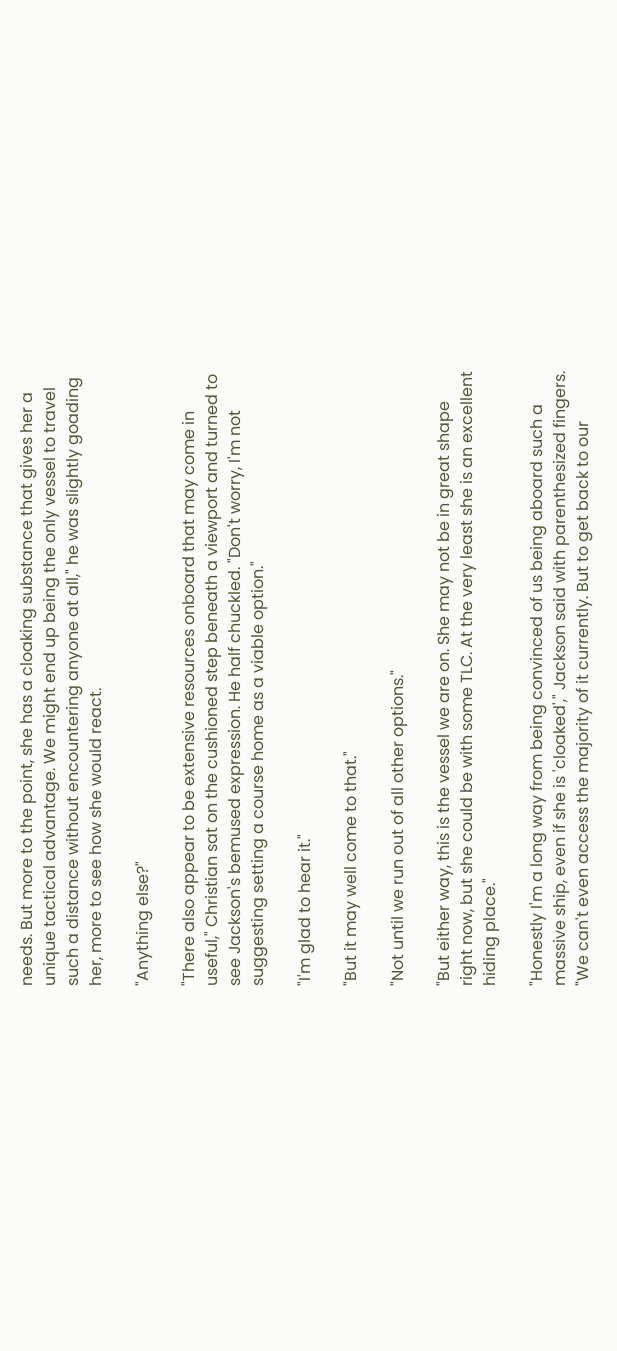needs. But more to the point, she has a cloaking substance that gives her a unique tactical advantage. We might end up being the only vessel to travel such a distance without encountering anyone at all," he was slightly goading her, more to see how she would react.

"Anything else?"

"There also appear to be extensive resources onboard that may come in useful," Christian sat on the cushioned step beneath a viewport and turned to see Jackson's bemused expression. He half chuckled. "Don't worry, I'm not suggesting setting a course home as a viable option."

"I'm glad to hear it."

"But it may well come to that."

"Not until we run out of all other options."

"But either way, this is the vessel we are on. She may not be in great shape right now, but she could be with some TLC. At the very least she is an excellent hiding place."

"Honestly I'm a long way from being convinced of us being aboard such a massive ship, even if she is 'cloaked'," Jackson said with parenthesized fingers. "We can't even access the majority of it currently. But to get back to our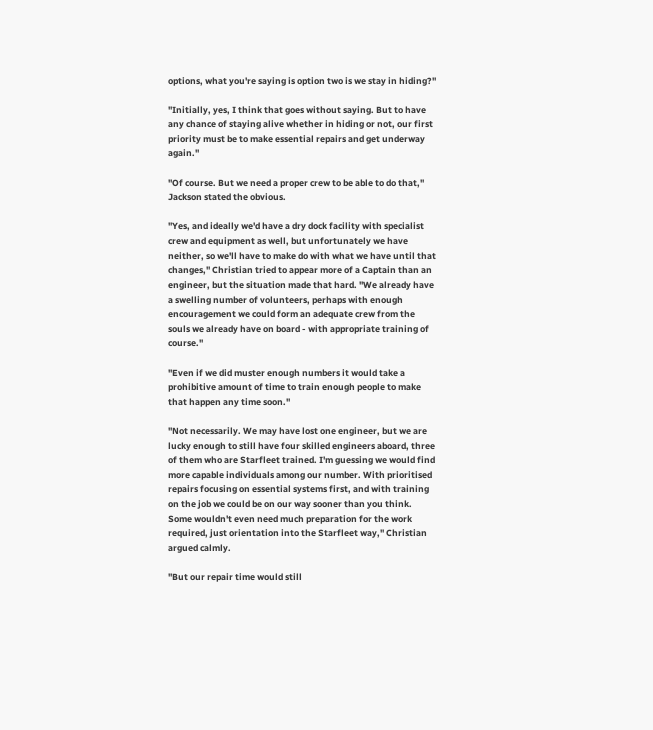options, what you're saying is option two is we stay in hiding?"

"Initially, yes, I think that goes without saying. But to have any chance of staying alive whether in hiding or not, our first priority must be to make essential repairs and get underway again."

"Of course. But we need a proper crew to be able to do that," Jackson stated the obvious.

"Yes, and ideally we'd have a dry dock facility with specialist crew and equipment as well, but unfortunately we have neither, so we'll have to make do with what we have until that changes," Christian tried to appear more of a Captain than an engineer, but the situation made that hard. "We already have a swelling number of volunteers, perhaps with enough encouragement we could form an adequate crew from the souls we already have on board - with appropriate training of course."

"Even if we did muster enough numbers it would take a prohibitive amount of time to train enough people to make that happen any time soon."

"Not necessarily. We may have lost one engineer, but we are lucky enough to still have four skilled engineers aboard, three of them who are Starfleet trained. I'm guessing we would find more capable individuals among our number. With prioritised repairs focusing on essential systems first, and with training on the job we could be on our way sooner than you think. Some wouldn't even need much preparation for the work required, just orientation into the Starfleet way," Christian argued calmly.

"But our repair time would still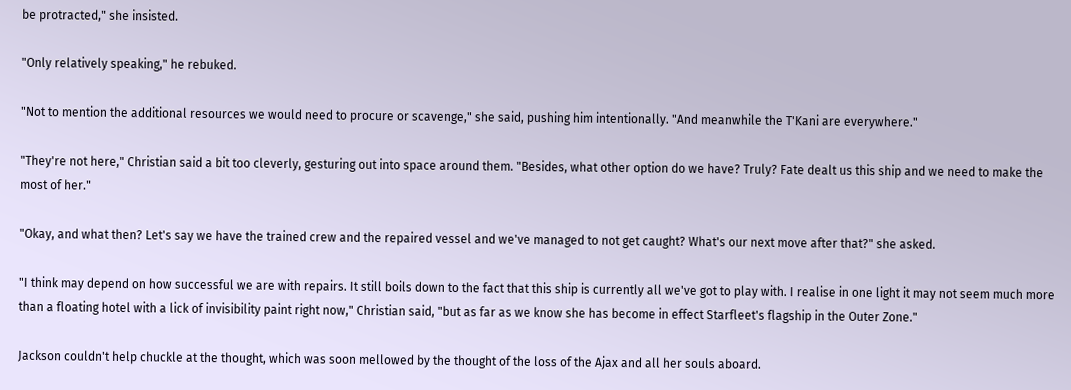be protracted," she insisted.

"Only relatively speaking," he rebuked.

"Not to mention the additional resources we would need to procure or scavenge," she said, pushing him intentionally. "And meanwhile the T'Kani are everywhere."

"They're not here," Christian said a bit too cleverly, gesturing out into space around them. "Besides, what other option do we have? Truly? Fate dealt us this ship and we need to make the most of her."

"Okay, and what then? Let's say we have the trained crew and the repaired vessel and we've managed to not get caught? What's our next move after that?" she asked.

"I think may depend on how successful we are with repairs. It still boils down to the fact that this ship is currently all we've got to play with. I realise in one light it may not seem much more than a floating hotel with a lick of invisibility paint right now," Christian said, "but as far as we know she has become in effect Starfleet's flagship in the Outer Zone."

Jackson couldn't help chuckle at the thought, which was soon mellowed by the thought of the loss of the Ajax and all her souls aboard.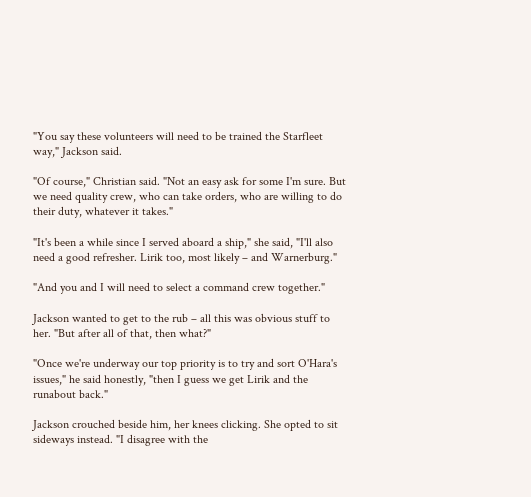"You say these volunteers will need to be trained the Starfleet way," Jackson said.

"Of course," Christian said. "Not an easy ask for some I'm sure. But we need quality crew, who can take orders, who are willing to do their duty, whatever it takes."

"It's been a while since I served aboard a ship," she said, "I'll also need a good refresher. Lirik too, most likely – and Warnerburg."

"And you and I will need to select a command crew together."

Jackson wanted to get to the rub – all this was obvious stuff to her. "But after all of that, then what?"

"Once we're underway our top priority is to try and sort O'Hara's issues," he said honestly, "then I guess we get Lirik and the runabout back."

Jackson crouched beside him, her knees clicking. She opted to sit sideways instead. "I disagree with the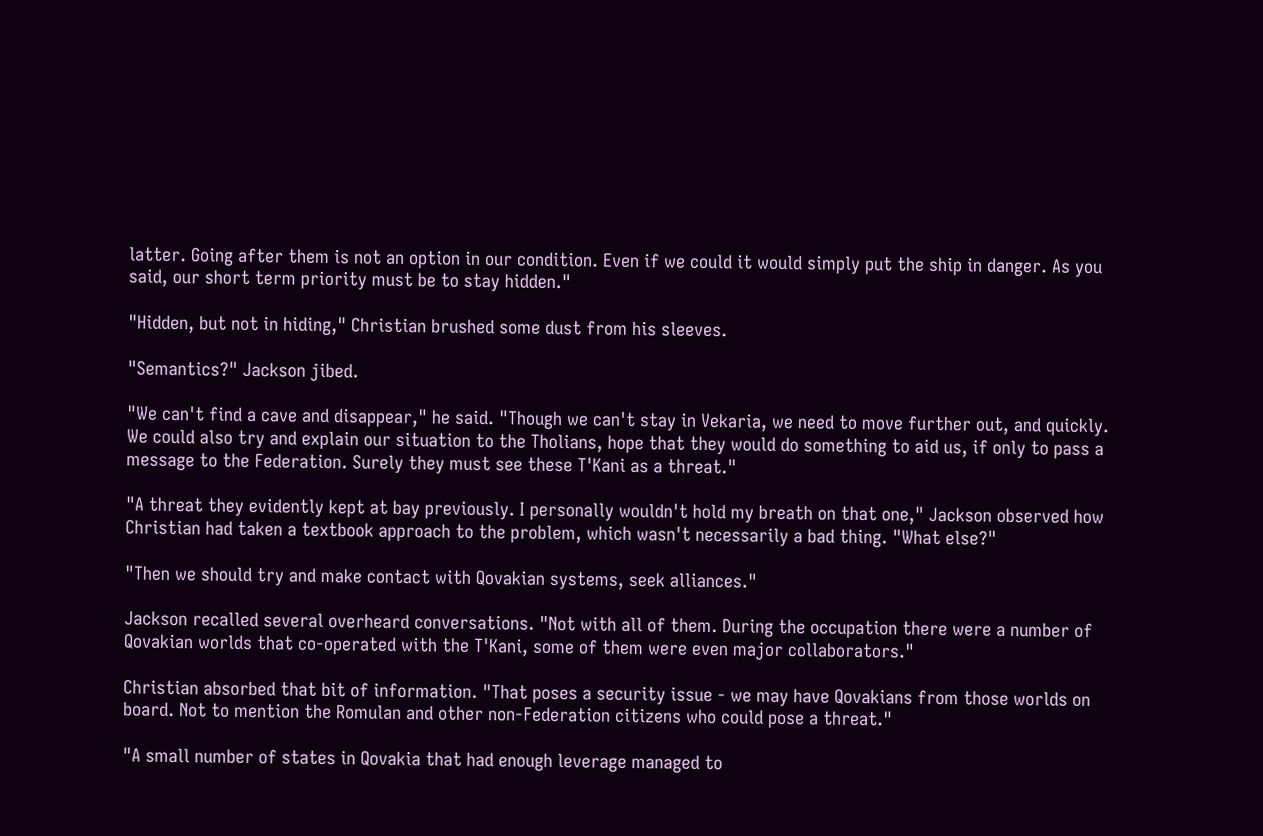latter. Going after them is not an option in our condition. Even if we could it would simply put the ship in danger. As you said, our short term priority must be to stay hidden."

"Hidden, but not in hiding," Christian brushed some dust from his sleeves.

"Semantics?" Jackson jibed.

"We can't find a cave and disappear," he said. "Though we can't stay in Vekaria, we need to move further out, and quickly. We could also try and explain our situation to the Tholians, hope that they would do something to aid us, if only to pass a message to the Federation. Surely they must see these T'Kani as a threat."

"A threat they evidently kept at bay previously. I personally wouldn't hold my breath on that one," Jackson observed how Christian had taken a textbook approach to the problem, which wasn't necessarily a bad thing. "What else?"

"Then we should try and make contact with Qovakian systems, seek alliances."

Jackson recalled several overheard conversations. "Not with all of them. During the occupation there were a number of Qovakian worlds that co-operated with the T'Kani, some of them were even major collaborators."

Christian absorbed that bit of information. "That poses a security issue - we may have Qovakians from those worlds on board. Not to mention the Romulan and other non-Federation citizens who could pose a threat."

"A small number of states in Qovakia that had enough leverage managed to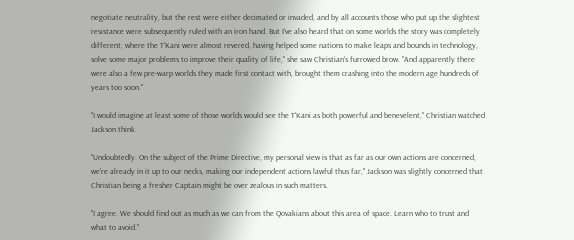negotiate neutrality, but the rest were either decimated or invaded, and by all accounts those who put up the slightest resistance were subsequently ruled with an iron hand. But I've also heard that on some worlds the story was completely different, where the T'Kani were almost revered, having helped some nations to make leaps and bounds in technology, solve some major problems to improve their quality of life," she saw Christian's furrowed brow. "And apparently there were also a few pre-warp worlds they made first contact with, brought them crashing into the modern age hundreds of years too soon."

"I would imagine at least some of those worlds would see the T'Kani as both powerful and benevelent," Christian watched Jackson think.

"Undoubtedly. On the subject of the Prime Directive, my personal view is that as far as our own actions are concerned, we're already in it up to our necks, making our independent actions lawful thus far," Jackson was slightly concerned that Christian being a fresher Captain might be over zealous in such matters.

"I agree. We should find out as much as we can from the Qovakians about this area of space. Learn who to trust and what to avoid."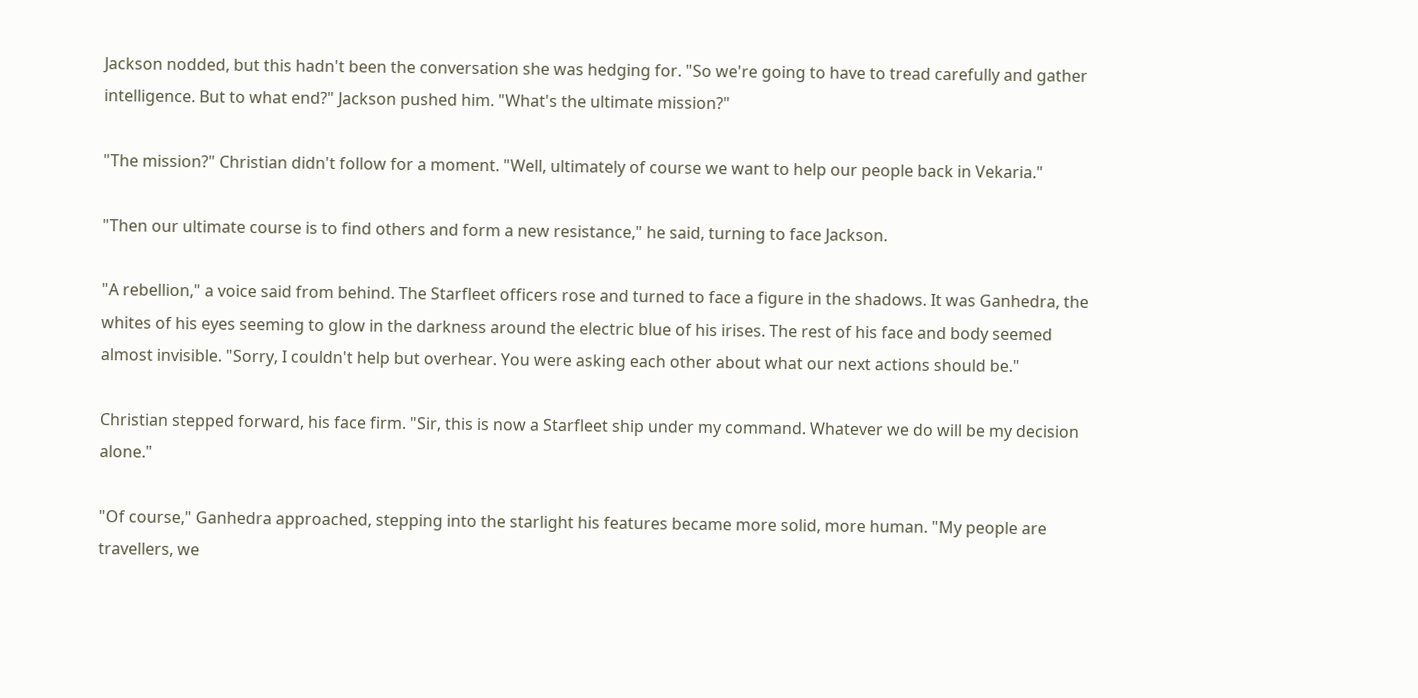Jackson nodded, but this hadn't been the conversation she was hedging for. "So we're going to have to tread carefully and gather intelligence. But to what end?" Jackson pushed him. "What's the ultimate mission?"

"The mission?" Christian didn't follow for a moment. "Well, ultimately of course we want to help our people back in Vekaria."

"Then our ultimate course is to find others and form a new resistance," he said, turning to face Jackson.

"A rebellion," a voice said from behind. The Starfleet officers rose and turned to face a figure in the shadows. It was Ganhedra, the whites of his eyes seeming to glow in the darkness around the electric blue of his irises. The rest of his face and body seemed almost invisible. "Sorry, I couldn't help but overhear. You were asking each other about what our next actions should be."

Christian stepped forward, his face firm. "Sir, this is now a Starfleet ship under my command. Whatever we do will be my decision alone."

"Of course," Ganhedra approached, stepping into the starlight his features became more solid, more human. "My people are travellers, we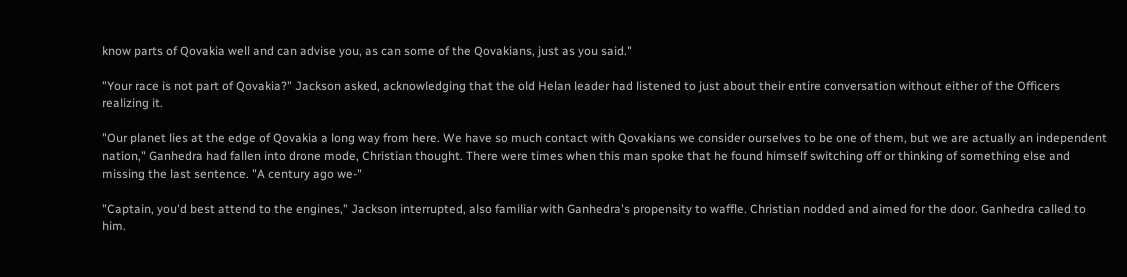know parts of Qovakia well and can advise you, as can some of the Qovakians, just as you said."

"Your race is not part of Qovakia?" Jackson asked, acknowledging that the old Helan leader had listened to just about their entire conversation without either of the Officers realizing it.

"Our planet lies at the edge of Qovakia a long way from here. We have so much contact with Qovakians we consider ourselves to be one of them, but we are actually an independent nation," Ganhedra had fallen into drone mode, Christian thought. There were times when this man spoke that he found himself switching off or thinking of something else and missing the last sentence. "A century ago we-"

"Captain, you'd best attend to the engines," Jackson interrupted, also familiar with Ganhedra's propensity to waffle. Christian nodded and aimed for the door. Ganhedra called to him.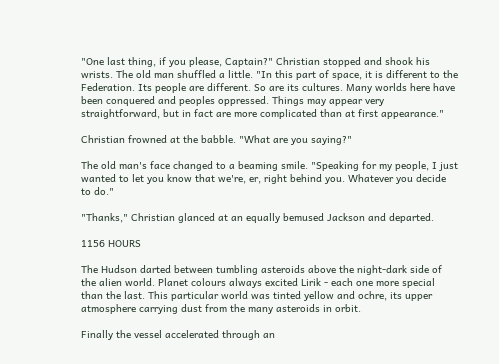"One last thing, if you please, Captain?" Christian stopped and shook his wrists. The old man shuffled a little. "In this part of space, it is different to the Federation. Its people are different. So are its cultures. Many worlds here have been conquered and peoples oppressed. Things may appear very straightforward, but in fact are more complicated than at first appearance."

Christian frowned at the babble. "What are you saying?"

The old man's face changed to a beaming smile. "Speaking for my people, I just wanted to let you know that we're, er, right behind you. Whatever you decide to do."

"Thanks," Christian glanced at an equally bemused Jackson and departed.

1156 HOURS

The Hudson darted between tumbling asteroids above the night-dark side of the alien world. Planet colours always excited Lirik - each one more special than the last. This particular world was tinted yellow and ochre, its upper atmosphere carrying dust from the many asteroids in orbit.

Finally the vessel accelerated through an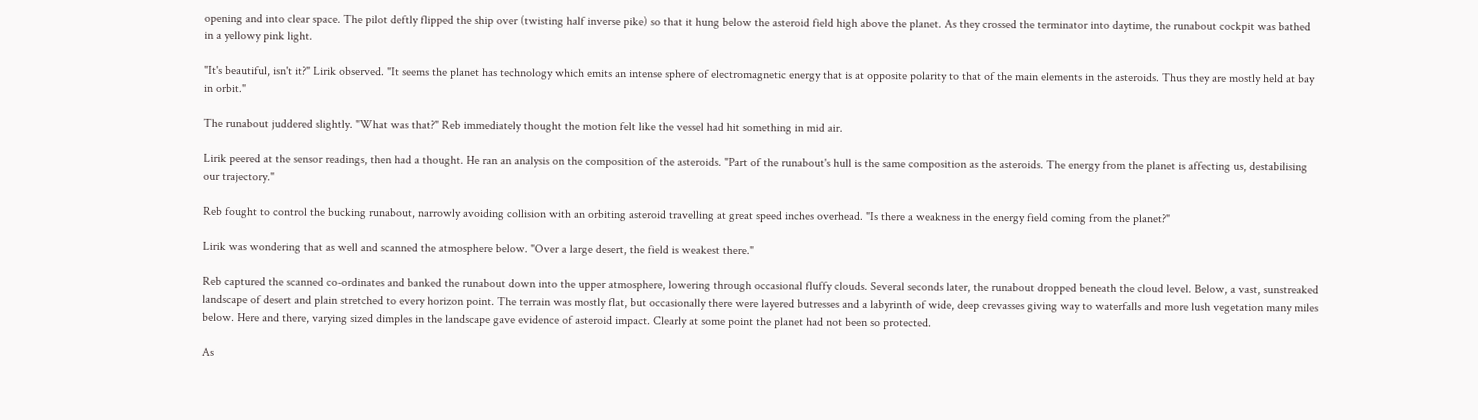opening and into clear space. The pilot deftly flipped the ship over (twisting half inverse pike) so that it hung below the asteroid field high above the planet. As they crossed the terminator into daytime, the runabout cockpit was bathed in a yellowy pink light.

"It's beautiful, isn't it?" Lirik observed. "It seems the planet has technology which emits an intense sphere of electromagnetic energy that is at opposite polarity to that of the main elements in the asteroids. Thus they are mostly held at bay in orbit."

The runabout juddered slightly. "What was that?" Reb immediately thought the motion felt like the vessel had hit something in mid air.

Lirik peered at the sensor readings, then had a thought. He ran an analysis on the composition of the asteroids. "Part of the runabout's hull is the same composition as the asteroids. The energy from the planet is affecting us, destabilising our trajectory."

Reb fought to control the bucking runabout, narrowly avoiding collision with an orbiting asteroid travelling at great speed inches overhead. "Is there a weakness in the energy field coming from the planet?"

Lirik was wondering that as well and scanned the atmosphere below. "Over a large desert, the field is weakest there."

Reb captured the scanned co-ordinates and banked the runabout down into the upper atmosphere, lowering through occasional fluffy clouds. Several seconds later, the runabout dropped beneath the cloud level. Below, a vast, sunstreaked landscape of desert and plain stretched to every horizon point. The terrain was mostly flat, but occasionally there were layered butresses and a labyrinth of wide, deep crevasses giving way to waterfalls and more lush vegetation many miles below. Here and there, varying sized dimples in the landscape gave evidence of asteroid impact. Clearly at some point the planet had not been so protected.

As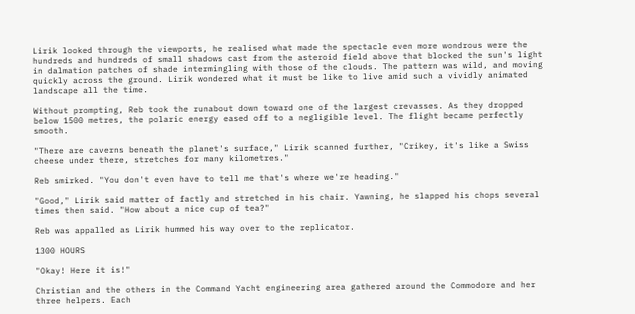Lirik looked through the viewports, he realised what made the spectacle even more wondrous were the hundreds and hundreds of small shadows cast from the asteroid field above that blocked the sun's light in dalmation patches of shade intermingling with those of the clouds. The pattern was wild, and moving quickly across the ground. Lirik wondered what it must be like to live amid such a vividly animated landscape all the time.

Without prompting, Reb took the runabout down toward one of the largest crevasses. As they dropped below 1500 metres, the polaric energy eased off to a negligible level. The flight became perfectly smooth.

"There are caverns beneath the planet's surface," Lirik scanned further, "Crikey, it's like a Swiss cheese under there, stretches for many kilometres."

Reb smirked. "You don't even have to tell me that's where we're heading."

"Good," Lirik said matter of factly and stretched in his chair. Yawning, he slapped his chops several times then said. "How about a nice cup of tea?"

Reb was appalled as Lirik hummed his way over to the replicator.

1300 HOURS

"Okay! Here it is!"

Christian and the others in the Command Yacht engineering area gathered around the Commodore and her three helpers. Each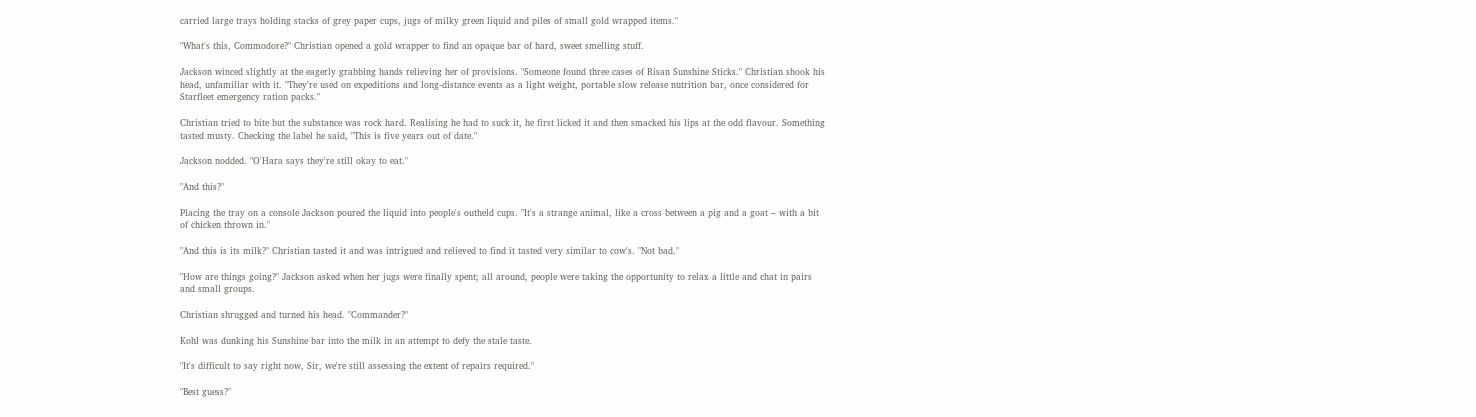carried large trays holding stacks of grey paper cups, jugs of milky green liquid and piles of small gold wrapped items."

"What's this, Commodore?" Christian opened a gold wrapper to find an opaque bar of hard, sweet smelling stuff.

Jackson winced slightly at the eagerly grabbing hands relieving her of provisions. "Someone found three cases of Risan Sunshine Sticks." Christian shook his head, unfamiliar with it. "They're used on expeditions and long-distance events as a light weight, portable slow release nutrition bar, once considered for Starfleet emergency ration packs."

Christian tried to bite but the substance was rock hard. Realising he had to suck it, he first licked it and then smacked his lips at the odd flavour. Something tasted musty. Checking the label he said, "This is five years out of date."

Jackson nodded. "O'Hara says they're still okay to eat."

"And this?"

Placing the tray on a console Jackson poured the liquid into people's outheld cups. "It's a strange animal, like a cross between a pig and a goat – with a bit of chicken thrown in."

"And this is its milk?" Christian tasted it and was intrigued and relieved to find it tasted very similar to cow's. "Not bad."

"How are things going?" Jackson asked when her jugs were finally spent; all around, people were taking the opportunity to relax a little and chat in pairs and small groups.

Christian shrugged and turned his head. "Commander?"

Kohl was dunking his Sunshine bar into the milk in an attempt to defy the stale taste.

"It's difficult to say right now, Sir, we're still assessing the extent of repairs required."

"Best guess?"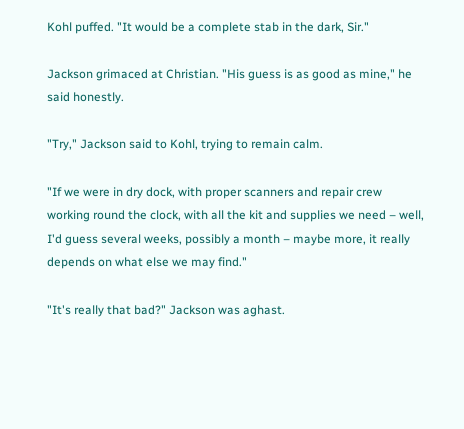Kohl puffed. "It would be a complete stab in the dark, Sir."

Jackson grimaced at Christian. "His guess is as good as mine," he said honestly.

"Try," Jackson said to Kohl, trying to remain calm.

"If we were in dry dock, with proper scanners and repair crew working round the clock, with all the kit and supplies we need – well, I'd guess several weeks, possibly a month – maybe more, it really depends on what else we may find."

"It's really that bad?" Jackson was aghast.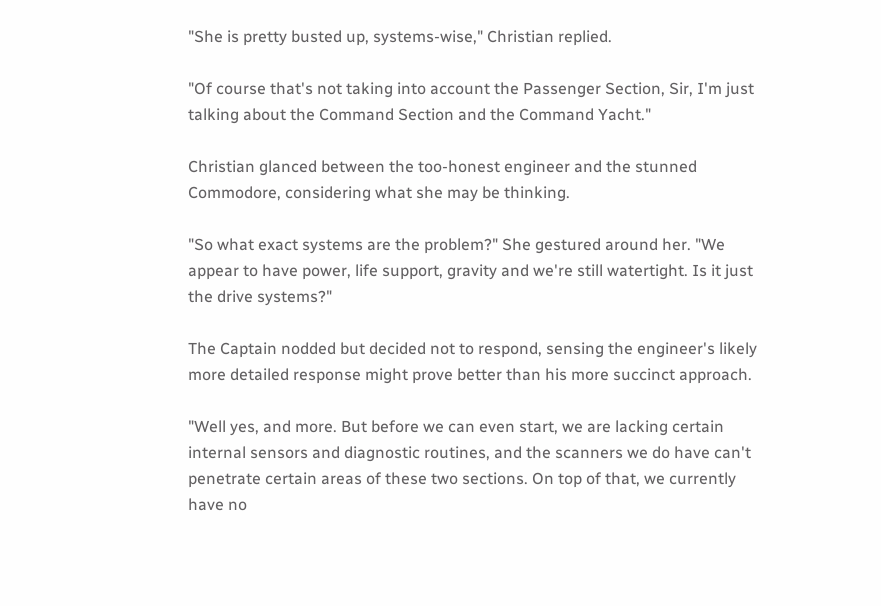"She is pretty busted up, systems-wise," Christian replied.

"Of course that's not taking into account the Passenger Section, Sir, I'm just talking about the Command Section and the Command Yacht."

Christian glanced between the too-honest engineer and the stunned Commodore, considering what she may be thinking.

"So what exact systems are the problem?" She gestured around her. "We appear to have power, life support, gravity and we're still watertight. Is it just the drive systems?"

The Captain nodded but decided not to respond, sensing the engineer's likely more detailed response might prove better than his more succinct approach.

"Well yes, and more. But before we can even start, we are lacking certain internal sensors and diagnostic routines, and the scanners we do have can't penetrate certain areas of these two sections. On top of that, we currently have no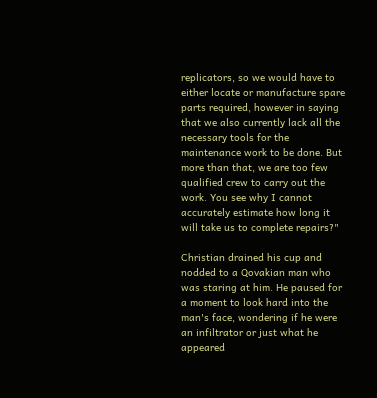replicators, so we would have to either locate or manufacture spare parts required, however in saying that we also currently lack all the necessary tools for the maintenance work to be done. But more than that, we are too few qualified crew to carry out the work. You see why I cannot accurately estimate how long it will take us to complete repairs?"

Christian drained his cup and nodded to a Qovakian man who was staring at him. He paused for a moment to look hard into the man's face, wondering if he were an infiltrator or just what he appeared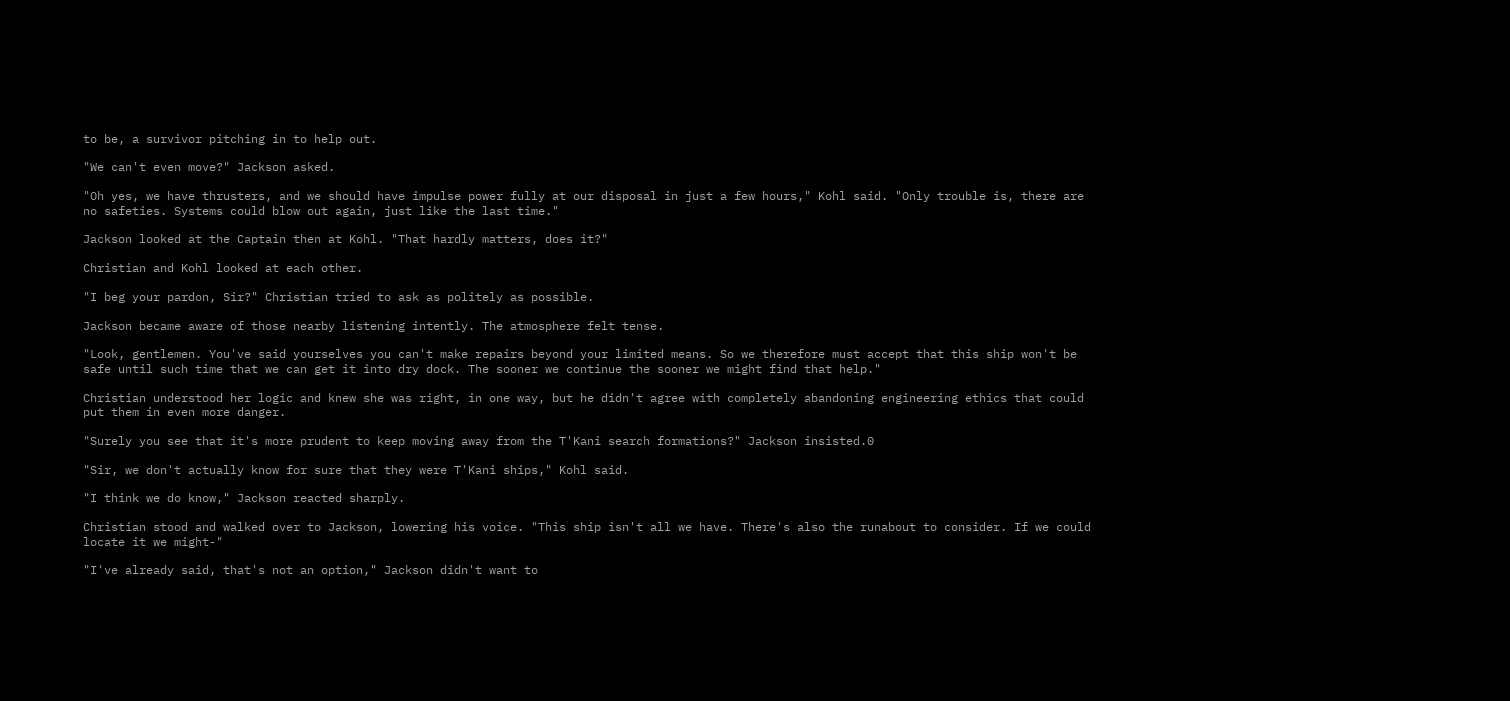to be, a survivor pitching in to help out.

"We can't even move?" Jackson asked.

"Oh yes, we have thrusters, and we should have impulse power fully at our disposal in just a few hours," Kohl said. "Only trouble is, there are no safeties. Systems could blow out again, just like the last time."

Jackson looked at the Captain then at Kohl. "That hardly matters, does it?"

Christian and Kohl looked at each other.

"I beg your pardon, Sir?" Christian tried to ask as politely as possible.

Jackson became aware of those nearby listening intently. The atmosphere felt tense.

"Look, gentlemen. You've said yourselves you can't make repairs beyond your limited means. So we therefore must accept that this ship won't be safe until such time that we can get it into dry dock. The sooner we continue the sooner we might find that help."

Christian understood her logic and knew she was right, in one way, but he didn't agree with completely abandoning engineering ethics that could put them in even more danger.

"Surely you see that it's more prudent to keep moving away from the T'Kani search formations?" Jackson insisted.0

"Sir, we don't actually know for sure that they were T'Kani ships," Kohl said.

"I think we do know," Jackson reacted sharply.

Christian stood and walked over to Jackson, lowering his voice. "This ship isn't all we have. There's also the runabout to consider. If we could locate it we might-"

"I've already said, that's not an option," Jackson didn't want to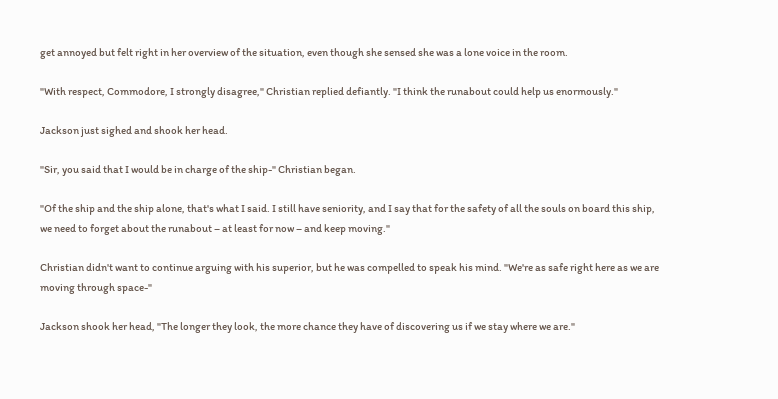get annoyed but felt right in her overview of the situation, even though she sensed she was a lone voice in the room.

"With respect, Commodore, I strongly disagree," Christian replied defiantly. "I think the runabout could help us enormously."

Jackson just sighed and shook her head.

"Sir, you said that I would be in charge of the ship-" Christian began.

"Of the ship and the ship alone, that's what I said. I still have seniority, and I say that for the safety of all the souls on board this ship, we need to forget about the runabout – at least for now – and keep moving."

Christian didn't want to continue arguing with his superior, but he was compelled to speak his mind. "We're as safe right here as we are moving through space-"

Jackson shook her head, "The longer they look, the more chance they have of discovering us if we stay where we are."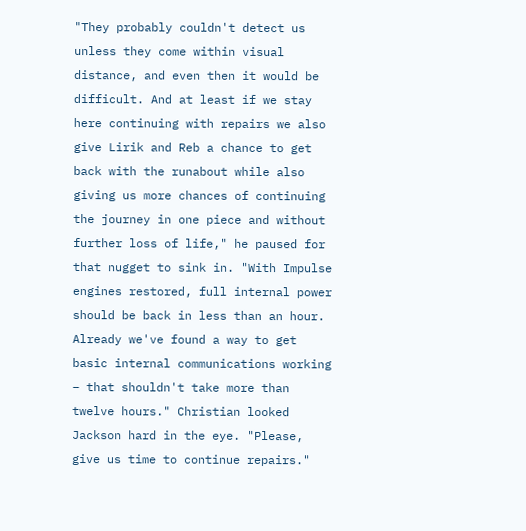"They probably couldn't detect us unless they come within visual distance, and even then it would be difficult. And at least if we stay here continuing with repairs we also give Lirik and Reb a chance to get back with the runabout while also giving us more chances of continuing the journey in one piece and without further loss of life," he paused for that nugget to sink in. "With Impulse engines restored, full internal power should be back in less than an hour. Already we've found a way to get basic internal communications working – that shouldn't take more than twelve hours." Christian looked Jackson hard in the eye. "Please, give us time to continue repairs."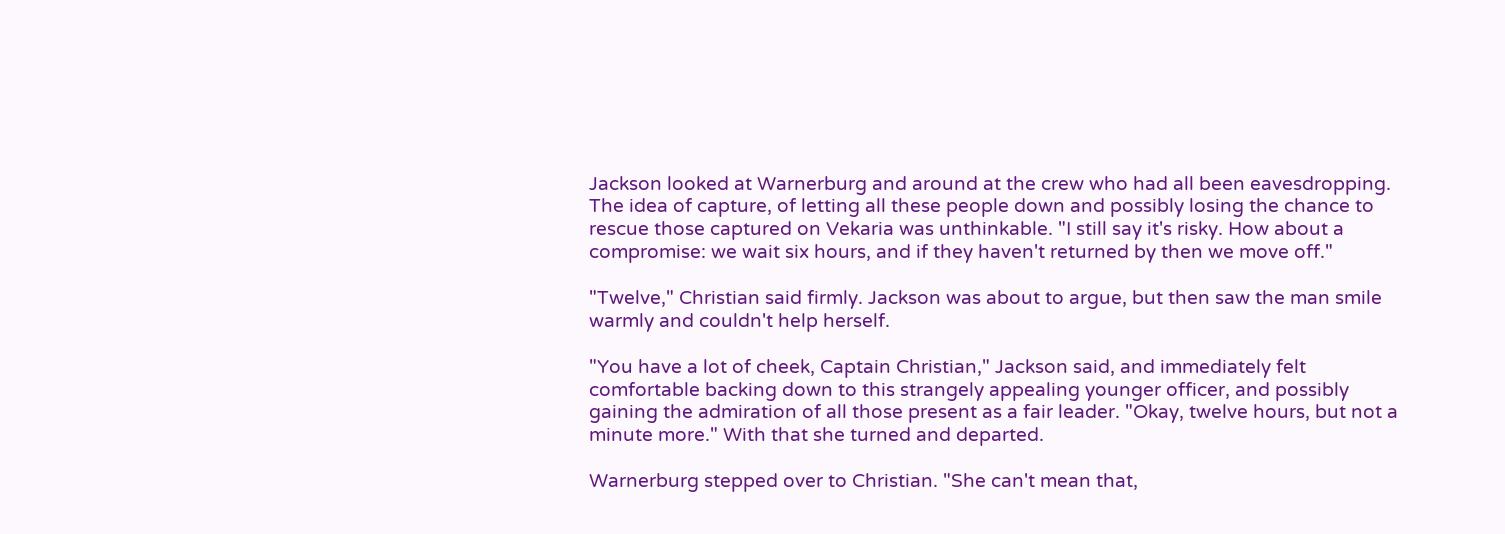Jackson looked at Warnerburg and around at the crew who had all been eavesdropping. The idea of capture, of letting all these people down and possibly losing the chance to rescue those captured on Vekaria was unthinkable. "I still say it's risky. How about a compromise: we wait six hours, and if they haven't returned by then we move off."

"Twelve," Christian said firmly. Jackson was about to argue, but then saw the man smile warmly and couldn't help herself.

"You have a lot of cheek, Captain Christian," Jackson said, and immediately felt comfortable backing down to this strangely appealing younger officer, and possibly gaining the admiration of all those present as a fair leader. "Okay, twelve hours, but not a minute more." With that she turned and departed.

Warnerburg stepped over to Christian. "She can't mean that,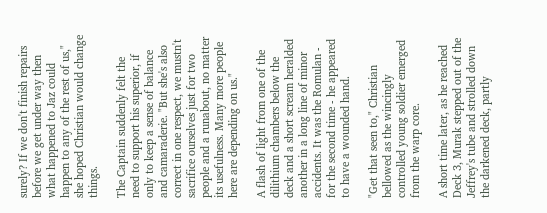surely? If we don't finish repairs before we get under way then what happened to Jaz could happen to any of the rest of us," she hoped Christian would change things.

The Captain suddenly felt the need to support his superior, if only to keep a sense of balance and camaraderie. "But she's also correct in one respect, we mustn't sacrifice ourselves just for two people and a runabout, no matter its usefulness. Many more people here are depending on us."

A flash of light from one of the dilithium chambers below the deck and a short scream heralded another in a long line of minor accidents. It was the Romulan - for the second time - he appeared to have a wounded hand.

"Get that seen to," Christian bellowed as the wincingly controlled young soldier emerged from the warp core.

A short time later, as he reached Deck 3, Murak stepped out of the Jeffrey's tube and strolled down the darkened deck, partly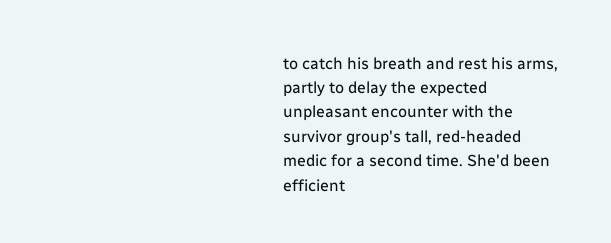to catch his breath and rest his arms, partly to delay the expected unpleasant encounter with the survivor group's tall, red-headed medic for a second time. She'd been efficient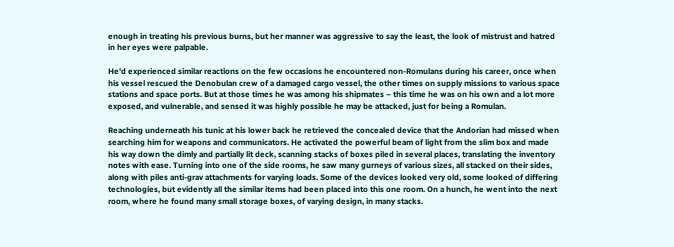enough in treating his previous burns, but her manner was aggressive to say the least, the look of mistrust and hatred in her eyes were palpable.

He'd experienced similar reactions on the few occasions he encountered non-Romulans during his career, once when his vessel rescued the Denobulan crew of a damaged cargo vessel, the other times on supply missions to various space stations and space ports. But at those times he was among his shipmates – this time he was on his own and a lot more exposed, and vulnerable, and sensed it was highly possible he may be attacked, just for being a Romulan.

Reaching underneath his tunic at his lower back he retrieved the concealed device that the Andorian had missed when searching him for weapons and communicators. He activated the powerful beam of light from the slim box and made his way down the dimly and partially lit deck, scanning stacks of boxes piled in several places, translating the inventory notes with ease. Turning into one of the side rooms, he saw many gurneys of various sizes, all stacked on their sides, along with piles anti-grav attachments for varying loads. Some of the devices looked very old, some looked of differing technologies, but evidently all the similar items had been placed into this one room. On a hunch, he went into the next room, where he found many small storage boxes, of varying design, in many stacks.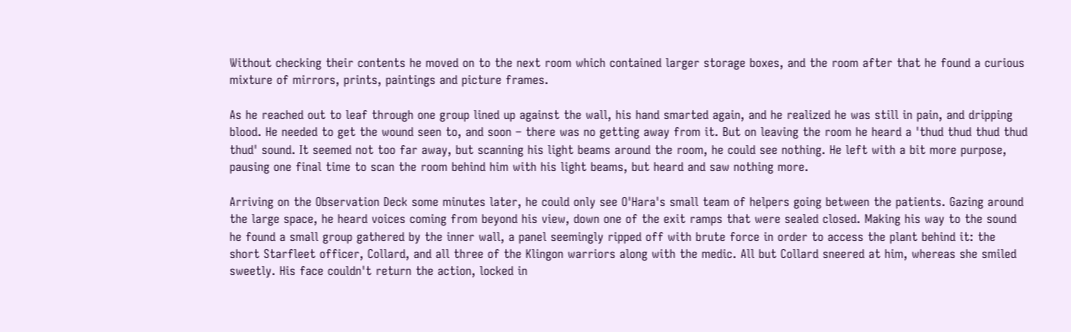Without checking their contents he moved on to the next room which contained larger storage boxes, and the room after that he found a curious mixture of mirrors, prints, paintings and picture frames.

As he reached out to leaf through one group lined up against the wall, his hand smarted again, and he realized he was still in pain, and dripping blood. He needed to get the wound seen to, and soon – there was no getting away from it. But on leaving the room he heard a 'thud thud thud thud thud' sound. It seemed not too far away, but scanning his light beams around the room, he could see nothing. He left with a bit more purpose, pausing one final time to scan the room behind him with his light beams, but heard and saw nothing more.

Arriving on the Observation Deck some minutes later, he could only see O'Hara's small team of helpers going between the patients. Gazing around the large space, he heard voices coming from beyond his view, down one of the exit ramps that were sealed closed. Making his way to the sound he found a small group gathered by the inner wall, a panel seemingly ripped off with brute force in order to access the plant behind it: the short Starfleet officer, Collard, and all three of the Klingon warriors along with the medic. All but Collard sneered at him, whereas she smiled sweetly. His face couldn't return the action, locked in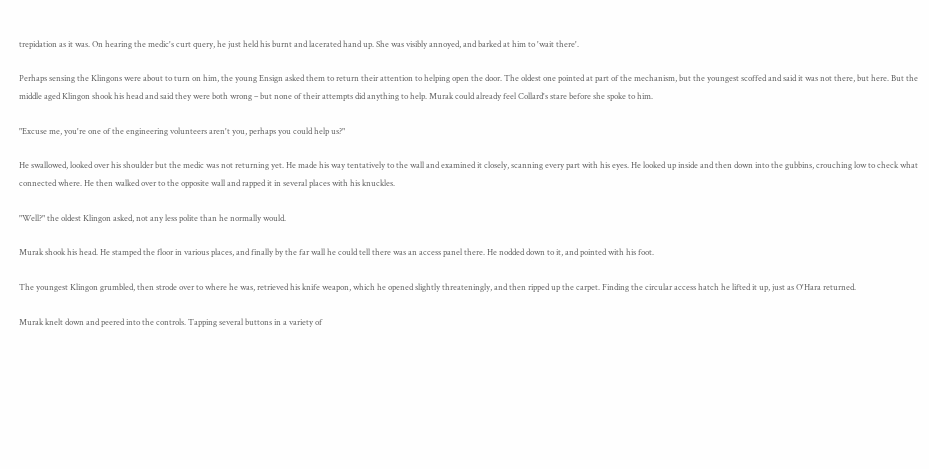trepidation as it was. On hearing the medic's curt query, he just held his burnt and lacerated hand up. She was visibly annoyed, and barked at him to 'wait there'.

Perhaps sensing the Klingons were about to turn on him, the young Ensign asked them to return their attention to helping open the door. The oldest one pointed at part of the mechanism, but the youngest scoffed and said it was not there, but here. But the middle aged Klingon shook his head and said they were both wrong – but none of their attempts did anything to help. Murak could already feel Collard's stare before she spoke to him.

"Excuse me, you're one of the engineering volunteers aren't you, perhaps you could help us?"

He swallowed, looked over his shoulder but the medic was not returning yet. He made his way tentatively to the wall and examined it closely, scanning every part with his eyes. He looked up inside and then down into the gubbins, crouching low to check what connected where. He then walked over to the opposite wall and rapped it in several places with his knuckles.

"Well?" the oldest Klingon asked, not any less polite than he normally would.

Murak shook his head. He stamped the floor in various places, and finally by the far wall he could tell there was an access panel there. He nodded down to it, and pointed with his foot.

The youngest Klingon grumbled, then strode over to where he was, retrieved his knife weapon, which he opened slightly threateningly, and then ripped up the carpet. Finding the circular access hatch he lifted it up, just as O'Hara returned.

Murak knelt down and peered into the controls. Tapping several buttons in a variety of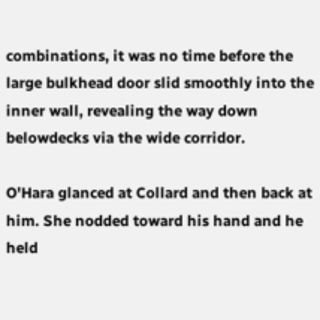combinations, it was no time before the large bulkhead door slid smoothly into the inner wall, revealing the way down belowdecks via the wide corridor.

O'Hara glanced at Collard and then back at him. She nodded toward his hand and he held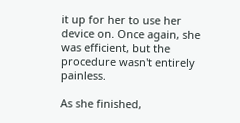it up for her to use her device on. Once again, she was efficient, but the procedure wasn't entirely painless.

As she finished,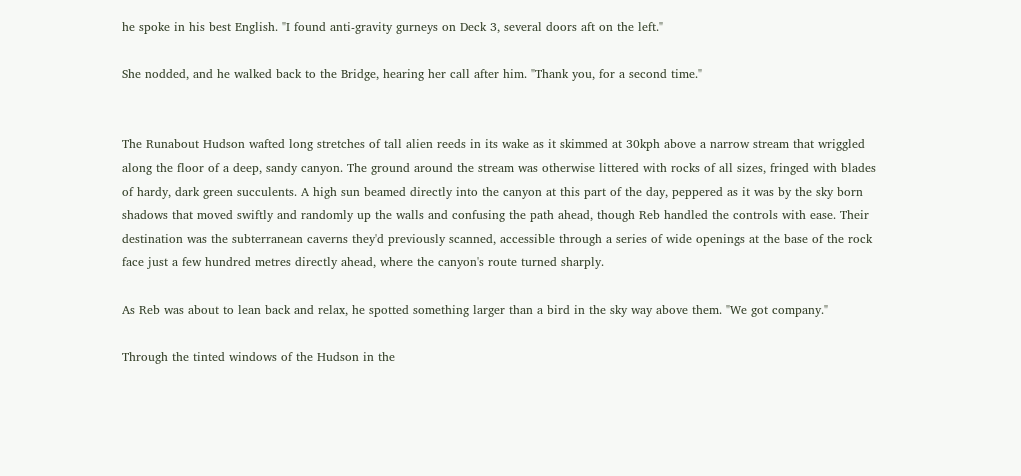he spoke in his best English. "I found anti-gravity gurneys on Deck 3, several doors aft on the left."

She nodded, and he walked back to the Bridge, hearing her call after him. "Thank you, for a second time."


The Runabout Hudson wafted long stretches of tall alien reeds in its wake as it skimmed at 30kph above a narrow stream that wriggled along the floor of a deep, sandy canyon. The ground around the stream was otherwise littered with rocks of all sizes, fringed with blades of hardy, dark green succulents. A high sun beamed directly into the canyon at this part of the day, peppered as it was by the sky born shadows that moved swiftly and randomly up the walls and confusing the path ahead, though Reb handled the controls with ease. Their destination was the subterranean caverns they'd previously scanned, accessible through a series of wide openings at the base of the rock face just a few hundred metres directly ahead, where the canyon's route turned sharply.

As Reb was about to lean back and relax, he spotted something larger than a bird in the sky way above them. "We got company."

Through the tinted windows of the Hudson in the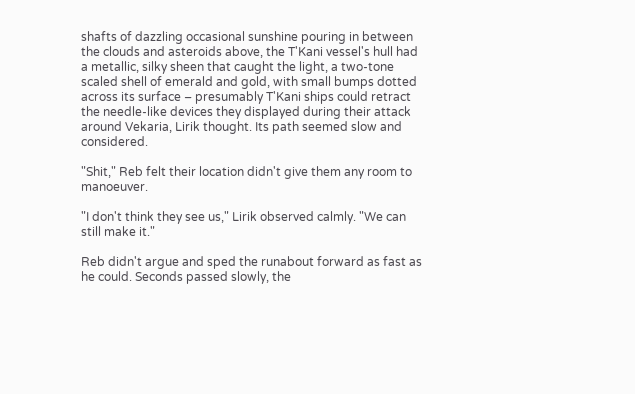shafts of dazzling occasional sunshine pouring in between the clouds and asteroids above, the T'Kani vessel's hull had a metallic, silky sheen that caught the light, a two-tone scaled shell of emerald and gold, with small bumps dotted across its surface – presumably T'Kani ships could retract the needle-like devices they displayed during their attack around Vekaria, Lirik thought. Its path seemed slow and considered.

"Shit," Reb felt their location didn't give them any room to manoeuver.

"I don't think they see us," Lirik observed calmly. "We can still make it."

Reb didn't argue and sped the runabout forward as fast as he could. Seconds passed slowly, the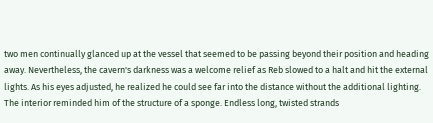two men continually glanced up at the vessel that seemed to be passing beyond their position and heading away. Nevertheless, the cavern's darkness was a welcome relief as Reb slowed to a halt and hit the external lights. As his eyes adjusted, he realized he could see far into the distance without the additional lighting. The interior reminded him of the structure of a sponge. Endless long, twisted strands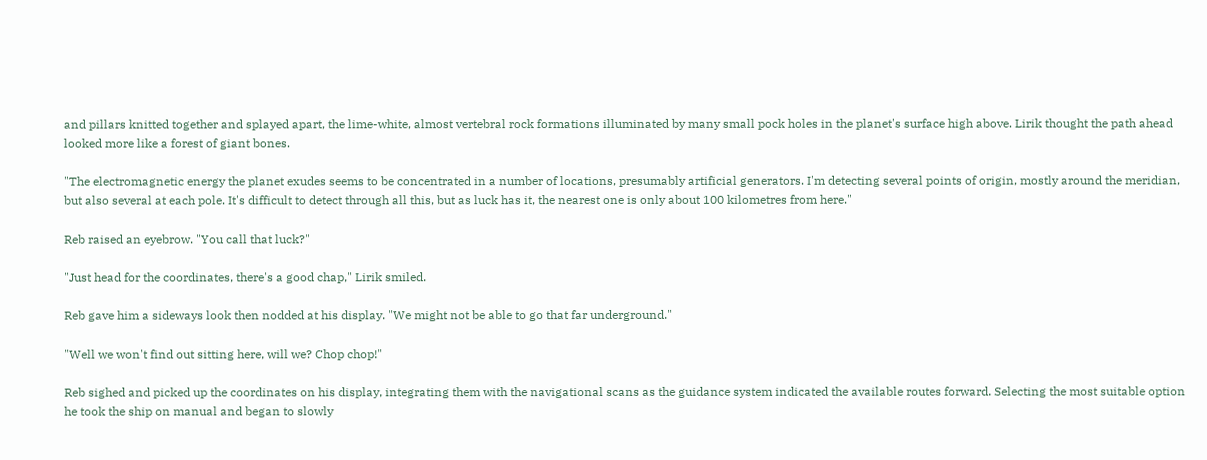and pillars knitted together and splayed apart, the lime-white, almost vertebral rock formations illuminated by many small pock holes in the planet's surface high above. Lirik thought the path ahead looked more like a forest of giant bones.

"The electromagnetic energy the planet exudes seems to be concentrated in a number of locations, presumably artificial generators. I'm detecting several points of origin, mostly around the meridian, but also several at each pole. It's difficult to detect through all this, but as luck has it, the nearest one is only about 100 kilometres from here."

Reb raised an eyebrow. "You call that luck?"

"Just head for the coordinates, there's a good chap," Lirik smiled.

Reb gave him a sideways look then nodded at his display. "We might not be able to go that far underground."

"Well we won't find out sitting here, will we? Chop chop!"

Reb sighed and picked up the coordinates on his display, integrating them with the navigational scans as the guidance system indicated the available routes forward. Selecting the most suitable option he took the ship on manual and began to slowly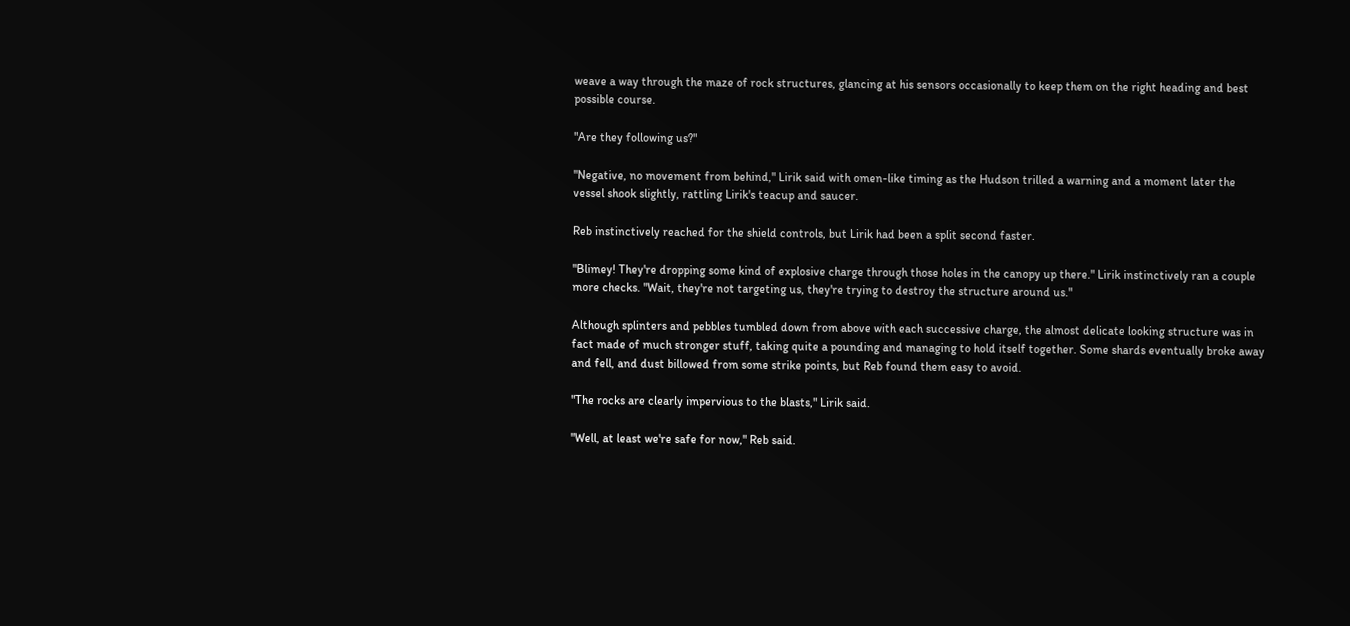weave a way through the maze of rock structures, glancing at his sensors occasionally to keep them on the right heading and best possible course.

"Are they following us?"

"Negative, no movement from behind," Lirik said with omen-like timing as the Hudson trilled a warning and a moment later the vessel shook slightly, rattling Lirik's teacup and saucer.

Reb instinctively reached for the shield controls, but Lirik had been a split second faster.

"Blimey! They're dropping some kind of explosive charge through those holes in the canopy up there." Lirik instinctively ran a couple more checks. "Wait, they're not targeting us, they're trying to destroy the structure around us."

Although splinters and pebbles tumbled down from above with each successive charge, the almost delicate looking structure was in fact made of much stronger stuff, taking quite a pounding and managing to hold itself together. Some shards eventually broke away and fell, and dust billowed from some strike points, but Reb found them easy to avoid.

"The rocks are clearly impervious to the blasts," Lirik said.

"Well, at least we're safe for now," Reb said.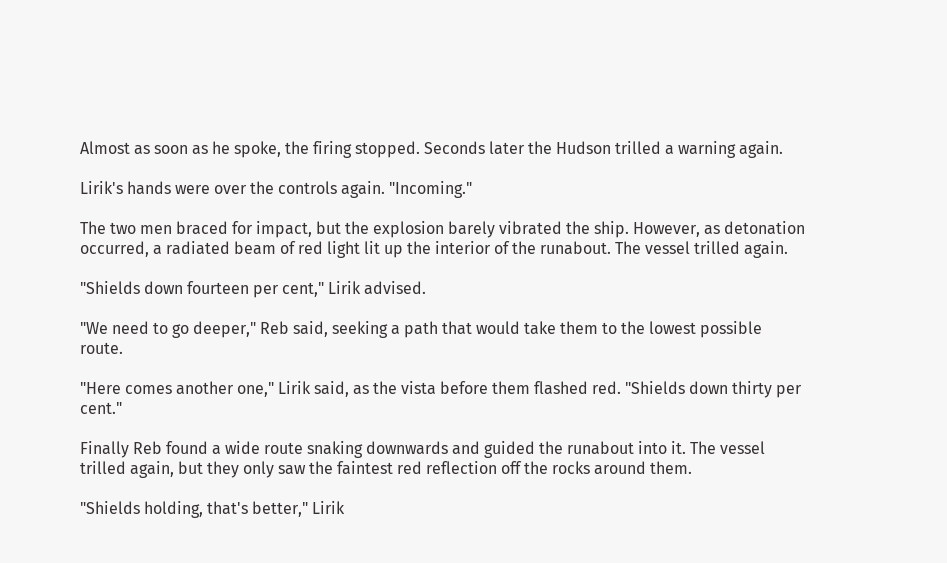Almost as soon as he spoke, the firing stopped. Seconds later the Hudson trilled a warning again.

Lirik's hands were over the controls again. "Incoming."

The two men braced for impact, but the explosion barely vibrated the ship. However, as detonation occurred, a radiated beam of red light lit up the interior of the runabout. The vessel trilled again.

"Shields down fourteen per cent," Lirik advised.

"We need to go deeper," Reb said, seeking a path that would take them to the lowest possible route.

"Here comes another one," Lirik said, as the vista before them flashed red. "Shields down thirty per cent."

Finally Reb found a wide route snaking downwards and guided the runabout into it. The vessel trilled again, but they only saw the faintest red reflection off the rocks around them.

"Shields holding, that's better," Lirik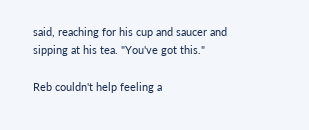said, reaching for his cup and saucer and sipping at his tea. "You've got this."

Reb couldn't help feeling a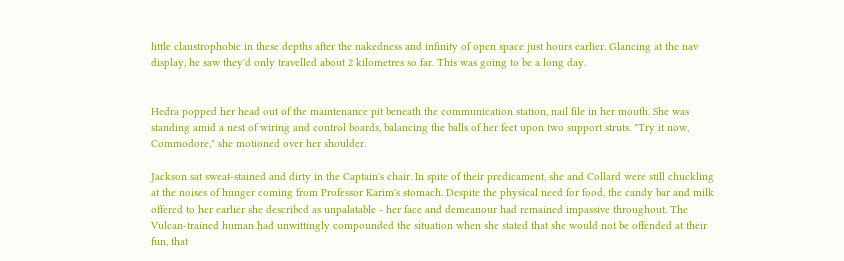little claustrophobic in these depths after the nakedness and infinity of open space just hours earlier. Glancing at the nav display, he saw they'd only travelled about 2 kilometres so far. This was going to be a long day.


Hedra popped her head out of the maintenance pit beneath the communication station, nail file in her mouth. She was standing amid a nest of wiring and control boards, balancing the balls of her feet upon two support struts. "Try it now, Commodore," she motioned over her shoulder.

Jackson sat sweat-stained and dirty in the Captain's chair. In spite of their predicament, she and Collard were still chuckling at the noises of hunger coming from Professor Karim's stomach. Despite the physical need for food, the candy bar and milk offered to her earlier she described as unpalatable - her face and demeanour had remained impassive throughout. The Vulcan-trained human had unwittingly compounded the situation when she stated that she would not be offended at their fun, that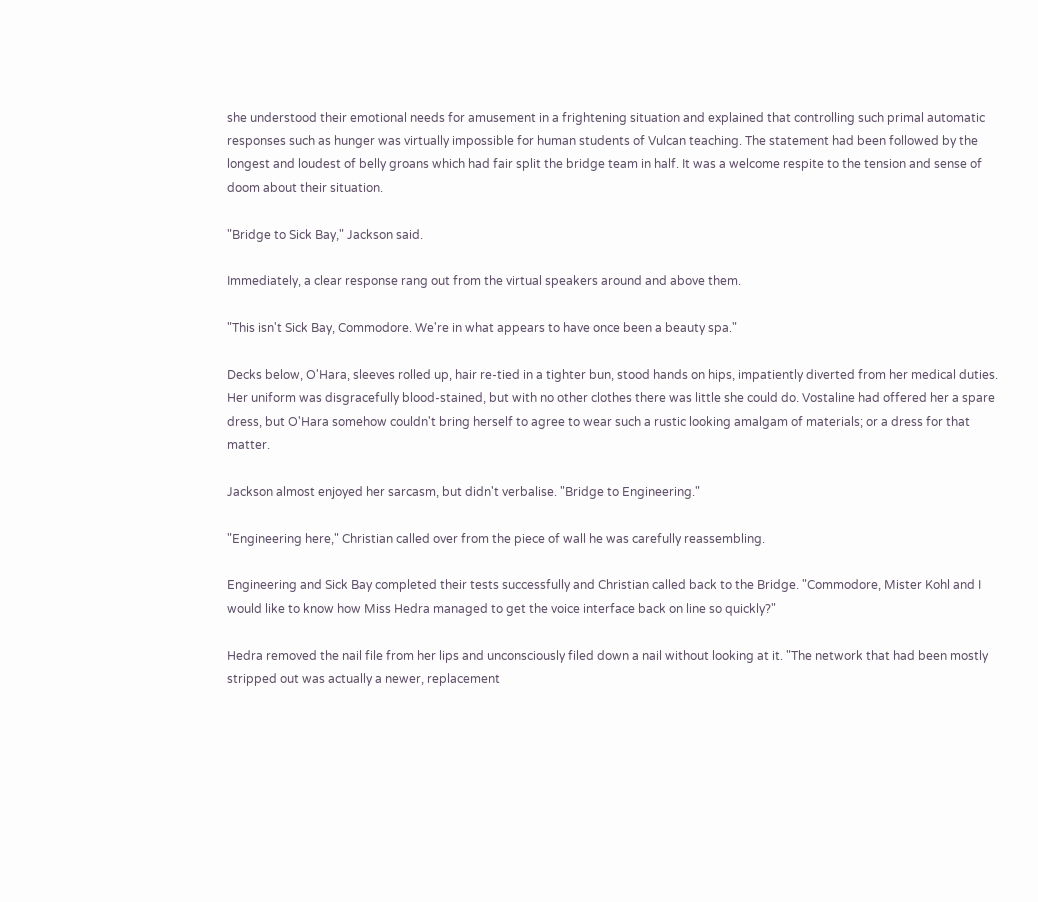she understood their emotional needs for amusement in a frightening situation and explained that controlling such primal automatic responses such as hunger was virtually impossible for human students of Vulcan teaching. The statement had been followed by the longest and loudest of belly groans which had fair split the bridge team in half. It was a welcome respite to the tension and sense of doom about their situation.

"Bridge to Sick Bay," Jackson said.

Immediately, a clear response rang out from the virtual speakers around and above them.

"This isn't Sick Bay, Commodore. We're in what appears to have once been a beauty spa."

Decks below, O'Hara, sleeves rolled up, hair re-tied in a tighter bun, stood hands on hips, impatiently diverted from her medical duties. Her uniform was disgracefully blood-stained, but with no other clothes there was little she could do. Vostaline had offered her a spare dress, but O'Hara somehow couldn't bring herself to agree to wear such a rustic looking amalgam of materials; or a dress for that matter.

Jackson almost enjoyed her sarcasm, but didn't verbalise. "Bridge to Engineering."

"Engineering here," Christian called over from the piece of wall he was carefully reassembling.

Engineering and Sick Bay completed their tests successfully and Christian called back to the Bridge. "Commodore, Mister Kohl and I would like to know how Miss Hedra managed to get the voice interface back on line so quickly?"

Hedra removed the nail file from her lips and unconsciously filed down a nail without looking at it. "The network that had been mostly stripped out was actually a newer, replacement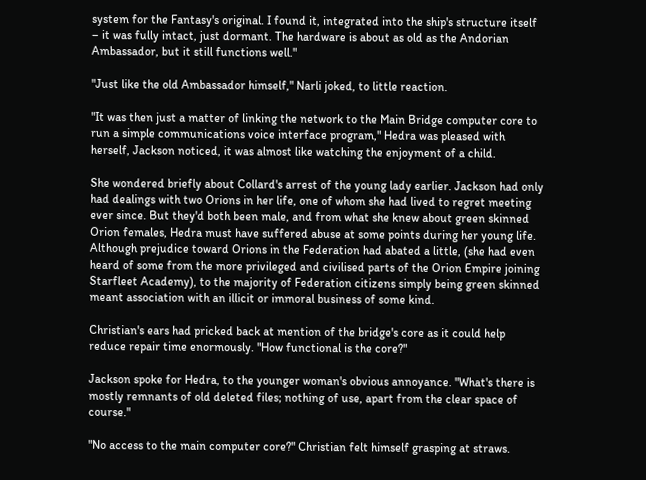system for the Fantasy's original. I found it, integrated into the ship's structure itself – it was fully intact, just dormant. The hardware is about as old as the Andorian Ambassador, but it still functions well."

"Just like the old Ambassador himself," Narli joked, to little reaction.

"It was then just a matter of linking the network to the Main Bridge computer core to run a simple communications voice interface program," Hedra was pleased with herself, Jackson noticed, it was almost like watching the enjoyment of a child.

She wondered briefly about Collard's arrest of the young lady earlier. Jackson had only had dealings with two Orions in her life, one of whom she had lived to regret meeting ever since. But they'd both been male, and from what she knew about green skinned Orion females, Hedra must have suffered abuse at some points during her young life. Although prejudice toward Orions in the Federation had abated a little, (she had even heard of some from the more privileged and civilised parts of the Orion Empire joining Starfleet Academy), to the majority of Federation citizens simply being green skinned meant association with an illicit or immoral business of some kind.

Christian's ears had pricked back at mention of the bridge's core as it could help reduce repair time enormously. "How functional is the core?"

Jackson spoke for Hedra, to the younger woman's obvious annoyance. "What's there is mostly remnants of old deleted files; nothing of use, apart from the clear space of course."

"No access to the main computer core?" Christian felt himself grasping at straws.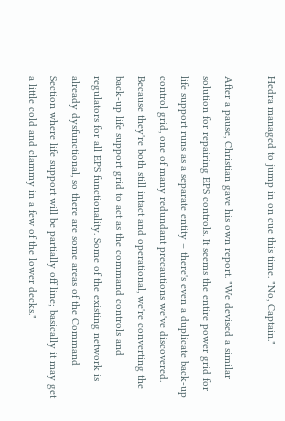Hedra managed to jump in on cue this time. "No, Captain."

After a pause, Christian gave his own report. "We devised a similar solution for repairing EPS controls. It seems the entire power grid for life support runs as a separate entity – there's even a duplicate back-up control grid, one of many redundant precautions we've discovered. Because they're both still intact and operational, we're converting the back-up life support grid to act as the command controls and regulators for all EPS functionality. Some of the existing network is already dysfunctional, so there are some areas of the Command Section where life support will be partially off line; basically it may get a little cold and clammy in a few of the lower decks."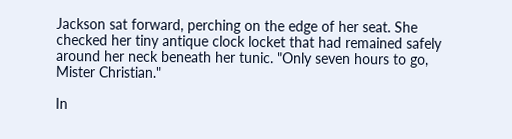Jackson sat forward, perching on the edge of her seat. She checked her tiny antique clock locket that had remained safely around her neck beneath her tunic. "Only seven hours to go, Mister Christian."

In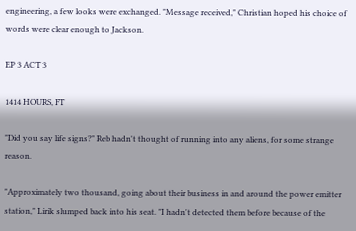engineering, a few looks were exchanged. "Message received," Christian hoped his choice of words were clear enough to Jackson.

EP 3 ACT 3

1414 HOURS, FT

"Did you say life signs?" Reb hadn't thought of running into any aliens, for some strange reason.

"Approximately two thousand, going about their business in and around the power emitter station," Lirik slumped back into his seat. "I hadn't detected them before because of the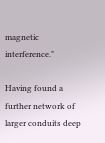magnetic interference."

Having found a further network of larger conduits deep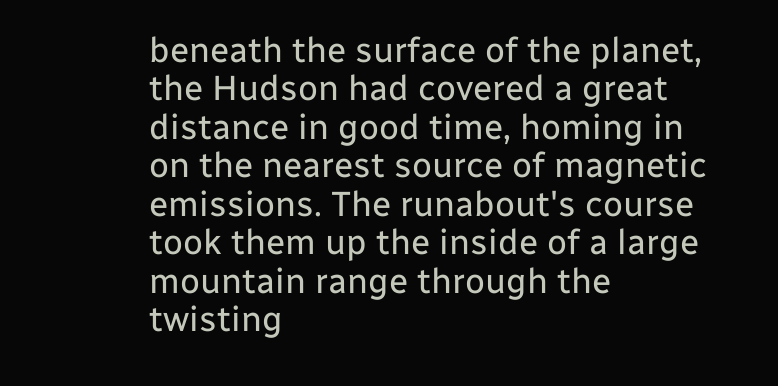beneath the surface of the planet, the Hudson had covered a great distance in good time, homing in on the nearest source of magnetic emissions. The runabout's course took them up the inside of a large mountain range through the twisting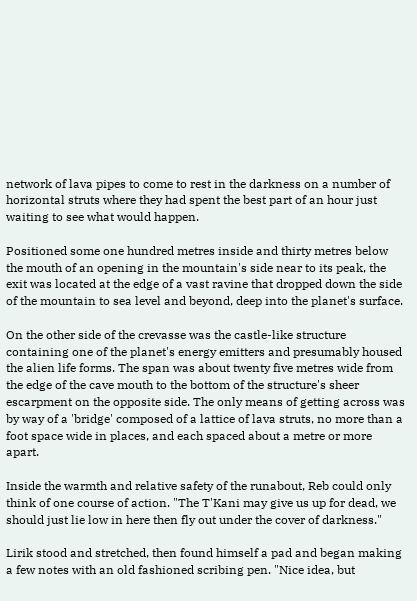network of lava pipes to come to rest in the darkness on a number of horizontal struts where they had spent the best part of an hour just waiting to see what would happen.

Positioned some one hundred metres inside and thirty metres below the mouth of an opening in the mountain's side near to its peak, the exit was located at the edge of a vast ravine that dropped down the side of the mountain to sea level and beyond, deep into the planet's surface.

On the other side of the crevasse was the castle-like structure containing one of the planet's energy emitters and presumably housed the alien life forms. The span was about twenty five metres wide from the edge of the cave mouth to the bottom of the structure's sheer escarpment on the opposite side. The only means of getting across was by way of a 'bridge' composed of a lattice of lava struts, no more than a foot space wide in places, and each spaced about a metre or more apart.

Inside the warmth and relative safety of the runabout, Reb could only think of one course of action. "The T'Kani may give us up for dead, we should just lie low in here then fly out under the cover of darkness."

Lirik stood and stretched, then found himself a pad and began making a few notes with an old fashioned scribing pen. "Nice idea, but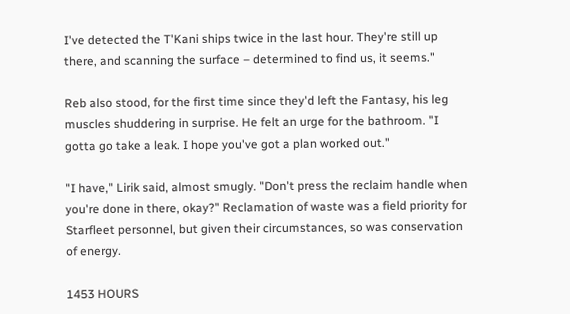I've detected the T'Kani ships twice in the last hour. They're still up there, and scanning the surface – determined to find us, it seems."

Reb also stood, for the first time since they'd left the Fantasy, his leg muscles shuddering in surprise. He felt an urge for the bathroom. "I gotta go take a leak. I hope you've got a plan worked out."

"I have," Lirik said, almost smugly. "Don't press the reclaim handle when you're done in there, okay?" Reclamation of waste was a field priority for Starfleet personnel, but given their circumstances, so was conservation of energy.

1453 HOURS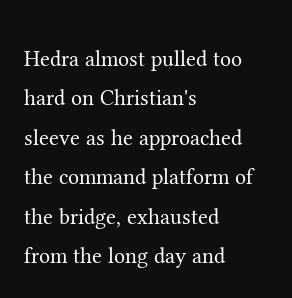Hedra almost pulled too hard on Christian's sleeve as he approached the command platform of the bridge, exhausted from the long day and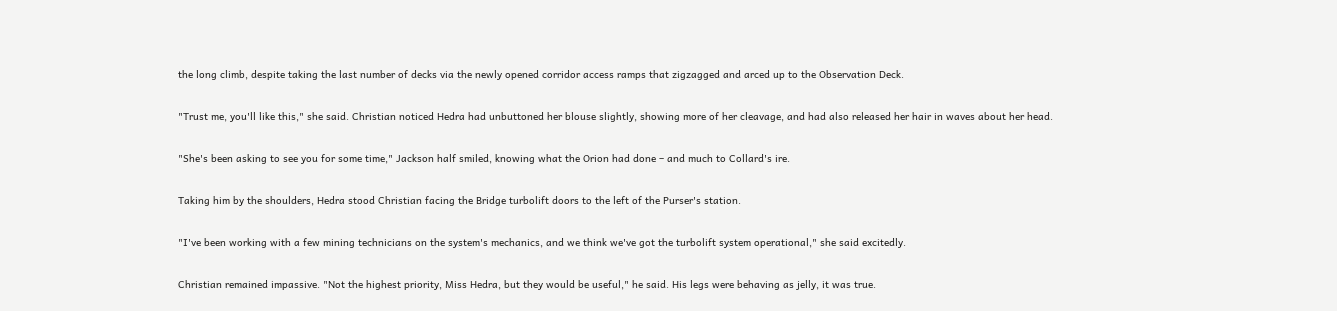the long climb, despite taking the last number of decks via the newly opened corridor access ramps that zigzagged and arced up to the Observation Deck.

"Trust me, you'll like this," she said. Christian noticed Hedra had unbuttoned her blouse slightly, showing more of her cleavage, and had also released her hair in waves about her head.

"She's been asking to see you for some time," Jackson half smiled, knowing what the Orion had done – and much to Collard's ire.

Taking him by the shoulders, Hedra stood Christian facing the Bridge turbolift doors to the left of the Purser's station.

"I've been working with a few mining technicians on the system's mechanics, and we think we've got the turbolift system operational," she said excitedly.

Christian remained impassive. "Not the highest priority, Miss Hedra, but they would be useful," he said. His legs were behaving as jelly, it was true.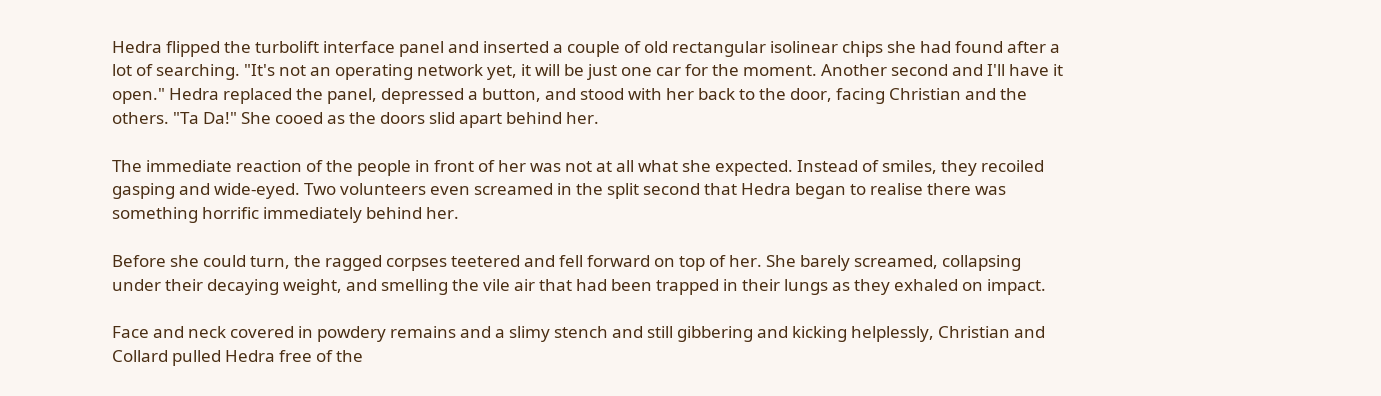Hedra flipped the turbolift interface panel and inserted a couple of old rectangular isolinear chips she had found after a lot of searching. "It's not an operating network yet, it will be just one car for the moment. Another second and I'll have it open." Hedra replaced the panel, depressed a button, and stood with her back to the door, facing Christian and the others. "Ta Da!" She cooed as the doors slid apart behind her.

The immediate reaction of the people in front of her was not at all what she expected. Instead of smiles, they recoiled gasping and wide-eyed. Two volunteers even screamed in the split second that Hedra began to realise there was something horrific immediately behind her.

Before she could turn, the ragged corpses teetered and fell forward on top of her. She barely screamed, collapsing under their decaying weight, and smelling the vile air that had been trapped in their lungs as they exhaled on impact.

Face and neck covered in powdery remains and a slimy stench and still gibbering and kicking helplessly, Christian and Collard pulled Hedra free of the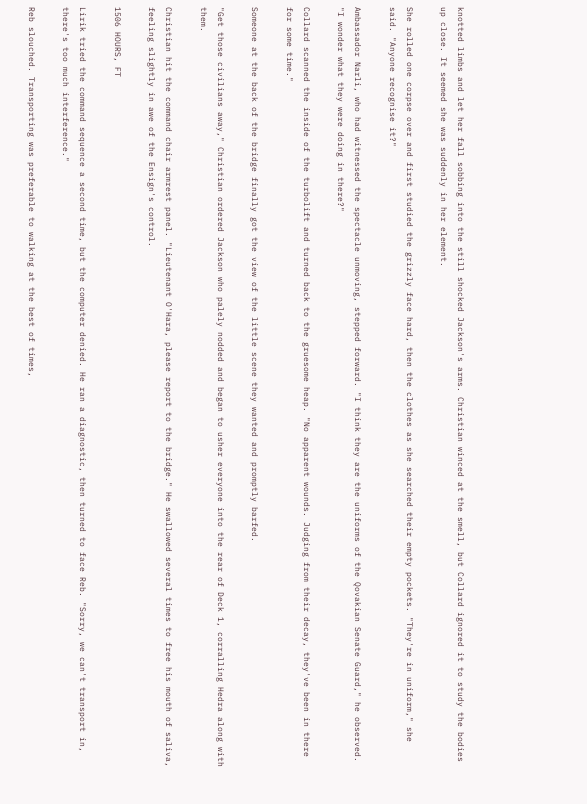knotted limbs and let her fall sobbing into the still shocked Jackson's arms. Christian winced at the smell, but Collard ignored it to study the bodies up close. It seemed she was suddenly in her element.

She rolled one corpse over and first studied the grizzly face hard, then the clothes as she searched their empty pockets. "They're in uniform," she said. "Anyone recognise it?"

Ambassador Narli, who had witnessed the spectacle unmoving, stepped forward. "I think they are the uniforms of the Qovakian Senate Guard," he observed. "I wonder what they were doing in there?"

Collard scanned the inside of the turbolift and turned back to the gruesome heap. "No apparent wounds. Judging from their decay, they've been in there for some time."

Someone at the back of the bridge finally got the view of the little scene they wanted and promptly barfed.

"Get those civilians away," Christian ordered Jackson who palely nodded and began to usher everyone into the rear of Deck 1, corralling Hedra along with them.

Christian hit the command chair armrest panel. "Lieutenant O'Hara, please report to the bridge." He swallowed several times to free his mouth of saliva, feeling slightly in awe of the Ensign's control.

1506 HOURS, FT

Lirik tried the command sequence a second time, but the computer denied. He ran a diagnostic, then turned to face Reb. "Sorry, we can't transport in, there's too much interference."

Reb slouched. Transporting was preferable to walking at the best of times,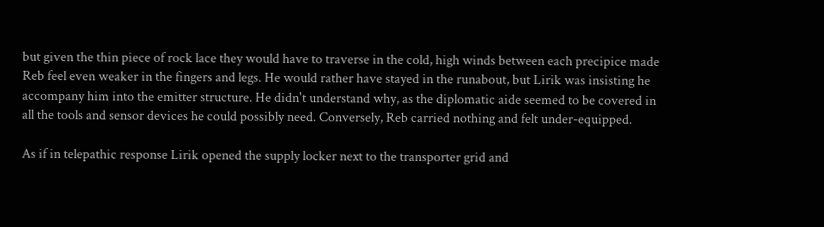but given the thin piece of rock lace they would have to traverse in the cold, high winds between each precipice made Reb feel even weaker in the fingers and legs. He would rather have stayed in the runabout, but Lirik was insisting he accompany him into the emitter structure. He didn't understand why, as the diplomatic aide seemed to be covered in all the tools and sensor devices he could possibly need. Conversely, Reb carried nothing and felt under-equipped.

As if in telepathic response Lirik opened the supply locker next to the transporter grid and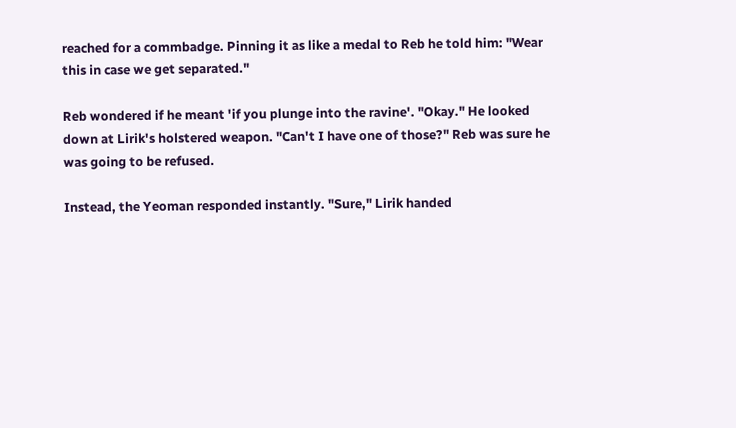reached for a commbadge. Pinning it as like a medal to Reb he told him: "Wear this in case we get separated."

Reb wondered if he meant 'if you plunge into the ravine'. "Okay." He looked down at Lirik's holstered weapon. "Can't I have one of those?" Reb was sure he was going to be refused.

Instead, the Yeoman responded instantly. "Sure," Lirik handed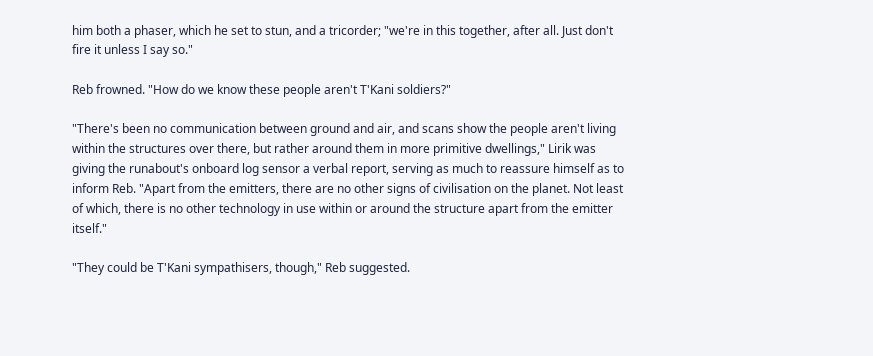him both a phaser, which he set to stun, and a tricorder; "we're in this together, after all. Just don't fire it unless I say so."

Reb frowned. "How do we know these people aren't T'Kani soldiers?"

"There's been no communication between ground and air, and scans show the people aren't living within the structures over there, but rather around them in more primitive dwellings," Lirik was giving the runabout's onboard log sensor a verbal report, serving as much to reassure himself as to inform Reb. "Apart from the emitters, there are no other signs of civilisation on the planet. Not least of which, there is no other technology in use within or around the structure apart from the emitter itself."

"They could be T'Kani sympathisers, though," Reb suggested.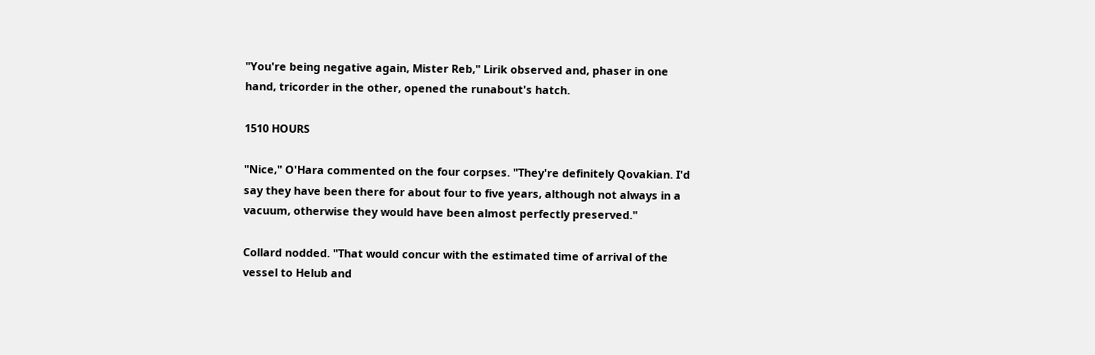"You're being negative again, Mister Reb," Lirik observed and, phaser in one hand, tricorder in the other, opened the runabout's hatch.

1510 HOURS

"Nice," O'Hara commented on the four corpses. "They're definitely Qovakian. I'd say they have been there for about four to five years, although not always in a vacuum, otherwise they would have been almost perfectly preserved."

Collard nodded. "That would concur with the estimated time of arrival of the vessel to Helub and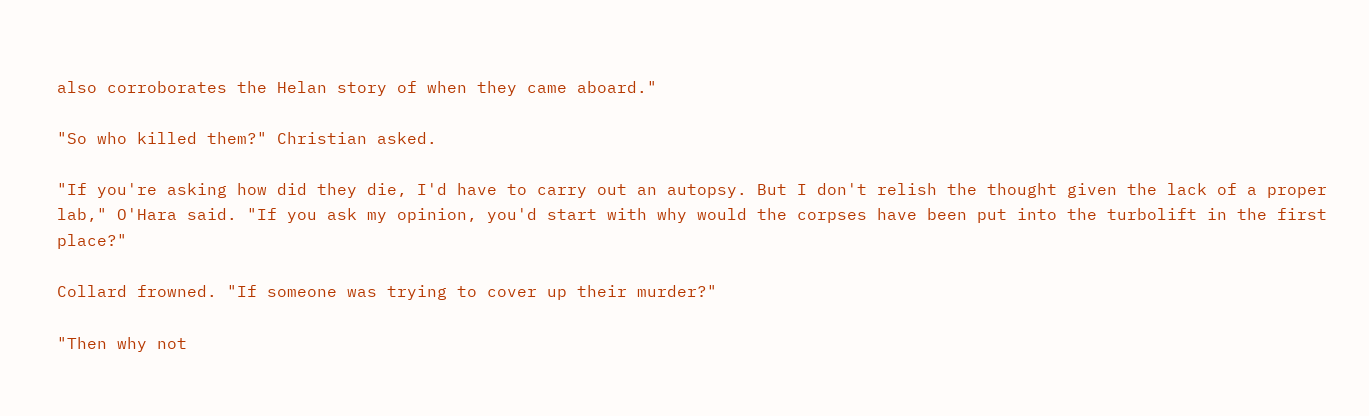also corroborates the Helan story of when they came aboard."

"So who killed them?" Christian asked.

"If you're asking how did they die, I'd have to carry out an autopsy. But I don't relish the thought given the lack of a proper lab," O'Hara said. "If you ask my opinion, you'd start with why would the corpses have been put into the turbolift in the first place?"

Collard frowned. "If someone was trying to cover up their murder?"

"Then why not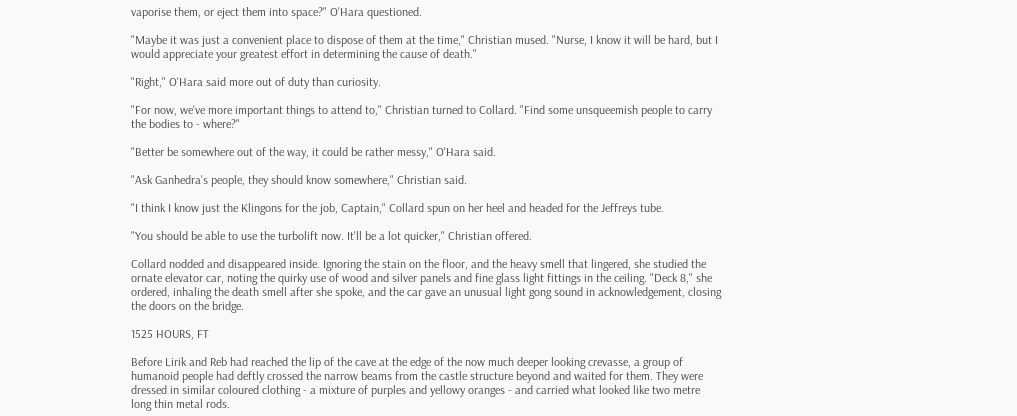vaporise them, or eject them into space?" O'Hara questioned.

"Maybe it was just a convenient place to dispose of them at the time," Christian mused. "Nurse, I know it will be hard, but I would appreciate your greatest effort in determining the cause of death."

"Right," O'Hara said more out of duty than curiosity.

"For now, we've more important things to attend to," Christian turned to Collard. "Find some unsqueemish people to carry the bodies to - where?"

"Better be somewhere out of the way, it could be rather messy," O'Hara said.

"Ask Ganhedra's people, they should know somewhere," Christian said.

"I think I know just the Klingons for the job, Captain," Collard spun on her heel and headed for the Jeffreys tube.

"You should be able to use the turbolift now. It'll be a lot quicker," Christian offered.

Collard nodded and disappeared inside. Ignoring the stain on the floor, and the heavy smell that lingered, she studied the ornate elevator car, noting the quirky use of wood and silver panels and fine glass light fittings in the ceiling. "Deck 8," she ordered, inhaling the death smell after she spoke, and the car gave an unusual light gong sound in acknowledgement, closing the doors on the bridge.

1525 HOURS, FT

Before Lirik and Reb had reached the lip of the cave at the edge of the now much deeper looking crevasse, a group of humanoid people had deftly crossed the narrow beams from the castle structure beyond and waited for them. They were dressed in similar coloured clothing - a mixture of purples and yellowy oranges - and carried what looked like two metre long thin metal rods.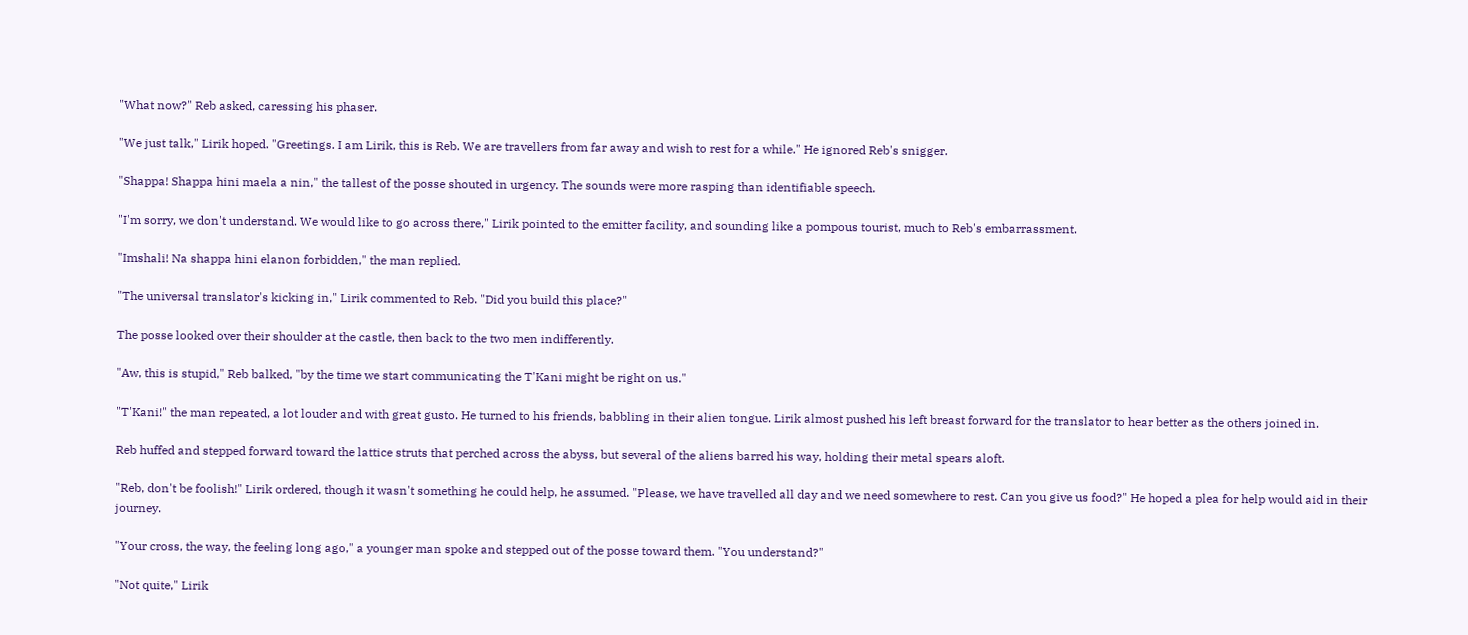"What now?" Reb asked, caressing his phaser.

"We just talk," Lirik hoped. "Greetings. I am Lirik, this is Reb. We are travellers from far away and wish to rest for a while." He ignored Reb's snigger.

"Shappa! Shappa hini maela a nin," the tallest of the posse shouted in urgency. The sounds were more rasping than identifiable speech.

"I'm sorry, we don't understand. We would like to go across there," Lirik pointed to the emitter facility, and sounding like a pompous tourist, much to Reb's embarrassment.

"Imshali! Na shappa hini elanon forbidden," the man replied.

"The universal translator's kicking in," Lirik commented to Reb. "Did you build this place?"

The posse looked over their shoulder at the castle, then back to the two men indifferently.

"Aw, this is stupid," Reb balked, "by the time we start communicating the T'Kani might be right on us."

"T'Kani!" the man repeated, a lot louder and with great gusto. He turned to his friends, babbling in their alien tongue. Lirik almost pushed his left breast forward for the translator to hear better as the others joined in.

Reb huffed and stepped forward toward the lattice struts that perched across the abyss, but several of the aliens barred his way, holding their metal spears aloft.

"Reb, don't be foolish!" Lirik ordered, though it wasn't something he could help, he assumed. "Please, we have travelled all day and we need somewhere to rest. Can you give us food?" He hoped a plea for help would aid in their journey.

"Your cross, the way, the feeling long ago," a younger man spoke and stepped out of the posse toward them. "You understand?"

"Not quite," Lirik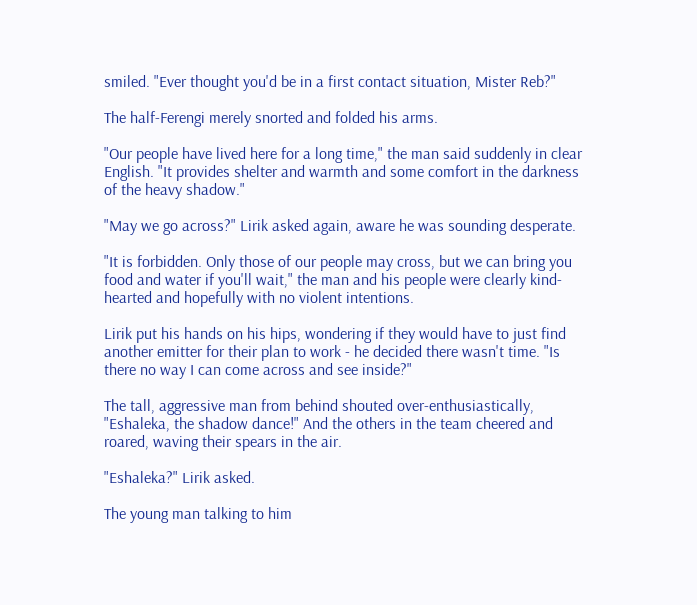smiled. "Ever thought you'd be in a first contact situation, Mister Reb?"

The half-Ferengi merely snorted and folded his arms.

"Our people have lived here for a long time," the man said suddenly in clear English. "It provides shelter and warmth and some comfort in the darkness of the heavy shadow."

"May we go across?" Lirik asked again, aware he was sounding desperate.

"It is forbidden. Only those of our people may cross, but we can bring you food and water if you'll wait," the man and his people were clearly kind-hearted and hopefully with no violent intentions.

Lirik put his hands on his hips, wondering if they would have to just find another emitter for their plan to work - he decided there wasn't time. "Is there no way I can come across and see inside?"

The tall, aggressive man from behind shouted over-enthusiastically, "Eshaleka, the shadow dance!" And the others in the team cheered and roared, waving their spears in the air.

"Eshaleka?" Lirik asked.

The young man talking to him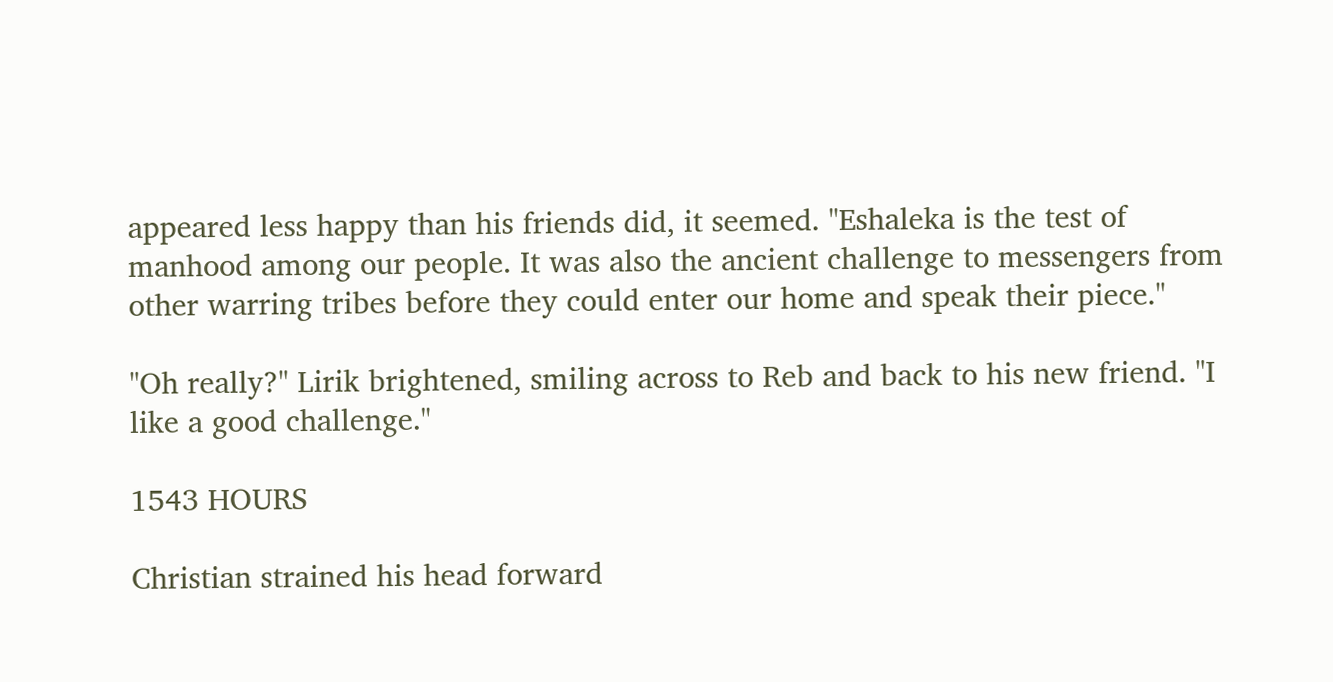appeared less happy than his friends did, it seemed. "Eshaleka is the test of manhood among our people. It was also the ancient challenge to messengers from other warring tribes before they could enter our home and speak their piece."

"Oh really?" Lirik brightened, smiling across to Reb and back to his new friend. "I like a good challenge."

1543 HOURS

Christian strained his head forward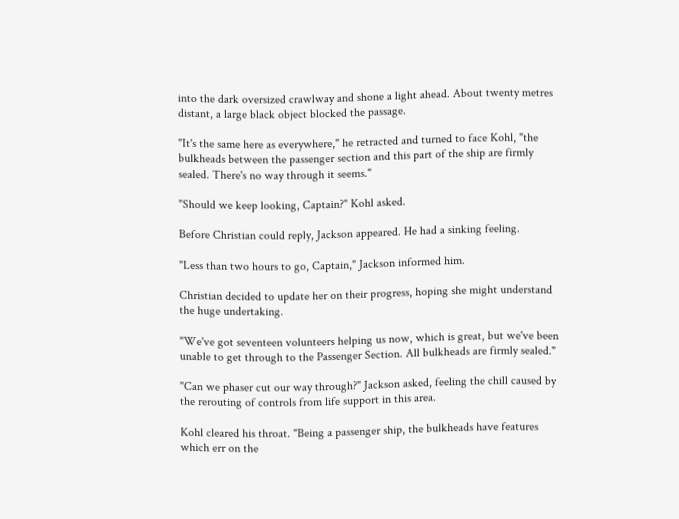into the dark oversized crawlway and shone a light ahead. About twenty metres distant, a large black object blocked the passage.

"It's the same here as everywhere," he retracted and turned to face Kohl, "the bulkheads between the passenger section and this part of the ship are firmly sealed. There's no way through it seems."

"Should we keep looking, Captain?" Kohl asked.

Before Christian could reply, Jackson appeared. He had a sinking feeling.

"Less than two hours to go, Captain," Jackson informed him.

Christian decided to update her on their progress, hoping she might understand the huge undertaking.

"We've got seventeen volunteers helping us now, which is great, but we've been unable to get through to the Passenger Section. All bulkheads are firmly sealed."

"Can we phaser cut our way through?" Jackson asked, feeling the chill caused by the rerouting of controls from life support in this area.

Kohl cleared his throat. "Being a passenger ship, the bulkheads have features which err on the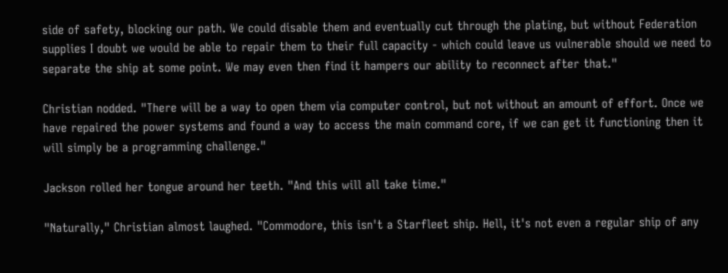side of safety, blocking our path. We could disable them and eventually cut through the plating, but without Federation supplies I doubt we would be able to repair them to their full capacity - which could leave us vulnerable should we need to separate the ship at some point. We may even then find it hampers our ability to reconnect after that."

Christian nodded. "There will be a way to open them via computer control, but not without an amount of effort. Once we have repaired the power systems and found a way to access the main command core, if we can get it functioning then it will simply be a programming challenge."

Jackson rolled her tongue around her teeth. "And this will all take time."

"Naturally," Christian almost laughed. "Commodore, this isn't a Starfleet ship. Hell, it's not even a regular ship of any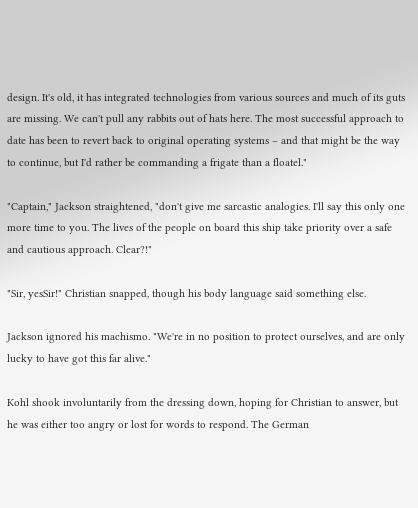design. It's old, it has integrated technologies from various sources and much of its guts are missing. We can't pull any rabbits out of hats here. The most successful approach to date has been to revert back to original operating systems – and that might be the way to continue, but I'd rather be commanding a frigate than a floatel."

"Captain," Jackson straightened, "don't give me sarcastic analogies. I'll say this only one more time to you. The lives of the people on board this ship take priority over a safe and cautious approach. Clear?!"

"Sir, yesSir!" Christian snapped, though his body language said something else.

Jackson ignored his machismo. "We're in no position to protect ourselves, and are only lucky to have got this far alive."

Kohl shook involuntarily from the dressing down, hoping for Christian to answer, but he was either too angry or lost for words to respond. The German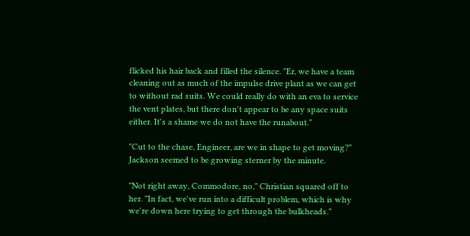flicked his hair back and filled the silence. "Er, we have a team cleaning out as much of the impulse drive plant as we can get to without rad suits. We could really do with an eva to service the vent plates, but there don't appear to be any space suits either. It's a shame we do not have the runabout."

"Cut to the chase, Engineer, are we in shape to get moving?" Jackson seemed to be growing sterner by the minute.

"Not right away, Commodore, no," Christian squared off to her. "In fact, we've run into a difficult problem, which is why we're down here trying to get through the bulkheads."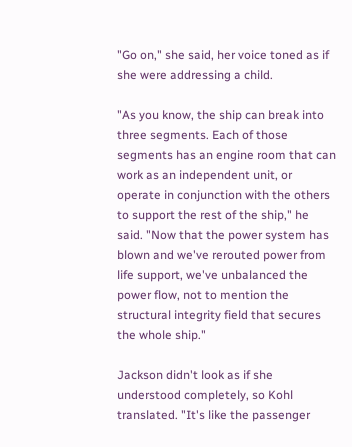"Go on," she said, her voice toned as if she were addressing a child.

"As you know, the ship can break into three segments. Each of those segments has an engine room that can work as an independent unit, or operate in conjunction with the others to support the rest of the ship," he said. "Now that the power system has blown and we've rerouted power from life support, we've unbalanced the power flow, not to mention the structural integrity field that secures the whole ship."

Jackson didn't look as if she understood completely, so Kohl translated. "It's like the passenger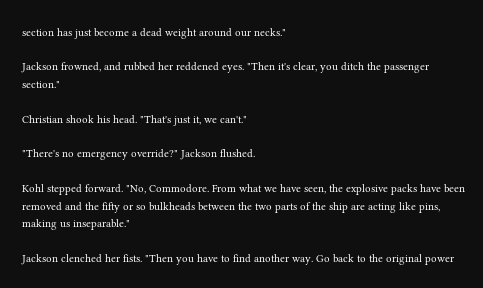section has just become a dead weight around our necks."

Jackson frowned, and rubbed her reddened eyes. "Then it's clear, you ditch the passenger section."

Christian shook his head. "That's just it, we can't."

"There's no emergency override?" Jackson flushed.

Kohl stepped forward. "No, Commodore. From what we have seen, the explosive packs have been removed and the fifty or so bulkheads between the two parts of the ship are acting like pins, making us inseparable."

Jackson clenched her fists. "Then you have to find another way. Go back to the original power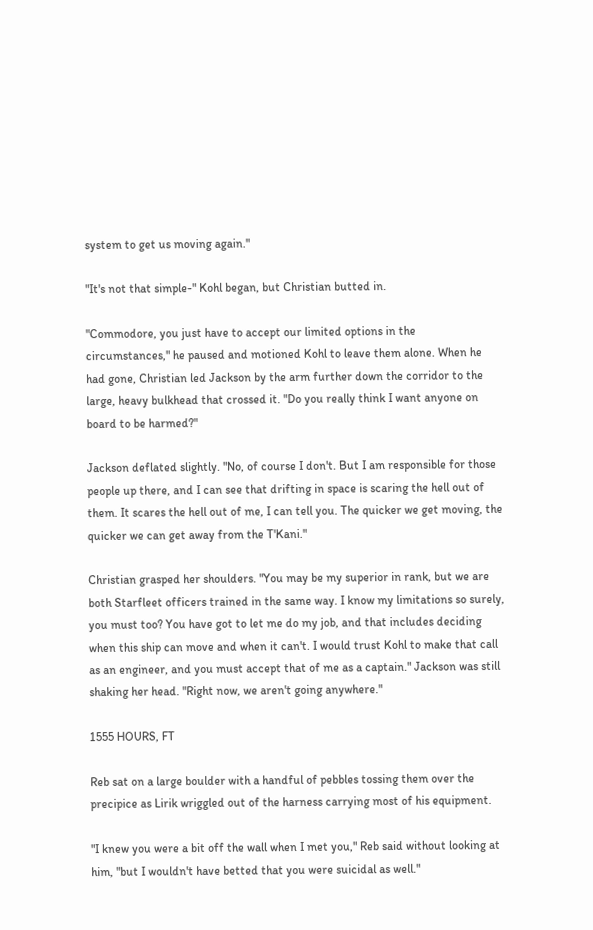system to get us moving again."

"It's not that simple-" Kohl began, but Christian butted in.

"Commodore, you just have to accept our limited options in the circumstances," he paused and motioned Kohl to leave them alone. When he had gone, Christian led Jackson by the arm further down the corridor to the large, heavy bulkhead that crossed it. "Do you really think I want anyone on board to be harmed?"

Jackson deflated slightly. "No, of course I don't. But I am responsible for those people up there, and I can see that drifting in space is scaring the hell out of them. It scares the hell out of me, I can tell you. The quicker we get moving, the quicker we can get away from the T'Kani."

Christian grasped her shoulders. "You may be my superior in rank, but we are both Starfleet officers trained in the same way. I know my limitations so surely, you must too? You have got to let me do my job, and that includes deciding when this ship can move and when it can't. I would trust Kohl to make that call as an engineer, and you must accept that of me as a captain." Jackson was still shaking her head. "Right now, we aren't going anywhere."

1555 HOURS, FT

Reb sat on a large boulder with a handful of pebbles tossing them over the precipice as Lirik wriggled out of the harness carrying most of his equipment.

"I knew you were a bit off the wall when I met you," Reb said without looking at him, "but I wouldn't have betted that you were suicidal as well."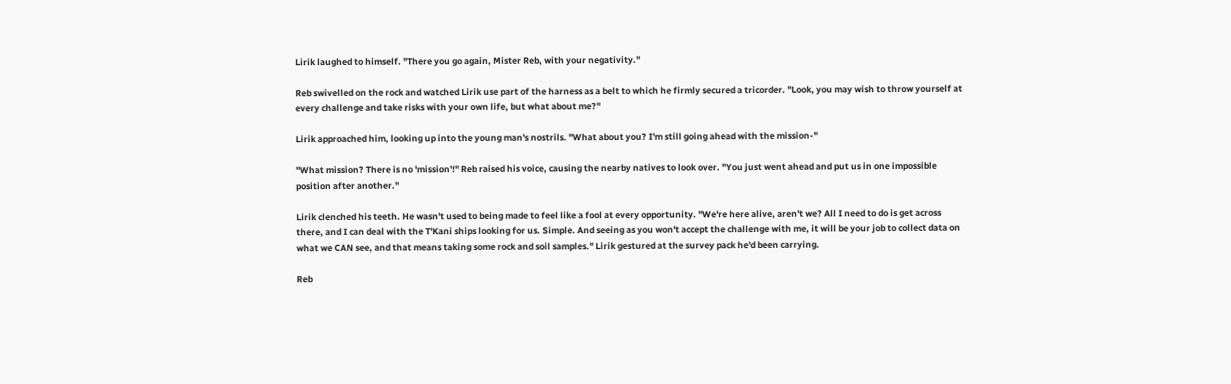Lirik laughed to himself. "There you go again, Mister Reb, with your negativity."

Reb swivelled on the rock and watched Lirik use part of the harness as a belt to which he firmly secured a tricorder. "Look, you may wish to throw yourself at every challenge and take risks with your own life, but what about me?"

Lirik approached him, looking up into the young man's nostrils. "What about you? I'm still going ahead with the mission-"

"What mission? There is no 'mission'!" Reb raised his voice, causing the nearby natives to look over. "You just went ahead and put us in one impossible position after another."

Lirik clenched his teeth. He wasn't used to being made to feel like a fool at every opportunity. "We're here alive, aren't we? All I need to do is get across there, and I can deal with the T'Kani ships looking for us. Simple. And seeing as you won't accept the challenge with me, it will be your job to collect data on what we CAN see, and that means taking some rock and soil samples." Lirik gestured at the survey pack he'd been carrying.

Reb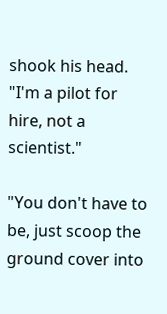shook his head. "I'm a pilot for hire, not a scientist."

"You don't have to be, just scoop the ground cover into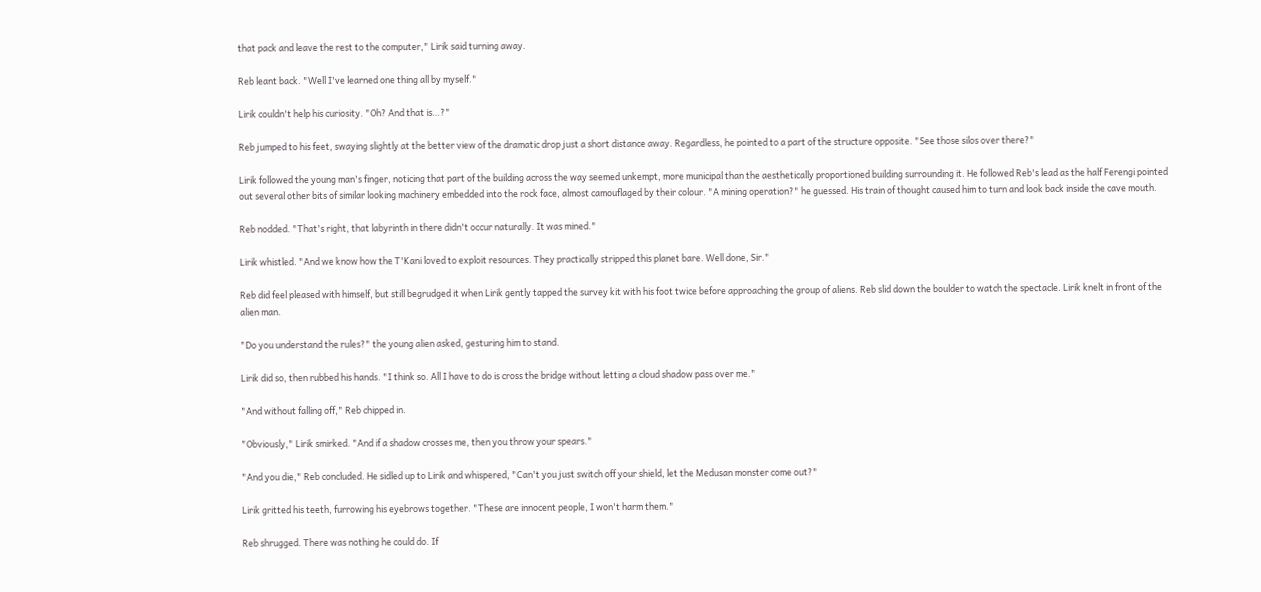that pack and leave the rest to the computer," Lirik said turning away.

Reb leant back. "Well I've learned one thing all by myself."

Lirik couldn't help his curiosity. "Oh? And that is…?"

Reb jumped to his feet, swaying slightly at the better view of the dramatic drop just a short distance away. Regardless, he pointed to a part of the structure opposite. "See those silos over there?"

Lirik followed the young man's finger, noticing that part of the building across the way seemed unkempt, more municipal than the aesthetically proportioned building surrounding it. He followed Reb's lead as the half Ferengi pointed out several other bits of similar looking machinery embedded into the rock face, almost camouflaged by their colour. "A mining operation?" he guessed. His train of thought caused him to turn and look back inside the cave mouth.

Reb nodded. "That's right, that labyrinth in there didn't occur naturally. It was mined."

Lirik whistled. "And we know how the T'Kani loved to exploit resources. They practically stripped this planet bare. Well done, Sir."

Reb did feel pleased with himself, but still begrudged it when Lirik gently tapped the survey kit with his foot twice before approaching the group of aliens. Reb slid down the boulder to watch the spectacle. Lirik knelt in front of the alien man.

"Do you understand the rules?" the young alien asked, gesturing him to stand.

Lirik did so, then rubbed his hands. "I think so. All I have to do is cross the bridge without letting a cloud shadow pass over me."

"And without falling off," Reb chipped in.

"Obviously," Lirik smirked. "And if a shadow crosses me, then you throw your spears."

"And you die," Reb concluded. He sidled up to Lirik and whispered, "Can't you just switch off your shield, let the Medusan monster come out?"

Lirik gritted his teeth, furrowing his eyebrows together. "These are innocent people, I won't harm them."

Reb shrugged. There was nothing he could do. If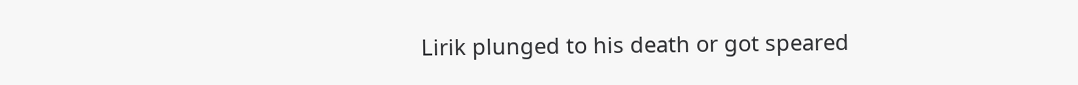Lirik plunged to his death or got speared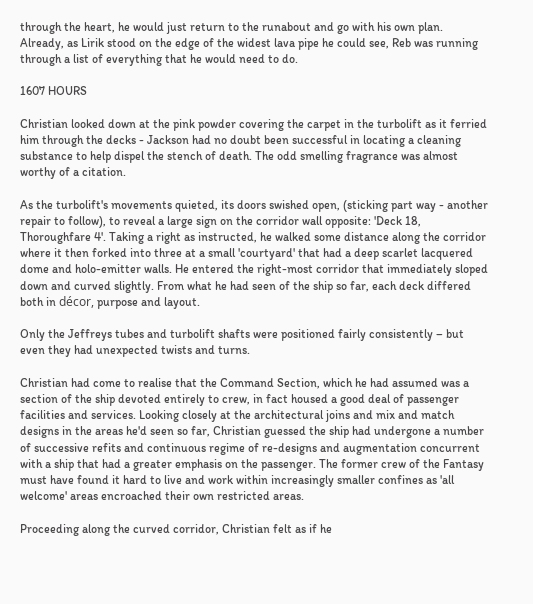through the heart, he would just return to the runabout and go with his own plan. Already, as Lirik stood on the edge of the widest lava pipe he could see, Reb was running through a list of everything that he would need to do.

1607 HOURS

Christian looked down at the pink powder covering the carpet in the turbolift as it ferried him through the decks - Jackson had no doubt been successful in locating a cleaning substance to help dispel the stench of death. The odd smelling fragrance was almost worthy of a citation.

As the turbolift's movements quieted, its doors swished open, (sticking part way - another repair to follow), to reveal a large sign on the corridor wall opposite: 'Deck 18, Thoroughfare 4'. Taking a right as instructed, he walked some distance along the corridor where it then forked into three at a small 'courtyard' that had a deep scarlet lacquered dome and holo-emitter walls. He entered the right-most corridor that immediately sloped down and curved slightly. From what he had seen of the ship so far, each deck differed both in décor, purpose and layout.

Only the Jeffreys tubes and turbolift shafts were positioned fairly consistently – but even they had unexpected twists and turns.

Christian had come to realise that the Command Section, which he had assumed was a section of the ship devoted entirely to crew, in fact housed a good deal of passenger facilities and services. Looking closely at the architectural joins and mix and match designs in the areas he'd seen so far, Christian guessed the ship had undergone a number of successive refits and continuous regime of re-designs and augmentation concurrent with a ship that had a greater emphasis on the passenger. The former crew of the Fantasy must have found it hard to live and work within increasingly smaller confines as 'all welcome' areas encroached their own restricted areas.

Proceeding along the curved corridor, Christian felt as if he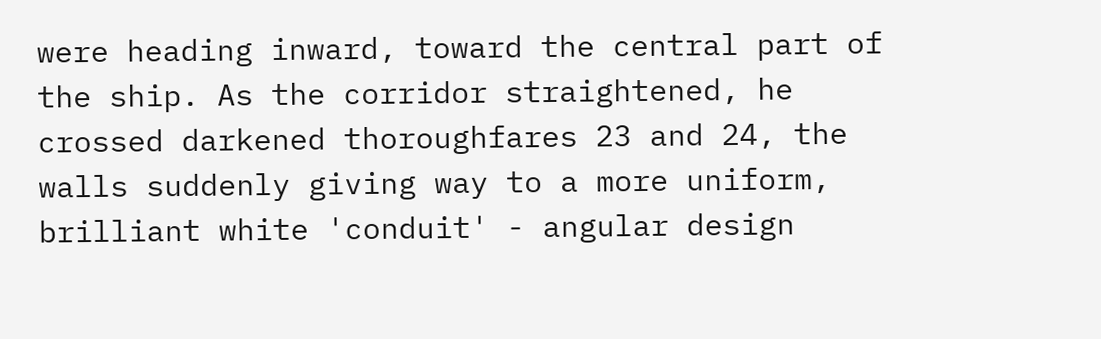were heading inward, toward the central part of the ship. As the corridor straightened, he crossed darkened thoroughfares 23 and 24, the walls suddenly giving way to a more uniform, brilliant white 'conduit' - angular design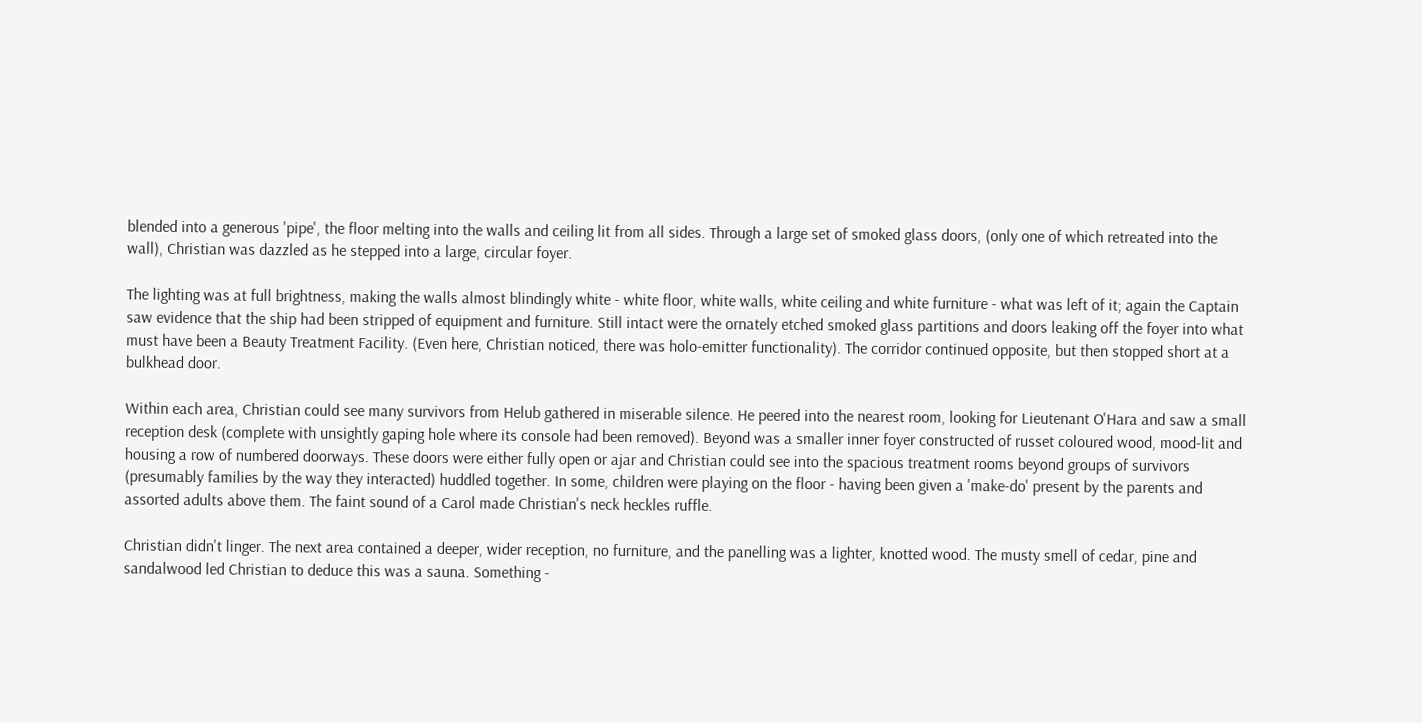blended into a generous 'pipe', the floor melting into the walls and ceiling lit from all sides. Through a large set of smoked glass doors, (only one of which retreated into the wall), Christian was dazzled as he stepped into a large, circular foyer.

The lighting was at full brightness, making the walls almost blindingly white - white floor, white walls, white ceiling and white furniture - what was left of it; again the Captain saw evidence that the ship had been stripped of equipment and furniture. Still intact were the ornately etched smoked glass partitions and doors leaking off the foyer into what must have been a Beauty Treatment Facility. (Even here, Christian noticed, there was holo-emitter functionality). The corridor continued opposite, but then stopped short at a bulkhead door.

Within each area, Christian could see many survivors from Helub gathered in miserable silence. He peered into the nearest room, looking for Lieutenant O'Hara and saw a small reception desk (complete with unsightly gaping hole where its console had been removed). Beyond was a smaller inner foyer constructed of russet coloured wood, mood-lit and housing a row of numbered doorways. These doors were either fully open or ajar and Christian could see into the spacious treatment rooms beyond groups of survivors (presumably families by the way they interacted) huddled together. In some, children were playing on the floor - having been given a 'make-do' present by the parents and assorted adults above them. The faint sound of a Carol made Christian's neck heckles ruffle.

Christian didn't linger. The next area contained a deeper, wider reception, no furniture, and the panelling was a lighter, knotted wood. The musty smell of cedar, pine and sandalwood led Christian to deduce this was a sauna. Something -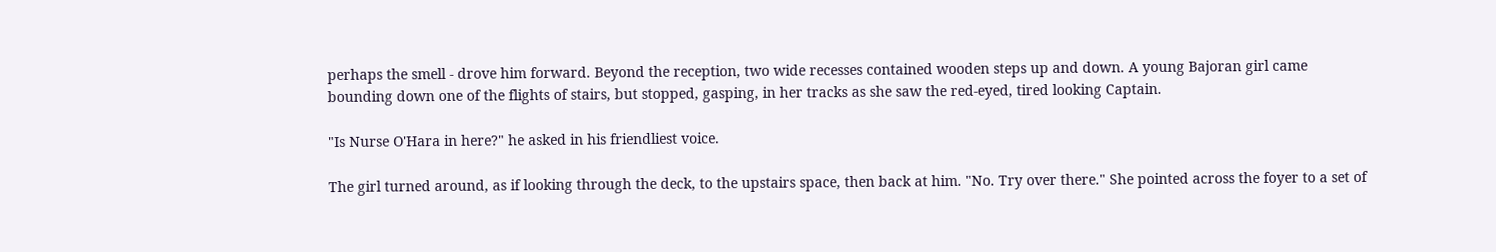perhaps the smell - drove him forward. Beyond the reception, two wide recesses contained wooden steps up and down. A young Bajoran girl came bounding down one of the flights of stairs, but stopped, gasping, in her tracks as she saw the red-eyed, tired looking Captain.

"Is Nurse O'Hara in here?" he asked in his friendliest voice.

The girl turned around, as if looking through the deck, to the upstairs space, then back at him. "No. Try over there." She pointed across the foyer to a set of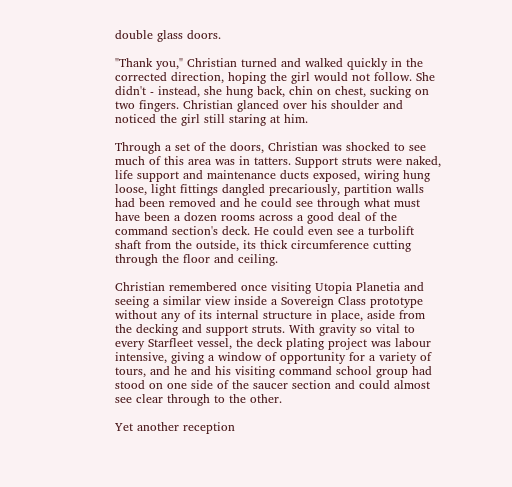double glass doors.

"Thank you," Christian turned and walked quickly in the corrected direction, hoping the girl would not follow. She didn't - instead, she hung back, chin on chest, sucking on two fingers. Christian glanced over his shoulder and noticed the girl still staring at him.

Through a set of the doors, Christian was shocked to see much of this area was in tatters. Support struts were naked, life support and maintenance ducts exposed, wiring hung loose, light fittings dangled precariously, partition walls had been removed and he could see through what must have been a dozen rooms across a good deal of the command section's deck. He could even see a turbolift shaft from the outside, its thick circumference cutting through the floor and ceiling.

Christian remembered once visiting Utopia Planetia and seeing a similar view inside a Sovereign Class prototype without any of its internal structure in place, aside from the decking and support struts. With gravity so vital to every Starfleet vessel, the deck plating project was labour intensive, giving a window of opportunity for a variety of tours, and he and his visiting command school group had stood on one side of the saucer section and could almost see clear through to the other.

Yet another reception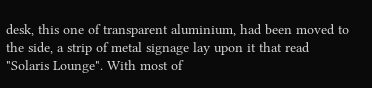desk, this one of transparent aluminium, had been moved to the side, a strip of metal signage lay upon it that read "Solaris Lounge". With most of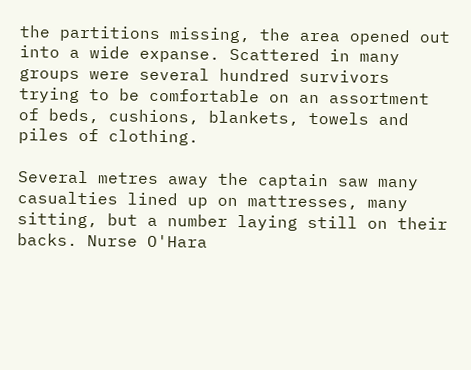the partitions missing, the area opened out into a wide expanse. Scattered in many groups were several hundred survivors trying to be comfortable on an assortment of beds, cushions, blankets, towels and piles of clothing.

Several metres away the captain saw many casualties lined up on mattresses, many sitting, but a number laying still on their backs. Nurse O'Hara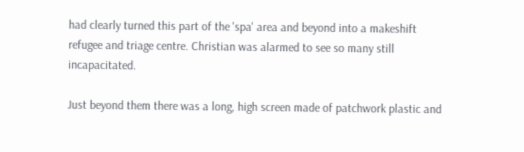had clearly turned this part of the 'spa' area and beyond into a makeshift refugee and triage centre. Christian was alarmed to see so many still incapacitated.

Just beyond them there was a long, high screen made of patchwork plastic and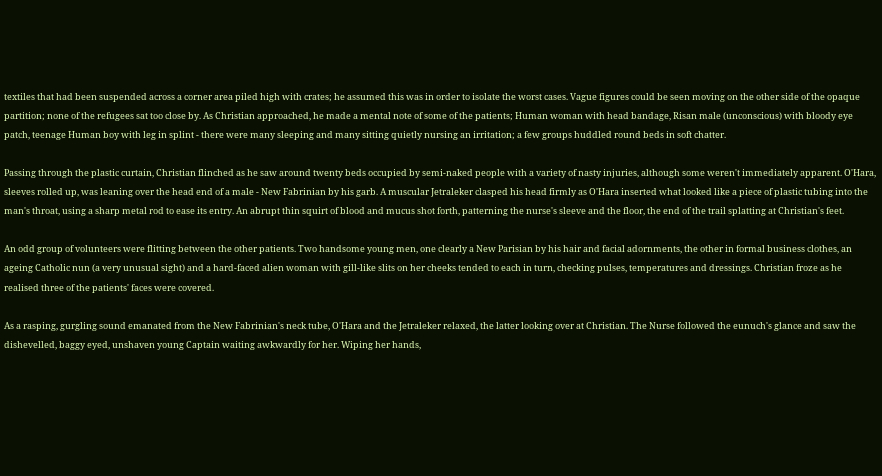textiles that had been suspended across a corner area piled high with crates; he assumed this was in order to isolate the worst cases. Vague figures could be seen moving on the other side of the opaque partition; none of the refugees sat too close by. As Christian approached, he made a mental note of some of the patients; Human woman with head bandage, Risan male (unconscious) with bloody eye patch, teenage Human boy with leg in splint - there were many sleeping and many sitting quietly nursing an irritation; a few groups huddled round beds in soft chatter.

Passing through the plastic curtain, Christian flinched as he saw around twenty beds occupied by semi-naked people with a variety of nasty injuries, although some weren't immediately apparent. O'Hara, sleeves rolled up, was leaning over the head end of a male - New Fabrinian by his garb. A muscular Jetraleker clasped his head firmly as O'Hara inserted what looked like a piece of plastic tubing into the man's throat, using a sharp metal rod to ease its entry. An abrupt thin squirt of blood and mucus shot forth, patterning the nurse's sleeve and the floor, the end of the trail splatting at Christian's feet.

An odd group of volunteers were flitting between the other patients. Two handsome young men, one clearly a New Parisian by his hair and facial adornments, the other in formal business clothes, an ageing Catholic nun (a very unusual sight) and a hard-faced alien woman with gill-like slits on her cheeks tended to each in turn, checking pulses, temperatures and dressings. Christian froze as he realised three of the patients' faces were covered.

As a rasping, gurgling sound emanated from the New Fabrinian's neck tube, O'Hara and the Jetraleker relaxed, the latter looking over at Christian. The Nurse followed the eunuch's glance and saw the dishevelled, baggy eyed, unshaven young Captain waiting awkwardly for her. Wiping her hands,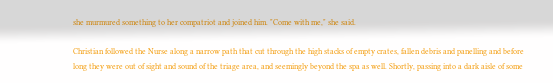she murmured something to her compatriot and joined him. "Come with me," she said.

Christian followed the Nurse along a narrow path that cut through the high stacks of empty crates, fallen debris and panelling and before long they were out of sight and sound of the triage area, and seemingly beyond the spa as well. Shortly, passing into a dark aisle of some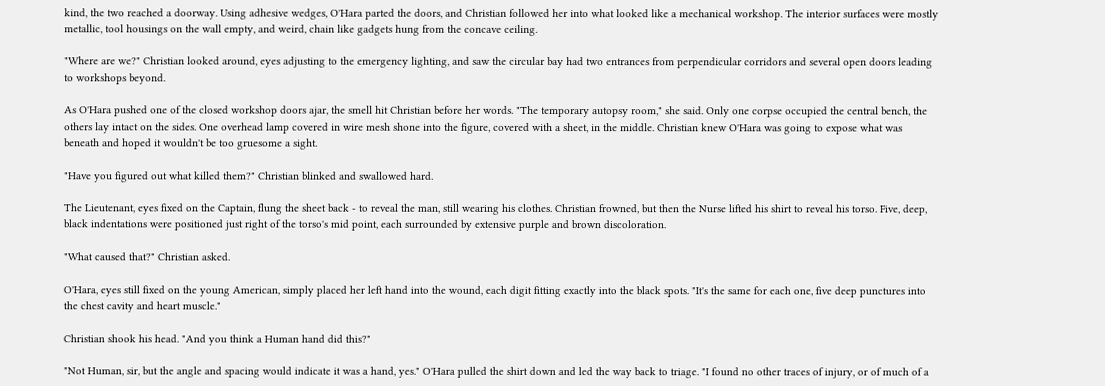kind, the two reached a doorway. Using adhesive wedges, O'Hara parted the doors, and Christian followed her into what looked like a mechanical workshop. The interior surfaces were mostly metallic, tool housings on the wall empty, and weird, chain like gadgets hung from the concave ceiling.

"Where are we?" Christian looked around, eyes adjusting to the emergency lighting, and saw the circular bay had two entrances from perpendicular corridors and several open doors leading to workshops beyond.

As O'Hara pushed one of the closed workshop doors ajar, the smell hit Christian before her words. "The temporary autopsy room," she said. Only one corpse occupied the central bench, the others lay intact on the sides. One overhead lamp covered in wire mesh shone into the figure, covered with a sheet, in the middle. Christian knew O'Hara was going to expose what was beneath and hoped it wouldn't be too gruesome a sight.

"Have you figured out what killed them?" Christian blinked and swallowed hard.

The Lieutenant, eyes fixed on the Captain, flung the sheet back - to reveal the man, still wearing his clothes. Christian frowned, but then the Nurse lifted his shirt to reveal his torso. Five, deep, black indentations were positioned just right of the torso's mid point, each surrounded by extensive purple and brown discoloration.

"What caused that?" Christian asked.

O'Hara, eyes still fixed on the young American, simply placed her left hand into the wound, each digit fitting exactly into the black spots. "It's the same for each one, five deep punctures into the chest cavity and heart muscle."

Christian shook his head. "And you think a Human hand did this?"

"Not Human, sir, but the angle and spacing would indicate it was a hand, yes." O'Hara pulled the shirt down and led the way back to triage. "I found no other traces of injury, or of much of a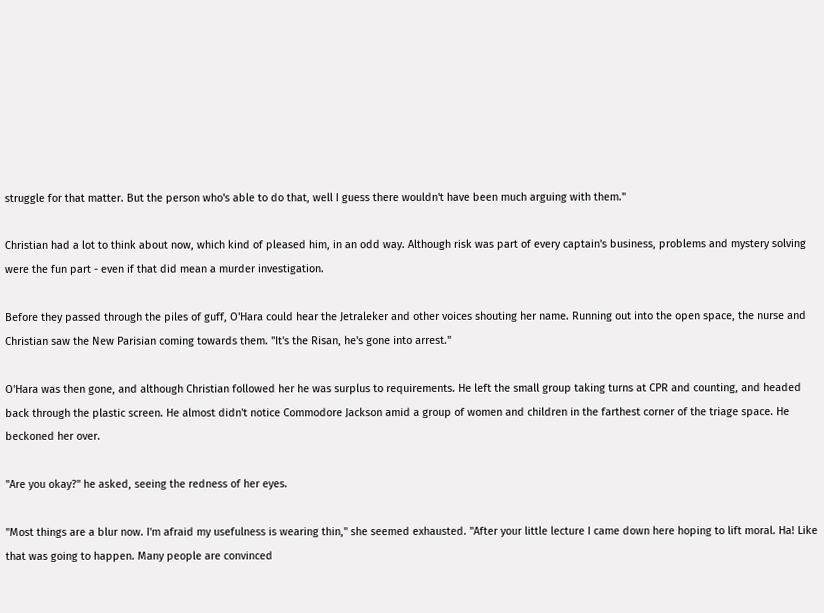struggle for that matter. But the person who's able to do that, well I guess there wouldn't have been much arguing with them."

Christian had a lot to think about now, which kind of pleased him, in an odd way. Although risk was part of every captain's business, problems and mystery solving were the fun part - even if that did mean a murder investigation.

Before they passed through the piles of guff, O'Hara could hear the Jetraleker and other voices shouting her name. Running out into the open space, the nurse and Christian saw the New Parisian coming towards them. "It's the Risan, he's gone into arrest."

O'Hara was then gone, and although Christian followed her he was surplus to requirements. He left the small group taking turns at CPR and counting, and headed back through the plastic screen. He almost didn't notice Commodore Jackson amid a group of women and children in the farthest corner of the triage space. He beckoned her over.

"Are you okay?" he asked, seeing the redness of her eyes.

"Most things are a blur now. I'm afraid my usefulness is wearing thin," she seemed exhausted. "After your little lecture I came down here hoping to lift moral. Ha! Like that was going to happen. Many people are convinced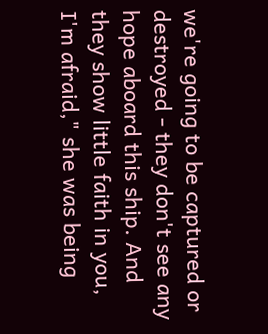we're going to be captured or destroyed - they don't see any hope aboard this ship. And they show little faith in you, I'm afraid," she was being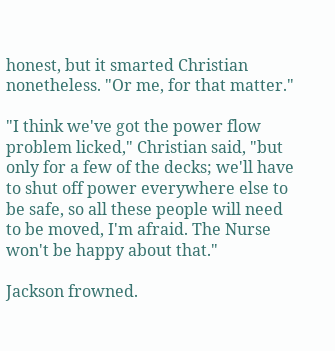honest, but it smarted Christian nonetheless. "Or me, for that matter."

"I think we've got the power flow problem licked," Christian said, "but only for a few of the decks; we'll have to shut off power everywhere else to be safe, so all these people will need to be moved, I'm afraid. The Nurse won't be happy about that."

Jackson frowned.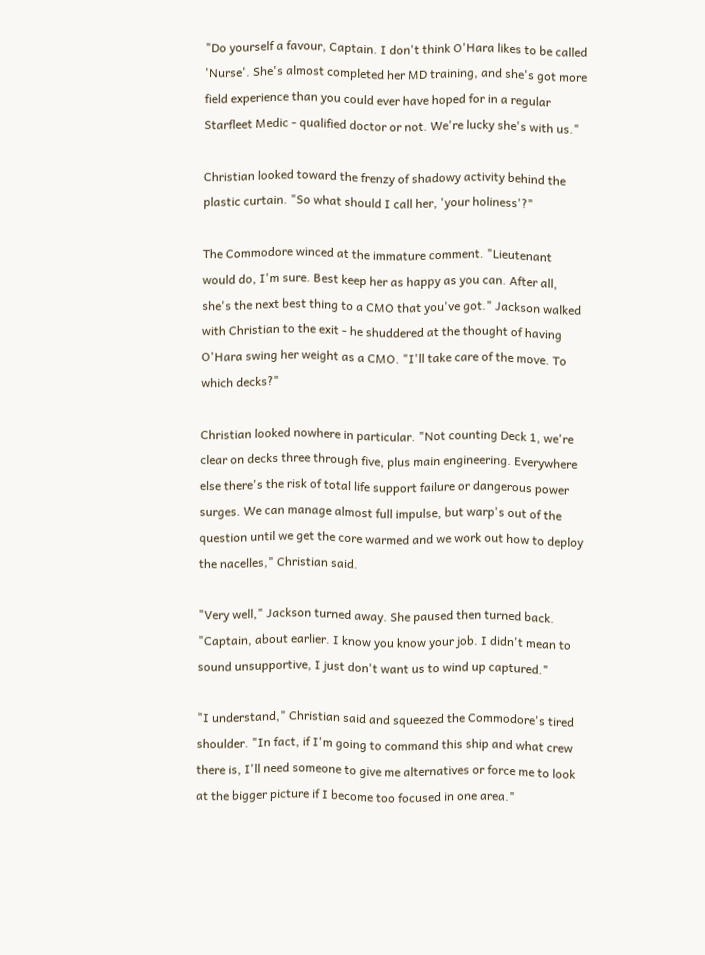"Do yourself a favour, Captain. I don't think O'Hara likes to be called 'Nurse'. She's almost completed her MD training, and she's got more field experience than you could ever have hoped for in a regular Starfleet Medic - qualified doctor or not. We're lucky she's with us."

Christian looked toward the frenzy of shadowy activity behind the plastic curtain. "So what should I call her, 'your holiness'?"

The Commodore winced at the immature comment. "Lieutenant would do, I'm sure. Best keep her as happy as you can. After all, she's the next best thing to a CMO that you've got." Jackson walked with Christian to the exit - he shuddered at the thought of having O'Hara swing her weight as a CMO. "I'll take care of the move. To which decks?"

Christian looked nowhere in particular. "Not counting Deck 1, we're clear on decks three through five, plus main engineering. Everywhere else there's the risk of total life support failure or dangerous power surges. We can manage almost full impulse, but warp's out of the question until we get the core warmed and we work out how to deploy the nacelles," Christian said.

"Very well," Jackson turned away. She paused then turned back. "Captain, about earlier. I know you know your job. I didn't mean to sound unsupportive, I just don't want us to wind up captured."

"I understand," Christian said and squeezed the Commodore's tired shoulder. "In fact, if I'm going to command this ship and what crew there is, I'll need someone to give me alternatives or force me to look at the bigger picture if I become too focused in one area."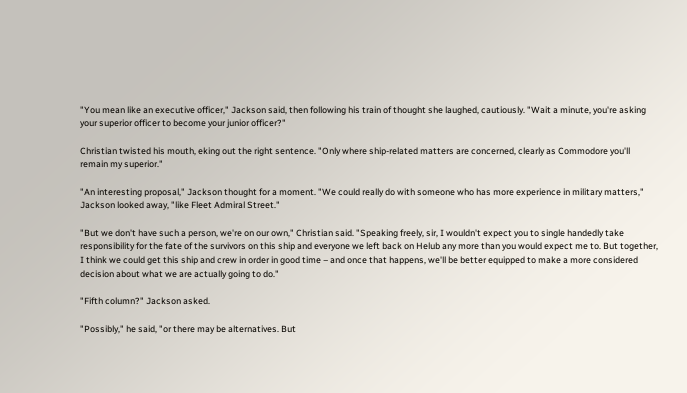"You mean like an executive officer," Jackson said, then following his train of thought she laughed, cautiously. "Wait a minute, you're asking your superior officer to become your junior officer?"

Christian twisted his mouth, eking out the right sentence. "Only where ship-related matters are concerned, clearly as Commodore you'll remain my superior."

"An interesting proposal," Jackson thought for a moment. "We could really do with someone who has more experience in military matters," Jackson looked away, "like Fleet Admiral Street."

"But we don't have such a person, we're on our own," Christian said. "Speaking freely, sir, I wouldn't expect you to single handedly take responsibility for the fate of the survivors on this ship and everyone we left back on Helub any more than you would expect me to. But together, I think we could get this ship and crew in order in good time – and once that happens, we'll be better equipped to make a more considered decision about what we are actually going to do."

"Fifth column?" Jackson asked.

"Possibly," he said, "or there may be alternatives. But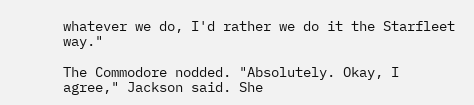whatever we do, I'd rather we do it the Starfleet way."

The Commodore nodded. "Absolutely. Okay, I agree," Jackson said. She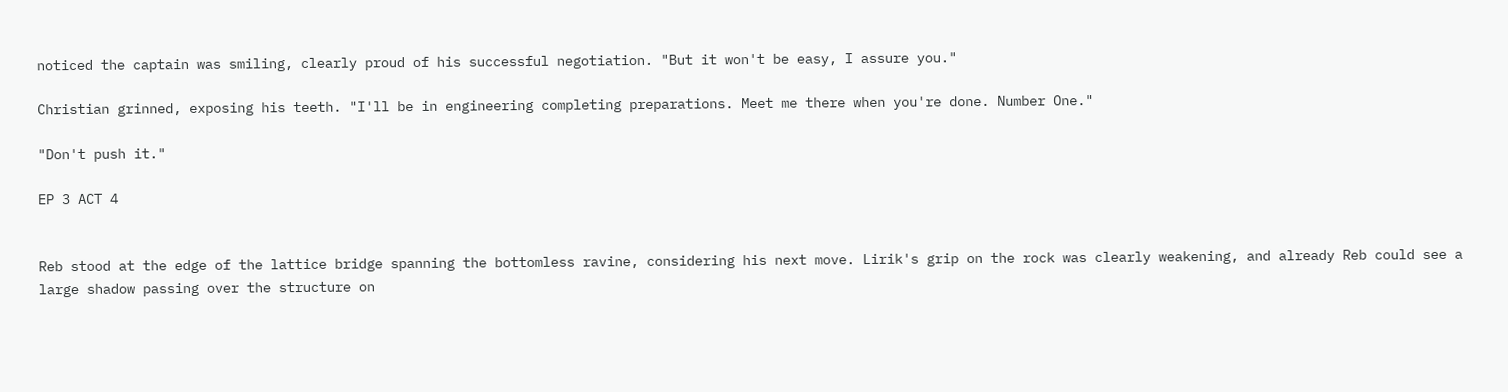noticed the captain was smiling, clearly proud of his successful negotiation. "But it won't be easy, I assure you."

Christian grinned, exposing his teeth. "I'll be in engineering completing preparations. Meet me there when you're done. Number One."

"Don't push it."

EP 3 ACT 4


Reb stood at the edge of the lattice bridge spanning the bottomless ravine, considering his next move. Lirik's grip on the rock was clearly weakening, and already Reb could see a large shadow passing over the structure on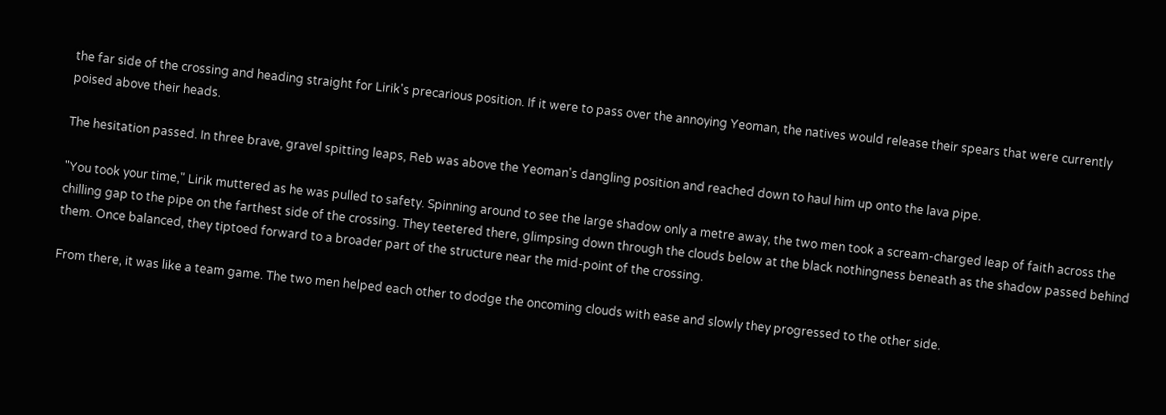the far side of the crossing and heading straight for Lirik's precarious position. If it were to pass over the annoying Yeoman, the natives would release their spears that were currently poised above their heads.

The hesitation passed. In three brave, gravel spitting leaps, Reb was above the Yeoman's dangling position and reached down to haul him up onto the lava pipe.

"You took your time," Lirik muttered as he was pulled to safety. Spinning around to see the large shadow only a metre away, the two men took a scream-charged leap of faith across the chilling gap to the pipe on the farthest side of the crossing. They teetered there, glimpsing down through the clouds below at the black nothingness beneath as the shadow passed behind them. Once balanced, they tiptoed forward to a broader part of the structure near the mid-point of the crossing.

From there, it was like a team game. The two men helped each other to dodge the oncoming clouds with ease and slowly they progressed to the other side.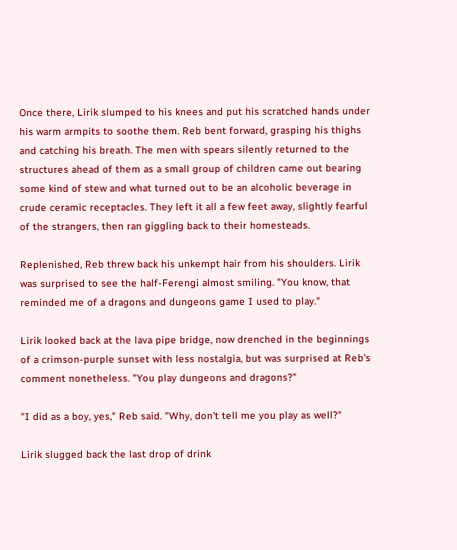Once there, Lirik slumped to his knees and put his scratched hands under his warm armpits to soothe them. Reb bent forward, grasping his thighs and catching his breath. The men with spears silently returned to the structures ahead of them as a small group of children came out bearing some kind of stew and what turned out to be an alcoholic beverage in crude ceramic receptacles. They left it all a few feet away, slightly fearful of the strangers, then ran giggling back to their homesteads.

Replenished, Reb threw back his unkempt hair from his shoulders. Lirik was surprised to see the half-Ferengi almost smiling. "You know, that reminded me of a dragons and dungeons game I used to play."

Lirik looked back at the lava pipe bridge, now drenched in the beginnings of a crimson-purple sunset with less nostalgia, but was surprised at Reb's comment nonetheless. "You play dungeons and dragons?"

"I did as a boy, yes," Reb said. "Why, don't tell me you play as well?"

Lirik slugged back the last drop of drink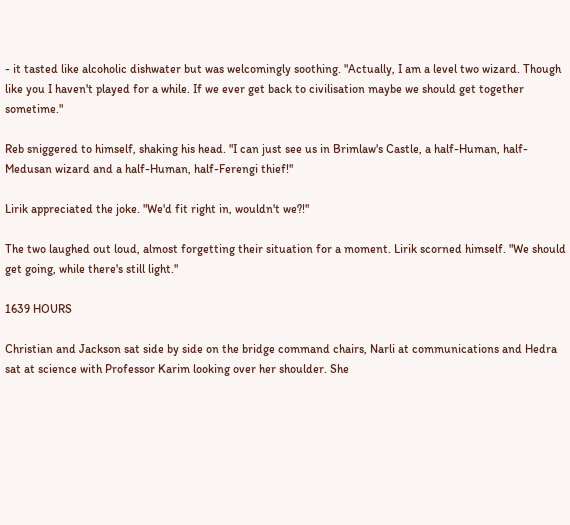- it tasted like alcoholic dishwater but was welcomingly soothing. "Actually, I am a level two wizard. Though like you I haven't played for a while. If we ever get back to civilisation maybe we should get together sometime."

Reb sniggered to himself, shaking his head. "I can just see us in Brimlaw's Castle, a half-Human, half-Medusan wizard and a half-Human, half-Ferengi thief!"

Lirik appreciated the joke. "We'd fit right in, wouldn't we?!"

The two laughed out loud, almost forgetting their situation for a moment. Lirik scorned himself. "We should get going, while there's still light."

1639 HOURS

Christian and Jackson sat side by side on the bridge command chairs, Narli at communications and Hedra sat at science with Professor Karim looking over her shoulder. She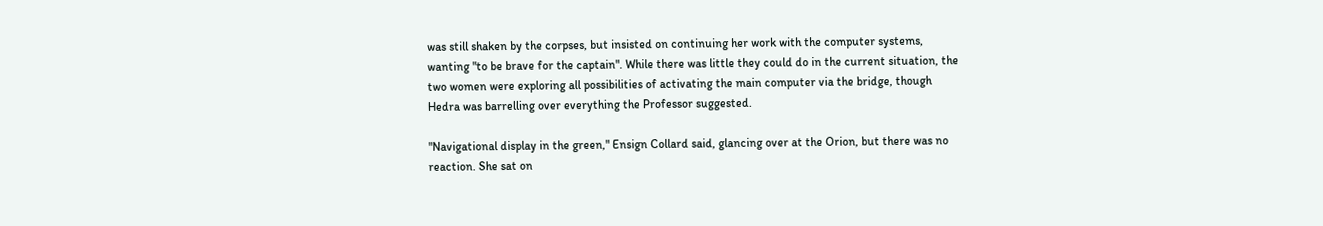was still shaken by the corpses, but insisted on continuing her work with the computer systems, wanting "to be brave for the captain". While there was little they could do in the current situation, the two women were exploring all possibilities of activating the main computer via the bridge, though Hedra was barrelling over everything the Professor suggested.

"Navigational display in the green," Ensign Collard said, glancing over at the Orion, but there was no reaction. She sat on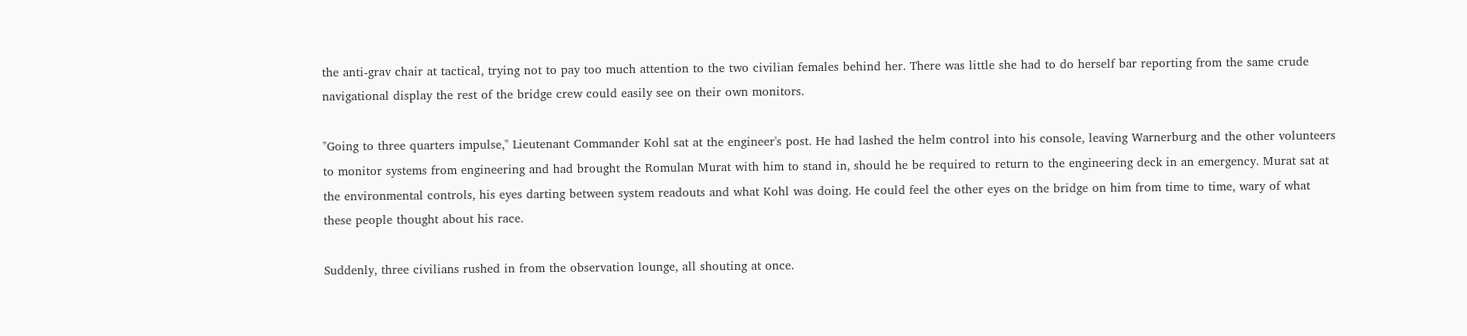the anti-grav chair at tactical, trying not to pay too much attention to the two civilian females behind her. There was little she had to do herself bar reporting from the same crude navigational display the rest of the bridge crew could easily see on their own monitors.

"Going to three quarters impulse," Lieutenant Commander Kohl sat at the engineer's post. He had lashed the helm control into his console, leaving Warnerburg and the other volunteers to monitor systems from engineering and had brought the Romulan Murat with him to stand in, should he be required to return to the engineering deck in an emergency. Murat sat at the environmental controls, his eyes darting between system readouts and what Kohl was doing. He could feel the other eyes on the bridge on him from time to time, wary of what these people thought about his race.

Suddenly, three civilians rushed in from the observation lounge, all shouting at once.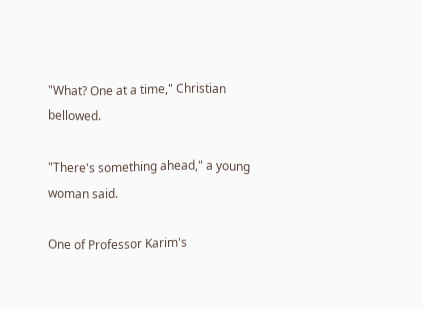"What? One at a time," Christian bellowed.

"There's something ahead," a young woman said.

One of Professor Karim's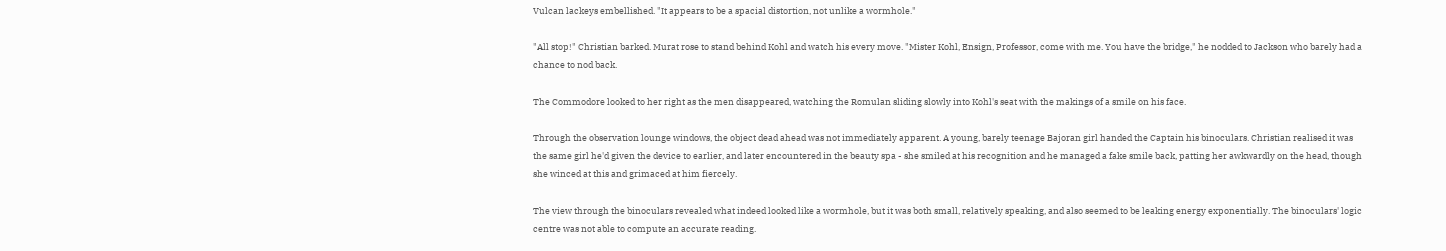Vulcan lackeys embellished. "It appears to be a spacial distortion, not unlike a wormhole."

"All stop!" Christian barked. Murat rose to stand behind Kohl and watch his every move. "Mister Kohl, Ensign, Professor, come with me. You have the bridge," he nodded to Jackson who barely had a chance to nod back.

The Commodore looked to her right as the men disappeared, watching the Romulan sliding slowly into Kohl's seat with the makings of a smile on his face.

Through the observation lounge windows, the object dead ahead was not immediately apparent. A young, barely teenage Bajoran girl handed the Captain his binoculars. Christian realised it was the same girl he'd given the device to earlier, and later encountered in the beauty spa - she smiled at his recognition and he managed a fake smile back, patting her awkwardly on the head, though she winced at this and grimaced at him fiercely.

The view through the binoculars revealed what indeed looked like a wormhole, but it was both small, relatively speaking, and also seemed to be leaking energy exponentially. The binoculars' logic centre was not able to compute an accurate reading.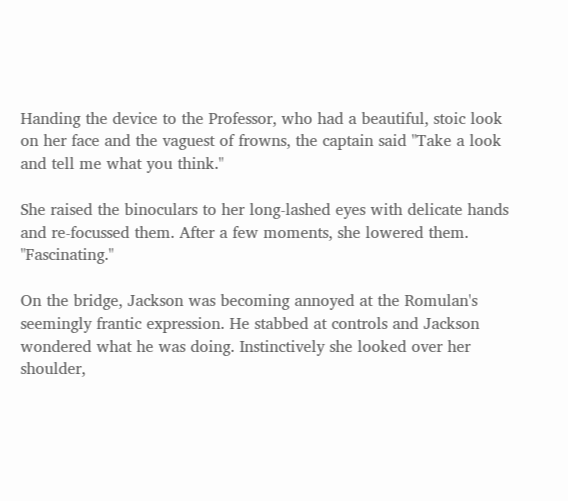Handing the device to the Professor, who had a beautiful, stoic look on her face and the vaguest of frowns, the captain said "Take a look and tell me what you think."

She raised the binoculars to her long-lashed eyes with delicate hands and re-focussed them. After a few moments, she lowered them. "Fascinating."

On the bridge, Jackson was becoming annoyed at the Romulan's seemingly frantic expression. He stabbed at controls and Jackson wondered what he was doing. Instinctively she looked over her shoulder,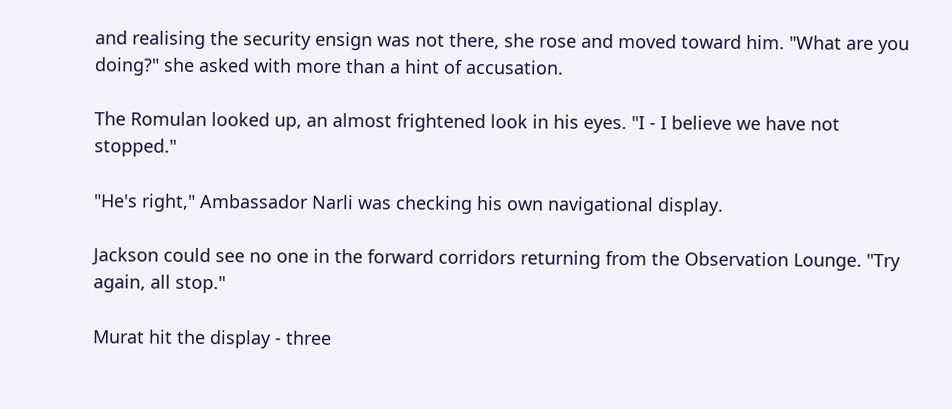and realising the security ensign was not there, she rose and moved toward him. "What are you doing?" she asked with more than a hint of accusation.

The Romulan looked up, an almost frightened look in his eyes. "I - I believe we have not stopped."

"He's right," Ambassador Narli was checking his own navigational display.

Jackson could see no one in the forward corridors returning from the Observation Lounge. "Try again, all stop."

Murat hit the display - three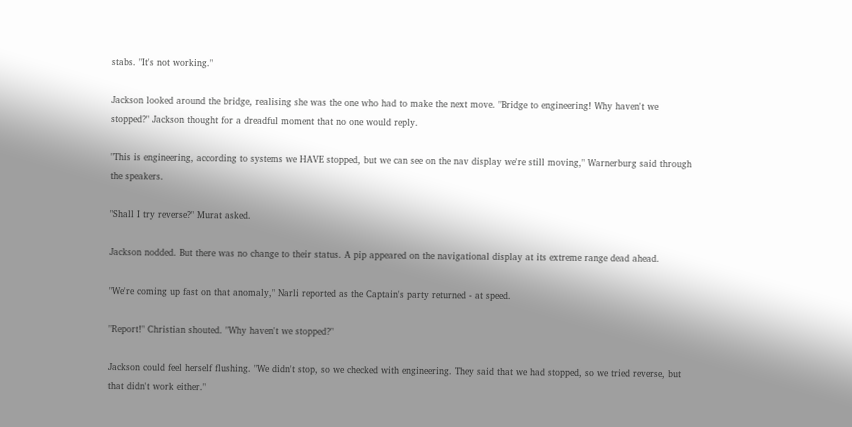stabs. "It's not working."

Jackson looked around the bridge, realising she was the one who had to make the next move. "Bridge to engineering! Why haven't we stopped?" Jackson thought for a dreadful moment that no one would reply.

"This is engineering, according to systems we HAVE stopped, but we can see on the nav display we're still moving," Warnerburg said through the speakers.

"Shall I try reverse?" Murat asked.

Jackson nodded. But there was no change to their status. A pip appeared on the navigational display at its extreme range dead ahead.

"We're coming up fast on that anomaly," Narli reported as the Captain's party returned - at speed.

"Report!" Christian shouted. "Why haven't we stopped?"

Jackson could feel herself flushing. "We didn't stop, so we checked with engineering. They said that we had stopped, so we tried reverse, but that didn't work either."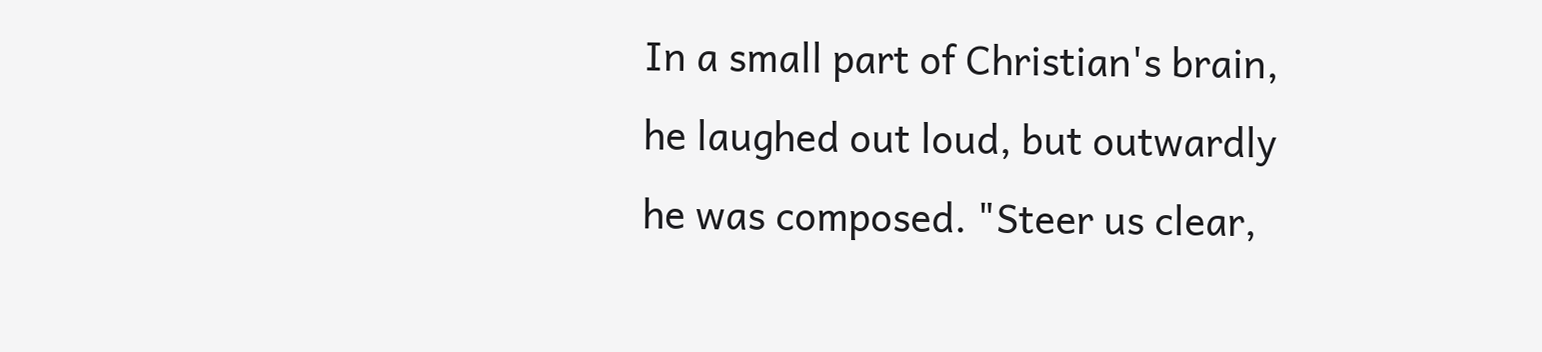In a small part of Christian's brain, he laughed out loud, but outwardly he was composed. "Steer us clear,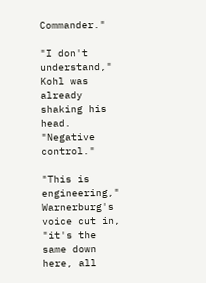Commander."

"I don't understand," Kohl was already shaking his head. "Negative control."

"This is engineering," Warnerburg's voice cut in, "it's the same down here, all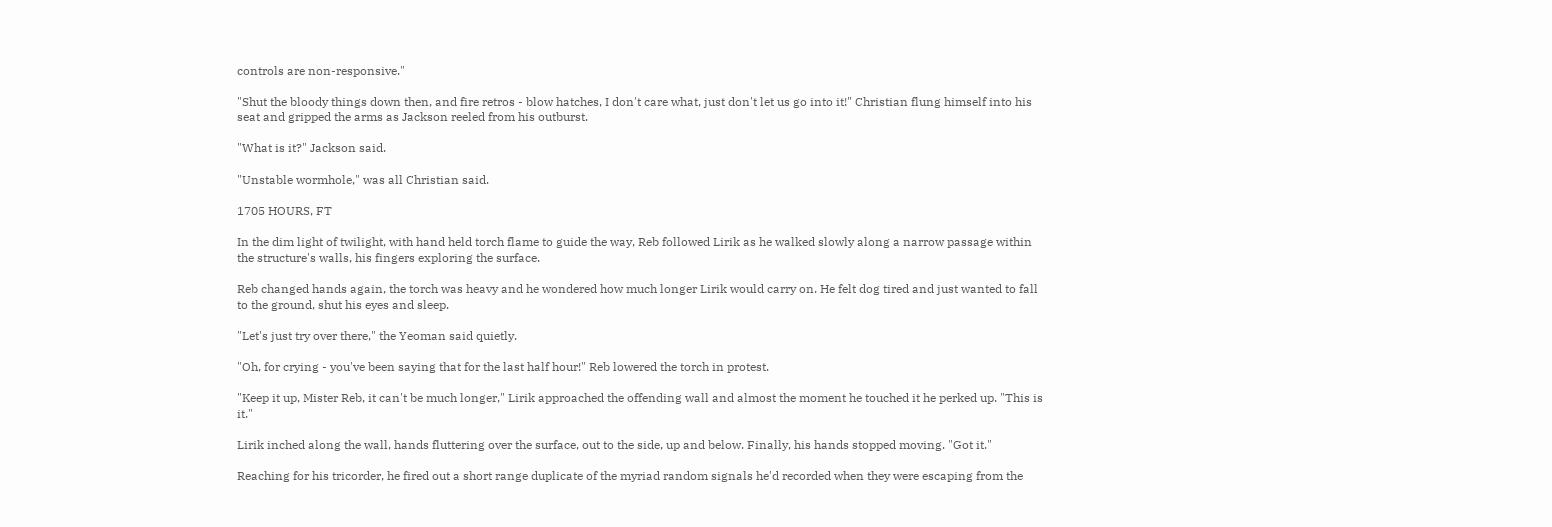controls are non-responsive."

"Shut the bloody things down then, and fire retros - blow hatches, I don't care what, just don't let us go into it!" Christian flung himself into his seat and gripped the arms as Jackson reeled from his outburst.

"What is it?" Jackson said.

"Unstable wormhole," was all Christian said.

1705 HOURS, FT

In the dim light of twilight, with hand held torch flame to guide the way, Reb followed Lirik as he walked slowly along a narrow passage within the structure's walls, his fingers exploring the surface.

Reb changed hands again, the torch was heavy and he wondered how much longer Lirik would carry on. He felt dog tired and just wanted to fall to the ground, shut his eyes and sleep.

"Let's just try over there," the Yeoman said quietly.

"Oh, for crying - you've been saying that for the last half hour!" Reb lowered the torch in protest.

"Keep it up, Mister Reb, it can't be much longer," Lirik approached the offending wall and almost the moment he touched it he perked up. "This is it."

Lirik inched along the wall, hands fluttering over the surface, out to the side, up and below. Finally, his hands stopped moving. "Got it."

Reaching for his tricorder, he fired out a short range duplicate of the myriad random signals he'd recorded when they were escaping from the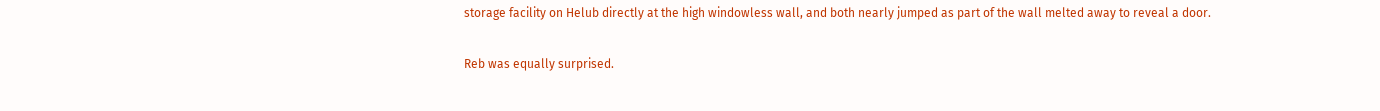storage facility on Helub directly at the high windowless wall, and both nearly jumped as part of the wall melted away to reveal a door.

Reb was equally surprised.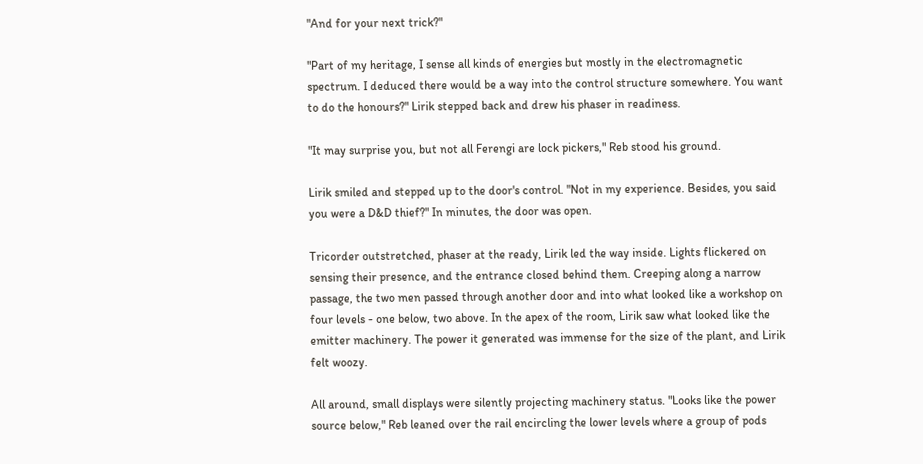"And for your next trick?"

"Part of my heritage, I sense all kinds of energies but mostly in the electromagnetic spectrum. I deduced there would be a way into the control structure somewhere. You want to do the honours?" Lirik stepped back and drew his phaser in readiness.

"It may surprise you, but not all Ferengi are lock pickers," Reb stood his ground.

Lirik smiled and stepped up to the door's control. "Not in my experience. Besides, you said you were a D&D thief?" In minutes, the door was open.

Tricorder outstretched, phaser at the ready, Lirik led the way inside. Lights flickered on sensing their presence, and the entrance closed behind them. Creeping along a narrow passage, the two men passed through another door and into what looked like a workshop on four levels - one below, two above. In the apex of the room, Lirik saw what looked like the emitter machinery. The power it generated was immense for the size of the plant, and Lirik felt woozy.

All around, small displays were silently projecting machinery status. "Looks like the power source below," Reb leaned over the rail encircling the lower levels where a group of pods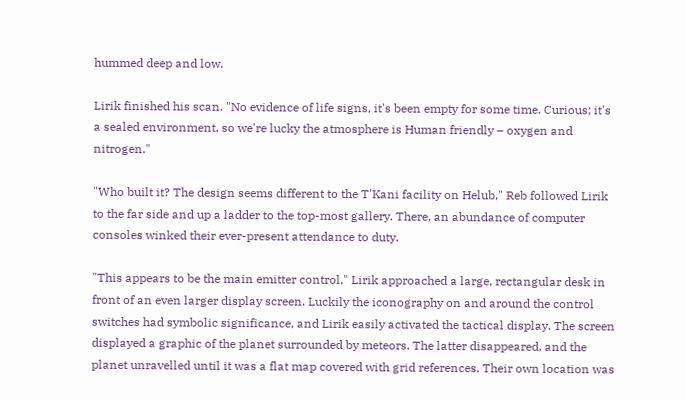hummed deep and low.

Lirik finished his scan. "No evidence of life signs, it's been empty for some time. Curious; it's a sealed environment, so we're lucky the atmosphere is Human friendly – oxygen and nitrogen."

"Who built it? The design seems different to the T'Kani facility on Helub," Reb followed Lirik to the far side and up a ladder to the top-most gallery. There, an abundance of computer consoles winked their ever-present attendance to duty.

"This appears to be the main emitter control," Lirik approached a large, rectangular desk in front of an even larger display screen. Luckily the iconography on and around the control switches had symbolic significance, and Lirik easily activated the tactical display. The screen displayed a graphic of the planet surrounded by meteors. The latter disappeared, and the planet unravelled until it was a flat map covered with grid references. Their own location was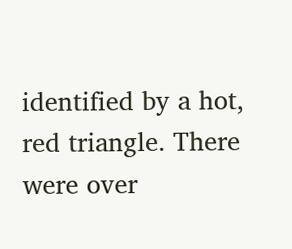identified by a hot, red triangle. There were over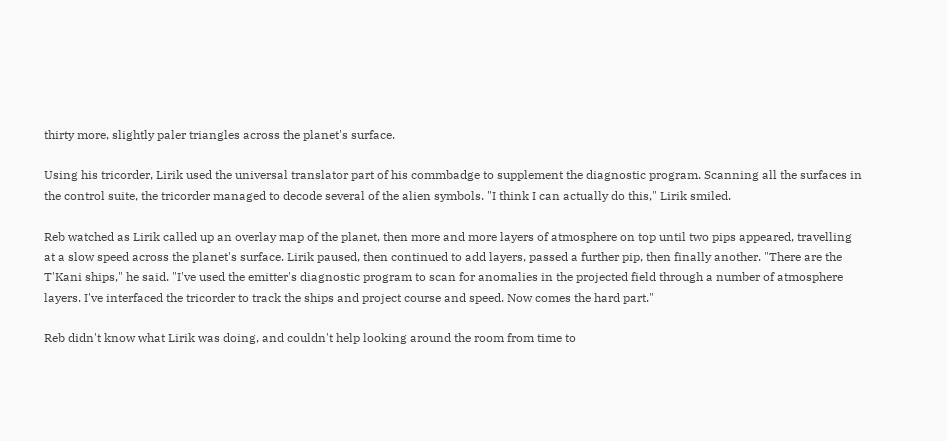thirty more, slightly paler triangles across the planet's surface.

Using his tricorder, Lirik used the universal translator part of his commbadge to supplement the diagnostic program. Scanning all the surfaces in the control suite, the tricorder managed to decode several of the alien symbols. "I think I can actually do this," Lirik smiled.

Reb watched as Lirik called up an overlay map of the planet, then more and more layers of atmosphere on top until two pips appeared, travelling at a slow speed across the planet's surface. Lirik paused, then continued to add layers, passed a further pip, then finally another. "There are the T'Kani ships," he said. "I've used the emitter's diagnostic program to scan for anomalies in the projected field through a number of atmosphere layers. I've interfaced the tricorder to track the ships and project course and speed. Now comes the hard part."

Reb didn't know what Lirik was doing, and couldn't help looking around the room from time to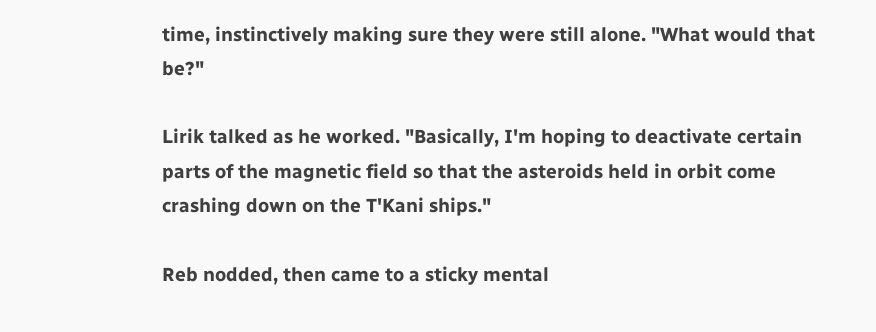time, instinctively making sure they were still alone. "What would that be?"

Lirik talked as he worked. "Basically, I'm hoping to deactivate certain parts of the magnetic field so that the asteroids held in orbit come crashing down on the T'Kani ships."

Reb nodded, then came to a sticky mental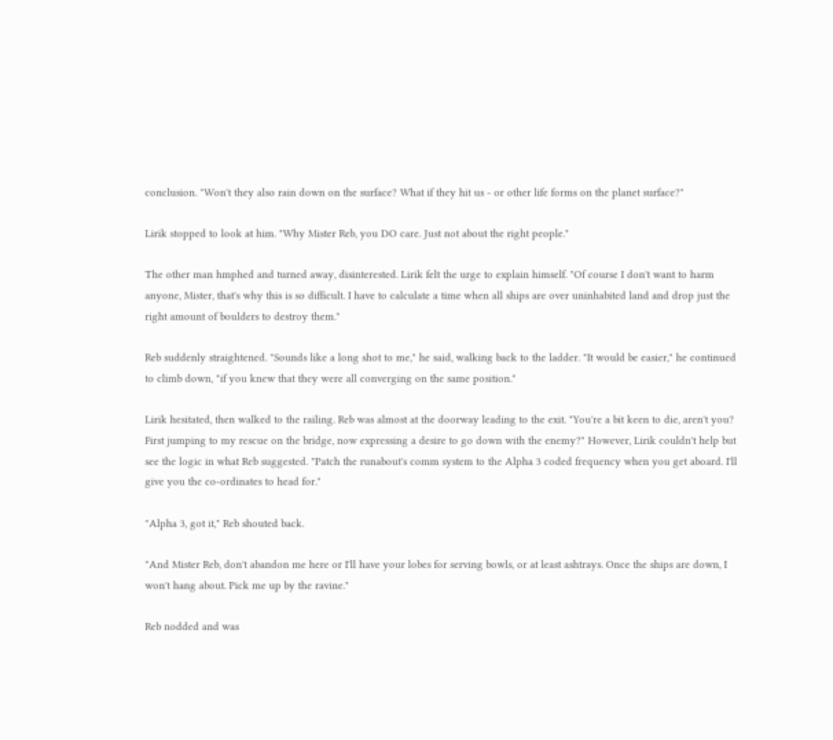conclusion. "Won't they also rain down on the surface? What if they hit us - or other life forms on the planet surface?"

Lirik stopped to look at him. "Why Mister Reb, you DO care. Just not about the right people."

The other man hmphed and turned away, disinterested. Lirik felt the urge to explain himself. "Of course I don't want to harm anyone, Mister, that's why this is so difficult. I have to calculate a time when all ships are over uninhabited land and drop just the right amount of boulders to destroy them."

Reb suddenly straightened. "Sounds like a long shot to me," he said, walking back to the ladder. "It would be easier," he continued to climb down, "if you knew that they were all converging on the same position."

Lirik hesitated, then walked to the railing. Reb was almost at the doorway leading to the exit. "You're a bit keen to die, aren't you? First jumping to my rescue on the bridge, now expressing a desire to go down with the enemy?" However, Lirik couldn't help but see the logic in what Reb suggested. "Patch the runabout's comm system to the Alpha 3 coded frequency when you get aboard. I'll give you the co-ordinates to head for."

"Alpha 3, got it," Reb shouted back.

"And Mister Reb, don't abandon me here or I'll have your lobes for serving bowls, or at least ashtrays. Once the ships are down, I won't hang about. Pick me up by the ravine."

Reb nodded and was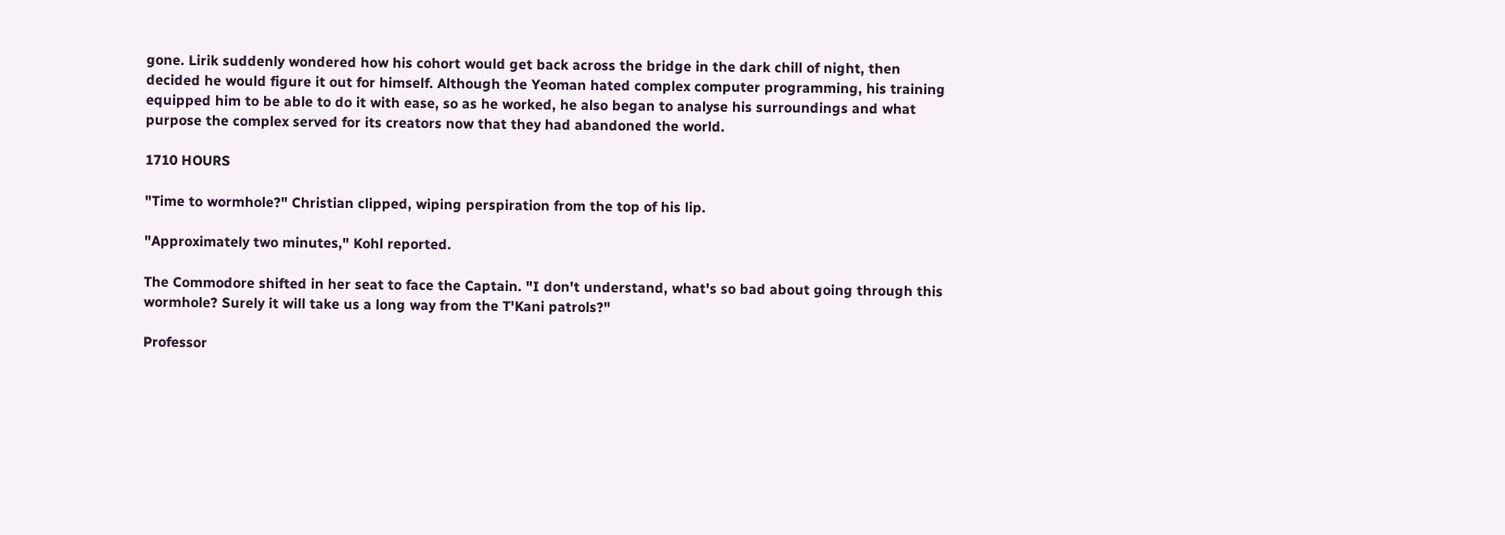gone. Lirik suddenly wondered how his cohort would get back across the bridge in the dark chill of night, then decided he would figure it out for himself. Although the Yeoman hated complex computer programming, his training equipped him to be able to do it with ease, so as he worked, he also began to analyse his surroundings and what purpose the complex served for its creators now that they had abandoned the world.

1710 HOURS

"Time to wormhole?" Christian clipped, wiping perspiration from the top of his lip.

"Approximately two minutes," Kohl reported.

The Commodore shifted in her seat to face the Captain. "I don't understand, what's so bad about going through this wormhole? Surely it will take us a long way from the T'Kani patrols?"

Professor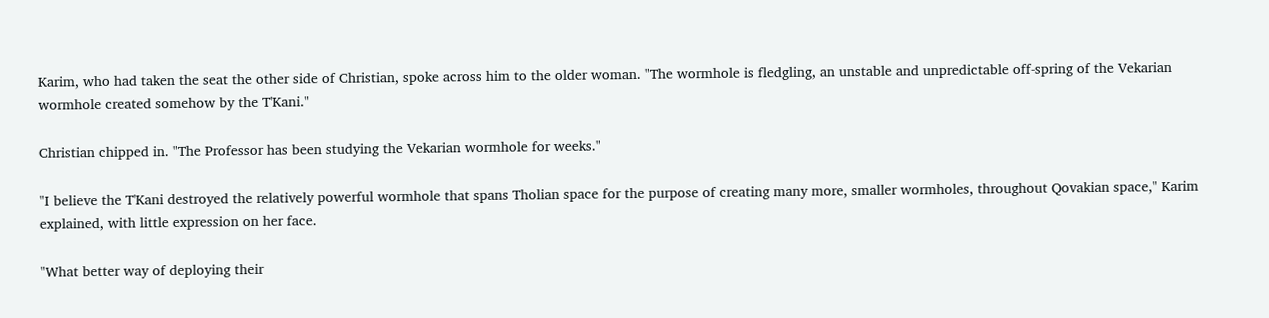Karim, who had taken the seat the other side of Christian, spoke across him to the older woman. "The wormhole is fledgling, an unstable and unpredictable off-spring of the Vekarian wormhole created somehow by the T'Kani."

Christian chipped in. "The Professor has been studying the Vekarian wormhole for weeks."

"I believe the T'Kani destroyed the relatively powerful wormhole that spans Tholian space for the purpose of creating many more, smaller wormholes, throughout Qovakian space," Karim explained, with little expression on her face.

"What better way of deploying their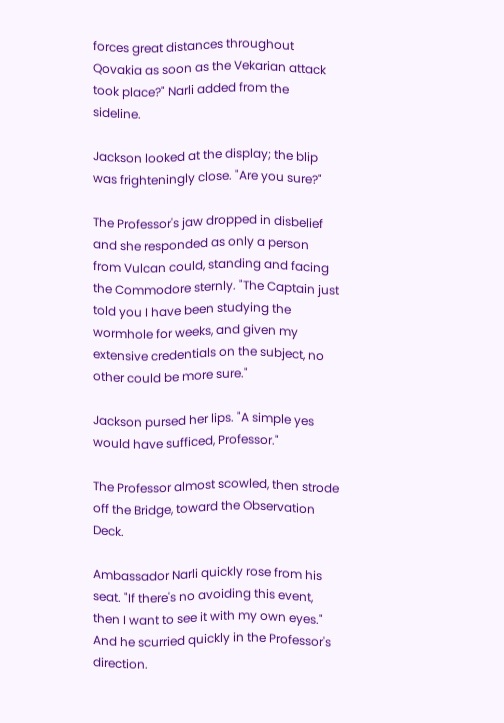forces great distances throughout Qovakia as soon as the Vekarian attack took place?" Narli added from the sideline.

Jackson looked at the display; the blip was frighteningly close. "Are you sure?"

The Professor's jaw dropped in disbelief and she responded as only a person from Vulcan could, standing and facing the Commodore sternly. "The Captain just told you I have been studying the wormhole for weeks, and given my extensive credentials on the subject, no other could be more sure."

Jackson pursed her lips. "A simple yes would have sufficed, Professor."

The Professor almost scowled, then strode off the Bridge, toward the Observation Deck.

Ambassador Narli quickly rose from his seat. "If there's no avoiding this event, then I want to see it with my own eyes." And he scurried quickly in the Professor's direction.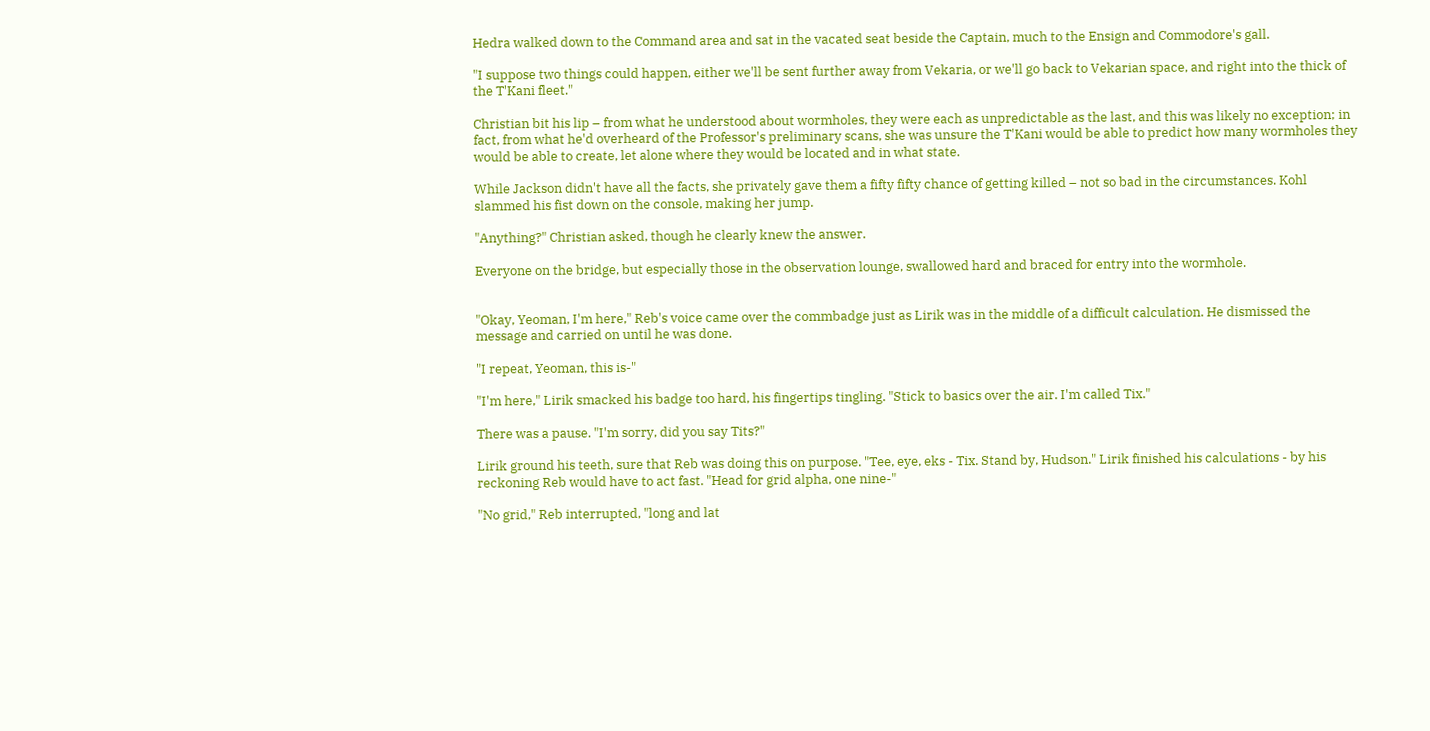Hedra walked down to the Command area and sat in the vacated seat beside the Captain, much to the Ensign and Commodore's gall.

"I suppose two things could happen, either we'll be sent further away from Vekaria, or we'll go back to Vekarian space, and right into the thick of the T'Kani fleet."

Christian bit his lip – from what he understood about wormholes, they were each as unpredictable as the last, and this was likely no exception; in fact, from what he'd overheard of the Professor's preliminary scans, she was unsure the T'Kani would be able to predict how many wormholes they would be able to create, let alone where they would be located and in what state.

While Jackson didn't have all the facts, she privately gave them a fifty fifty chance of getting killed – not so bad in the circumstances. Kohl slammed his fist down on the console, making her jump.

"Anything?" Christian asked, though he clearly knew the answer.

Everyone on the bridge, but especially those in the observation lounge, swallowed hard and braced for entry into the wormhole.


"Okay, Yeoman, I'm here," Reb's voice came over the commbadge just as Lirik was in the middle of a difficult calculation. He dismissed the message and carried on until he was done.

"I repeat, Yeoman, this is-"

"I'm here," Lirik smacked his badge too hard, his fingertips tingling. "Stick to basics over the air. I'm called Tix."

There was a pause. "I'm sorry, did you say Tits?"

Lirik ground his teeth, sure that Reb was doing this on purpose. "Tee, eye, eks - Tix. Stand by, Hudson." Lirik finished his calculations - by his reckoning Reb would have to act fast. "Head for grid alpha, one nine-"

"No grid," Reb interrupted, "long and lat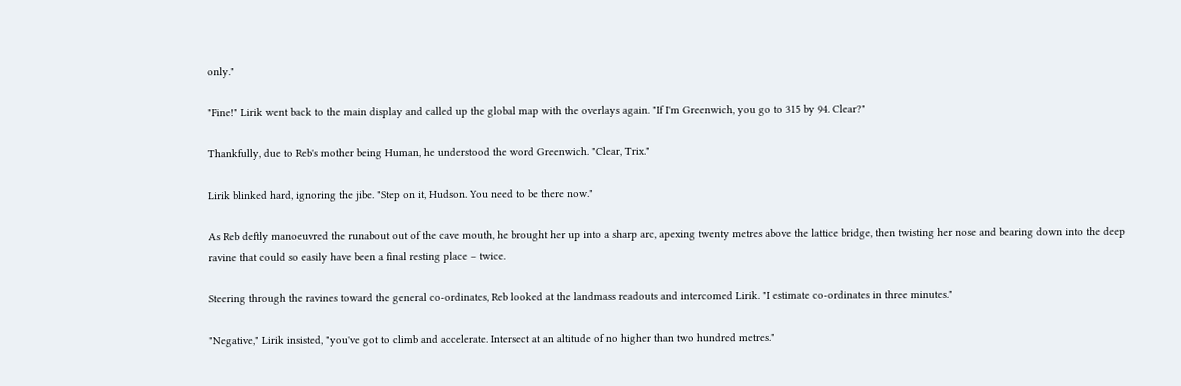only."

"Fine!" Lirik went back to the main display and called up the global map with the overlays again. "If I'm Greenwich, you go to 315 by 94. Clear?"

Thankfully, due to Reb's mother being Human, he understood the word Greenwich. "Clear, Trix."

Lirik blinked hard, ignoring the jibe. "Step on it, Hudson. You need to be there now."

As Reb deftly manoeuvred the runabout out of the cave mouth, he brought her up into a sharp arc, apexing twenty metres above the lattice bridge, then twisting her nose and bearing down into the deep ravine that could so easily have been a final resting place – twice.

Steering through the ravines toward the general co-ordinates, Reb looked at the landmass readouts and intercomed Lirik. "I estimate co-ordinates in three minutes."

"Negative," Lirik insisted, "you've got to climb and accelerate. Intersect at an altitude of no higher than two hundred metres."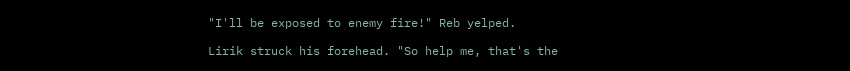"I'll be exposed to enemy fire!" Reb yelped.

Lirik struck his forehead. "So help me, that's the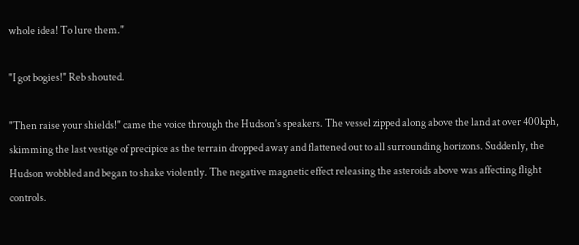whole idea! To lure them."

"I got bogies!" Reb shouted.

"Then raise your shields!" came the voice through the Hudson's speakers. The vessel zipped along above the land at over 400kph, skimming the last vestige of precipice as the terrain dropped away and flattened out to all surrounding horizons. Suddenly, the Hudson wobbled and began to shake violently. The negative magnetic effect releasing the asteroids above was affecting flight controls.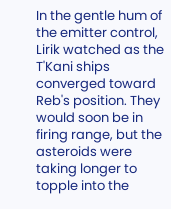In the gentle hum of the emitter control, Lirik watched as the T'Kani ships converged toward Reb's position. They would soon be in firing range, but the asteroids were taking longer to topple into the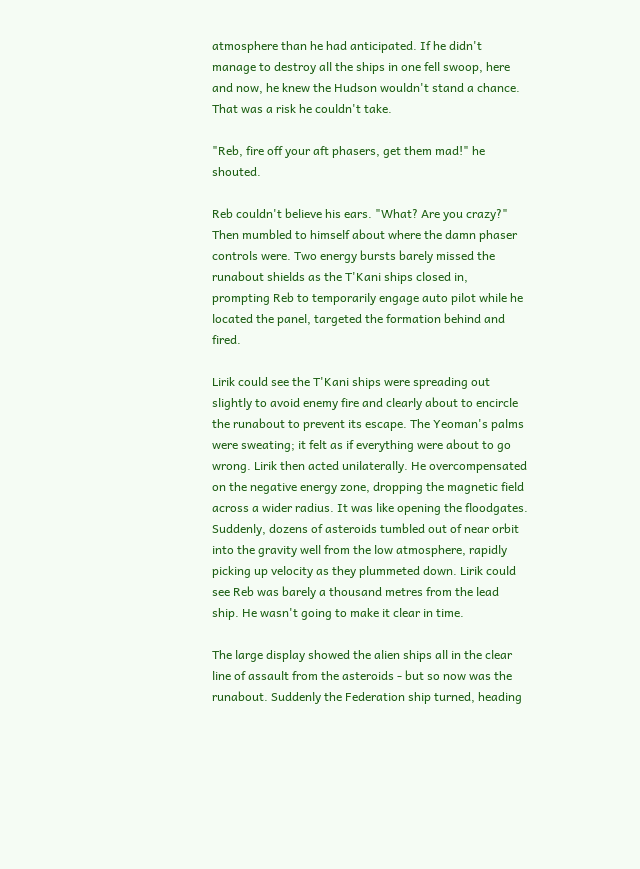atmosphere than he had anticipated. If he didn't manage to destroy all the ships in one fell swoop, here and now, he knew the Hudson wouldn't stand a chance. That was a risk he couldn't take.

"Reb, fire off your aft phasers, get them mad!" he shouted.

Reb couldn't believe his ears. "What? Are you crazy?" Then mumbled to himself about where the damn phaser controls were. Two energy bursts barely missed the runabout shields as the T'Kani ships closed in, prompting Reb to temporarily engage auto pilot while he located the panel, targeted the formation behind and fired.

Lirik could see the T'Kani ships were spreading out slightly to avoid enemy fire and clearly about to encircle the runabout to prevent its escape. The Yeoman's palms were sweating; it felt as if everything were about to go wrong. Lirik then acted unilaterally. He overcompensated on the negative energy zone, dropping the magnetic field across a wider radius. It was like opening the floodgates. Suddenly, dozens of asteroids tumbled out of near orbit into the gravity well from the low atmosphere, rapidly picking up velocity as they plummeted down. Lirik could see Reb was barely a thousand metres from the lead ship. He wasn't going to make it clear in time.

The large display showed the alien ships all in the clear line of assault from the asteroids - but so now was the runabout. Suddenly the Federation ship turned, heading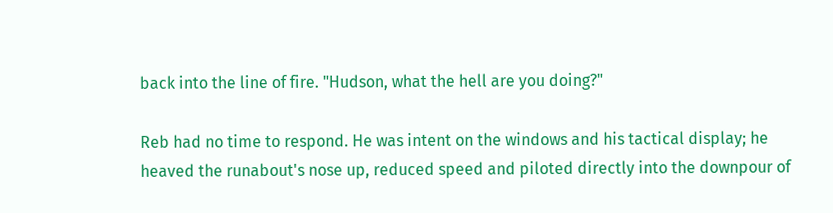back into the line of fire. "Hudson, what the hell are you doing?"

Reb had no time to respond. He was intent on the windows and his tactical display; he heaved the runabout's nose up, reduced speed and piloted directly into the downpour of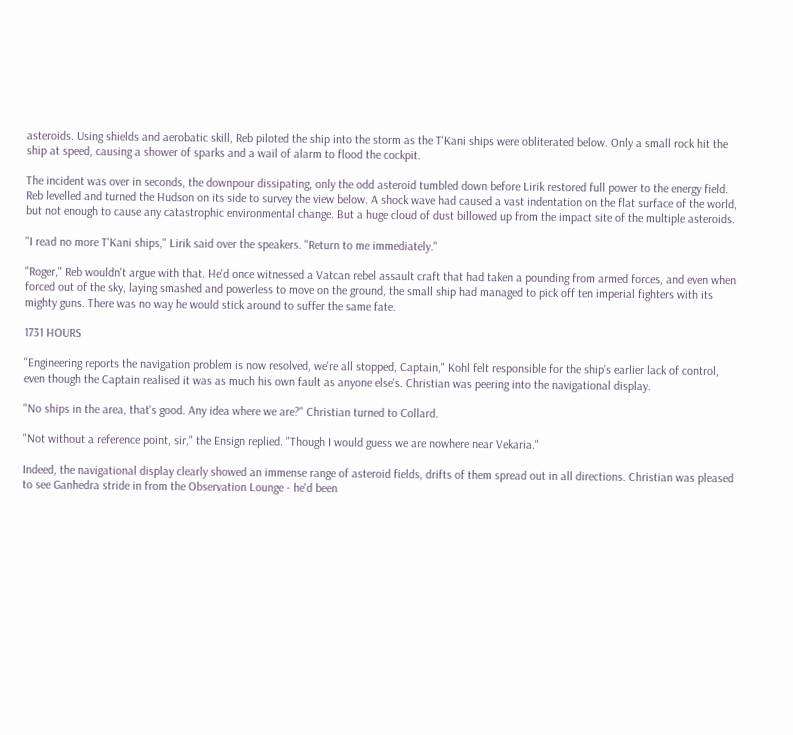asteroids. Using shields and aerobatic skill, Reb piloted the ship into the storm as the T'Kani ships were obliterated below. Only a small rock hit the ship at speed, causing a shower of sparks and a wail of alarm to flood the cockpit.

The incident was over in seconds, the downpour dissipating, only the odd asteroid tumbled down before Lirik restored full power to the energy field. Reb levelled and turned the Hudson on its side to survey the view below. A shock wave had caused a vast indentation on the flat surface of the world, but not enough to cause any catastrophic environmental change. But a huge cloud of dust billowed up from the impact site of the multiple asteroids.

"I read no more T'Kani ships," Lirik said over the speakers. "Return to me immediately."

"Roger," Reb wouldn't argue with that. He'd once witnessed a Vatcan rebel assault craft that had taken a pounding from armed forces, and even when forced out of the sky, laying smashed and powerless to move on the ground, the small ship had managed to pick off ten imperial fighters with its mighty guns. There was no way he would stick around to suffer the same fate.

1731 HOURS

"Engineering reports the navigation problem is now resolved, we're all stopped, Captain," Kohl felt responsible for the ship's earlier lack of control, even though the Captain realised it was as much his own fault as anyone else's. Christian was peering into the navigational display.

"No ships in the area, that's good. Any idea where we are?" Christian turned to Collard.

"Not without a reference point, sir," the Ensign replied. "Though I would guess we are nowhere near Vekaria."

Indeed, the navigational display clearly showed an immense range of asteroid fields, drifts of them spread out in all directions. Christian was pleased to see Ganhedra stride in from the Observation Lounge - he'd been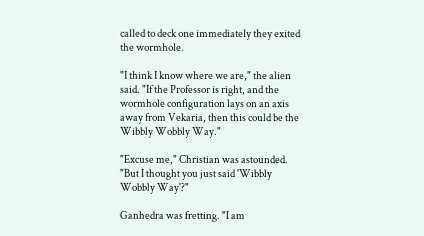called to deck one immediately they exited the wormhole.

"I think I know where we are," the alien said. "If the Professor is right, and the wormhole configuration lays on an axis away from Vekaria, then this could be the Wibbly Wobbly Way."

"Excuse me," Christian was astounded. "But I thought you just said 'Wibbly Wobbly Way'?"

Ganhedra was fretting. "I am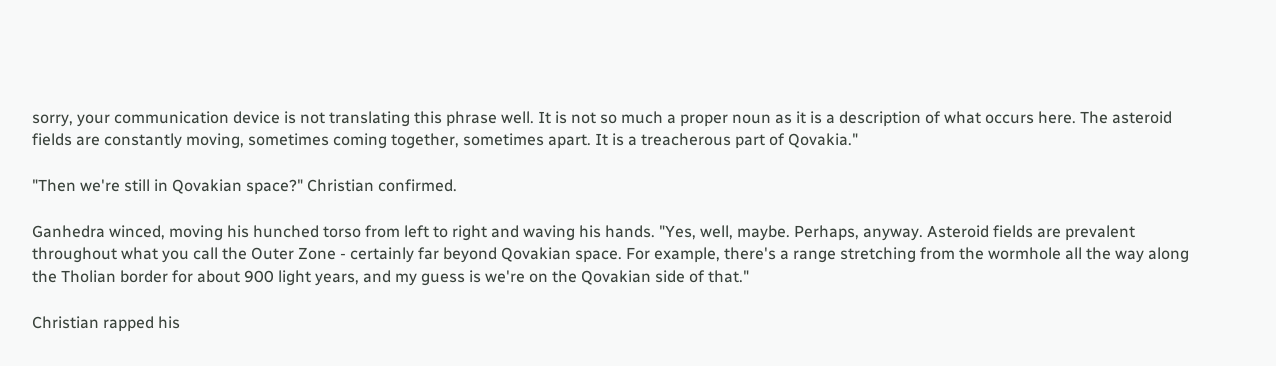sorry, your communication device is not translating this phrase well. It is not so much a proper noun as it is a description of what occurs here. The asteroid fields are constantly moving, sometimes coming together, sometimes apart. It is a treacherous part of Qovakia."

"Then we're still in Qovakian space?" Christian confirmed.

Ganhedra winced, moving his hunched torso from left to right and waving his hands. "Yes, well, maybe. Perhaps, anyway. Asteroid fields are prevalent throughout what you call the Outer Zone - certainly far beyond Qovakian space. For example, there's a range stretching from the wormhole all the way along the Tholian border for about 900 light years, and my guess is we're on the Qovakian side of that."

Christian rapped his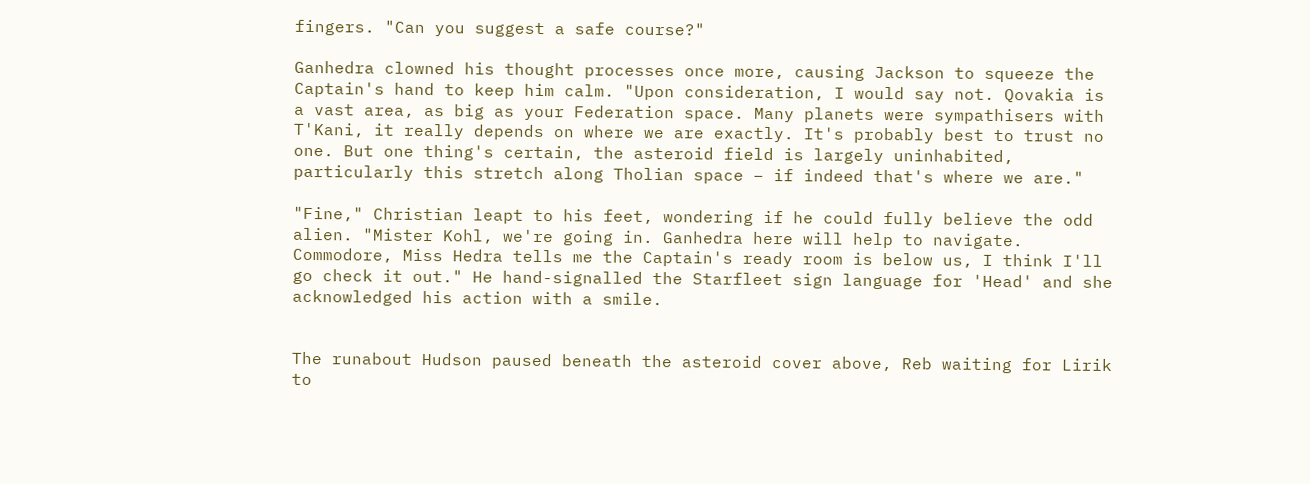fingers. "Can you suggest a safe course?"

Ganhedra clowned his thought processes once more, causing Jackson to squeeze the Captain's hand to keep him calm. "Upon consideration, I would say not. Qovakia is a vast area, as big as your Federation space. Many planets were sympathisers with T'Kani, it really depends on where we are exactly. It's probably best to trust no one. But one thing's certain, the asteroid field is largely uninhabited, particularly this stretch along Tholian space – if indeed that's where we are."

"Fine," Christian leapt to his feet, wondering if he could fully believe the odd alien. "Mister Kohl, we're going in. Ganhedra here will help to navigate. Commodore, Miss Hedra tells me the Captain's ready room is below us, I think I'll go check it out." He hand-signalled the Starfleet sign language for 'Head' and she acknowledged his action with a smile.


The runabout Hudson paused beneath the asteroid cover above, Reb waiting for Lirik to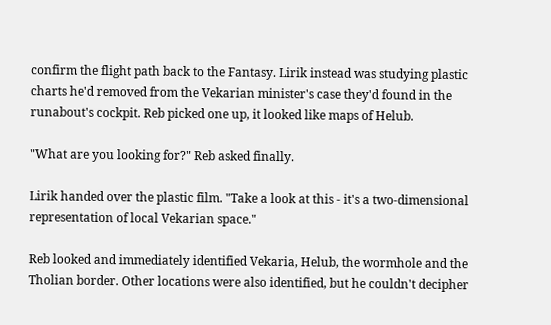confirm the flight path back to the Fantasy. Lirik instead was studying plastic charts he'd removed from the Vekarian minister's case they'd found in the runabout's cockpit. Reb picked one up, it looked like maps of Helub.

"What are you looking for?" Reb asked finally.

Lirik handed over the plastic film. "Take a look at this - it's a two-dimensional representation of local Vekarian space."

Reb looked and immediately identified Vekaria, Helub, the wormhole and the Tholian border. Other locations were also identified, but he couldn't decipher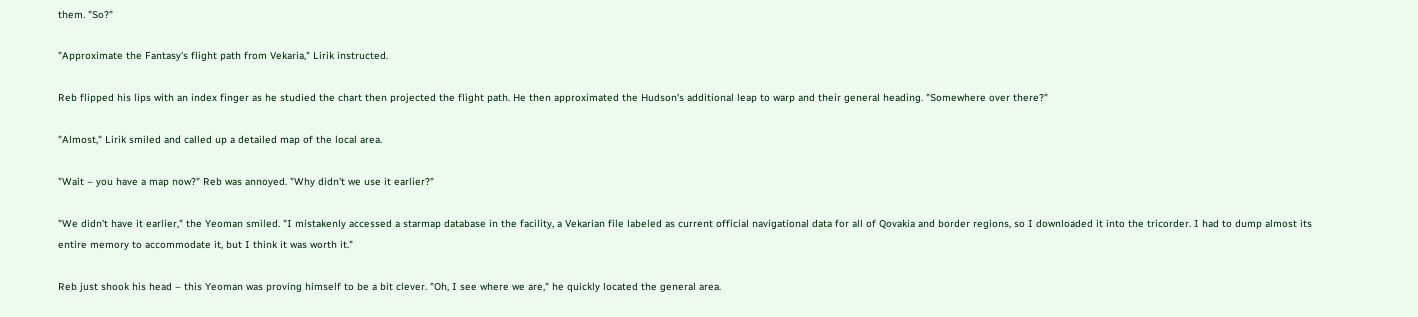them. "So?"

"Approximate the Fantasy's flight path from Vekaria," Lirik instructed.

Reb flipped his lips with an index finger as he studied the chart then projected the flight path. He then approximated the Hudson's additional leap to warp and their general heading. "Somewhere over there?"

"Almost," Lirik smiled and called up a detailed map of the local area.

"Wait – you have a map now?" Reb was annoyed. "Why didn't we use it earlier?"

"We didn't have it earlier," the Yeoman smiled. "I mistakenly accessed a starmap database in the facility, a Vekarian file labeled as current official navigational data for all of Qovakia and border regions, so I downloaded it into the tricorder. I had to dump almost its entire memory to accommodate it, but I think it was worth it."

Reb just shook his head – this Yeoman was proving himself to be a bit clever. "Oh, I see where we are," he quickly located the general area.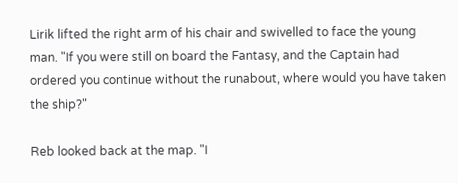Lirik lifted the right arm of his chair and swivelled to face the young man. "If you were still on board the Fantasy, and the Captain had ordered you continue without the runabout, where would you have taken the ship?"

Reb looked back at the map. "I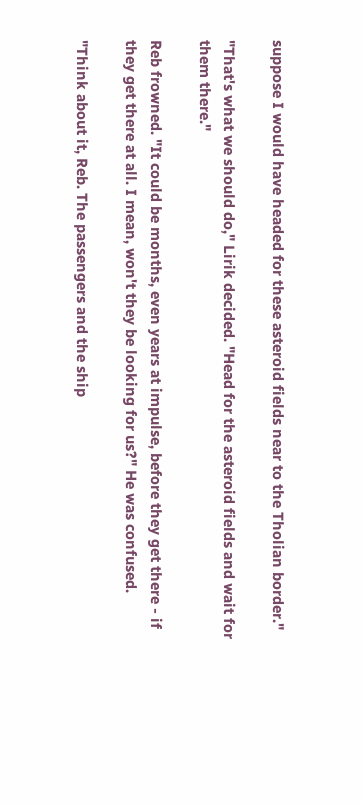suppose I would have headed for these asteroid fields near to the Tholian border."

"That's what we should do," Lirik decided. "Head for the asteroid fields and wait for them there."

Reb frowned. "It could be months, even years at impulse, before they get there - if they get there at all. I mean, won't they be looking for us?" He was confused.

"Think about it, Reb. The passengers and the ship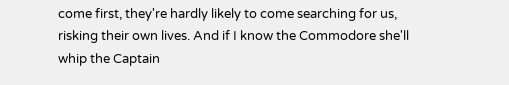come first, they're hardly likely to come searching for us, risking their own lives. And if I know the Commodore she'll whip the Captain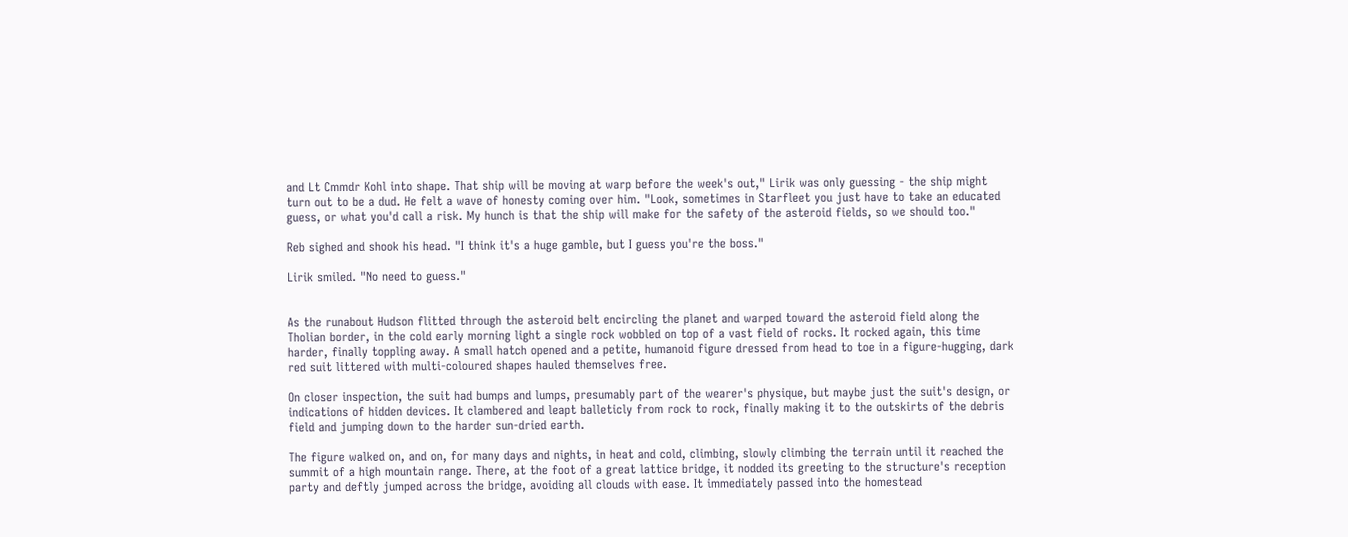and Lt Cmmdr Kohl into shape. That ship will be moving at warp before the week's out," Lirik was only guessing - the ship might turn out to be a dud. He felt a wave of honesty coming over him. "Look, sometimes in Starfleet you just have to take an educated guess, or what you'd call a risk. My hunch is that the ship will make for the safety of the asteroid fields, so we should too."

Reb sighed and shook his head. "I think it's a huge gamble, but I guess you're the boss."

Lirik smiled. "No need to guess."


As the runabout Hudson flitted through the asteroid belt encircling the planet and warped toward the asteroid field along the Tholian border, in the cold early morning light a single rock wobbled on top of a vast field of rocks. It rocked again, this time harder, finally toppling away. A small hatch opened and a petite, humanoid figure dressed from head to toe in a figure-hugging, dark red suit littered with multi-coloured shapes hauled themselves free.

On closer inspection, the suit had bumps and lumps, presumably part of the wearer's physique, but maybe just the suit's design, or indications of hidden devices. It clambered and leapt balleticly from rock to rock, finally making it to the outskirts of the debris field and jumping down to the harder sun-dried earth.

The figure walked on, and on, for many days and nights, in heat and cold, climbing, slowly climbing the terrain until it reached the summit of a high mountain range. There, at the foot of a great lattice bridge, it nodded its greeting to the structure's reception party and deftly jumped across the bridge, avoiding all clouds with ease. It immediately passed into the homestead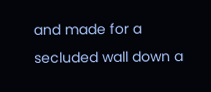and made for a secluded wall down a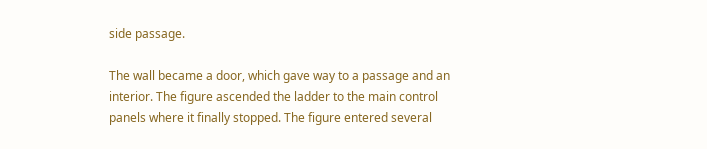side passage.

The wall became a door, which gave way to a passage and an interior. The figure ascended the ladder to the main control panels where it finally stopped. The figure entered several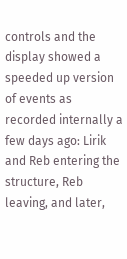controls and the display showed a speeded up version of events as recorded internally a few days ago: Lirik and Reb entering the structure, Reb leaving, and later,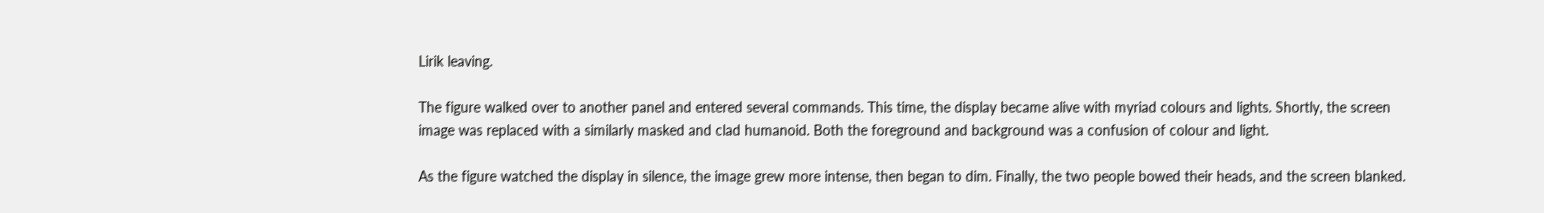Lirik leaving.

The figure walked over to another panel and entered several commands. This time, the display became alive with myriad colours and lights. Shortly, the screen image was replaced with a similarly masked and clad humanoid. Both the foreground and background was a confusion of colour and light.

As the figure watched the display in silence, the image grew more intense, then began to dim. Finally, the two people bowed their heads, and the screen blanked.